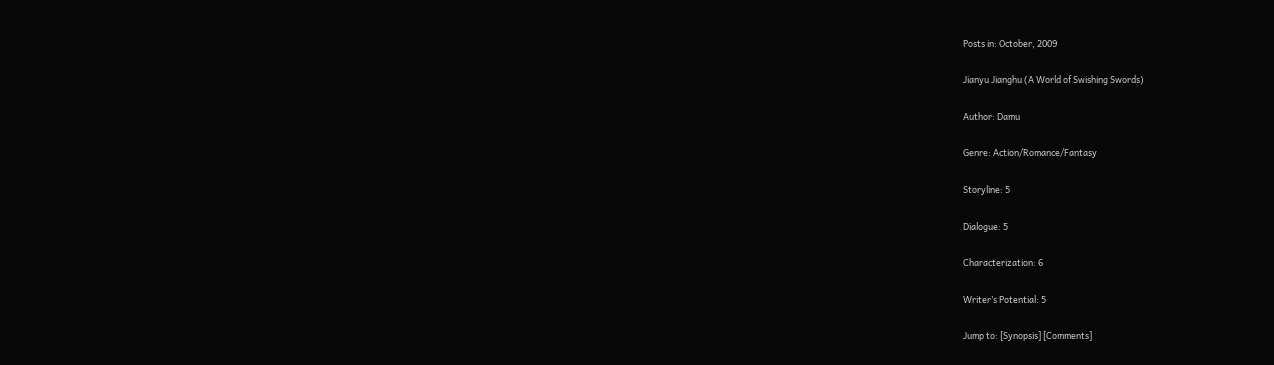Posts in: October, 2009

Jianyu Jianghu (A World of Swishing Swords)

Author: Damu

Genre: Action/Romance/Fantasy

Storyline: 5

Dialogue: 5

Characterization: 6

Writer’s Potential: 5

Jump to: [Synopsis] [Comments]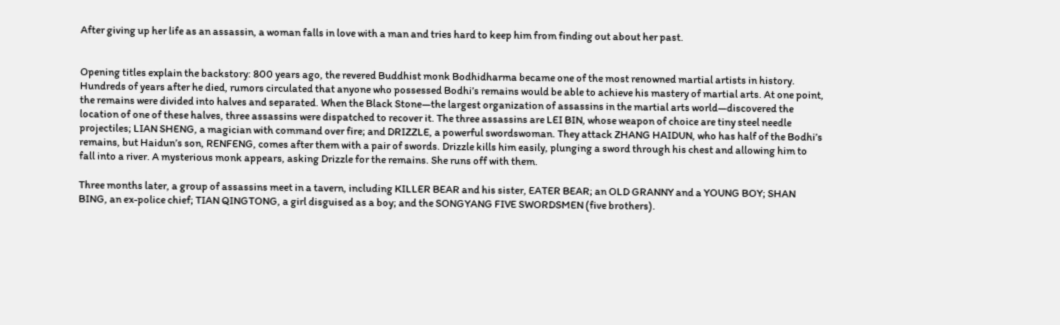After giving up her life as an assassin, a woman falls in love with a man and tries hard to keep him from finding out about her past.


Opening titles explain the backstory: 800 years ago, the revered Buddhist monk Bodhidharma became one of the most renowned martial artists in history. Hundreds of years after he died, rumors circulated that anyone who possessed Bodhi’s remains would be able to achieve his mastery of martial arts. At one point, the remains were divided into halves and separated. When the Black Stone—the largest organization of assassins in the martial arts world—discovered the location of one of these halves, three assassins were dispatched to recover it. The three assassins are LEI BIN, whose weapon of choice are tiny steel needle projectiles; LIAN SHENG, a magician with command over fire; and DRIZZLE, a powerful swordswoman. They attack ZHANG HAIDUN, who has half of the Bodhi’s remains, but Haidun’s son, RENFENG, comes after them with a pair of swords. Drizzle kills him easily, plunging a sword through his chest and allowing him to fall into a river. A mysterious monk appears, asking Drizzle for the remains. She runs off with them.

Three months later, a group of assassins meet in a tavern, including KILLER BEAR and his sister, EATER BEAR; an OLD GRANNY and a YOUNG BOY; SHAN BING, an ex-police chief; TIAN QINGTONG, a girl disguised as a boy; and the SONGYANG FIVE SWORDSMEN (five brothers).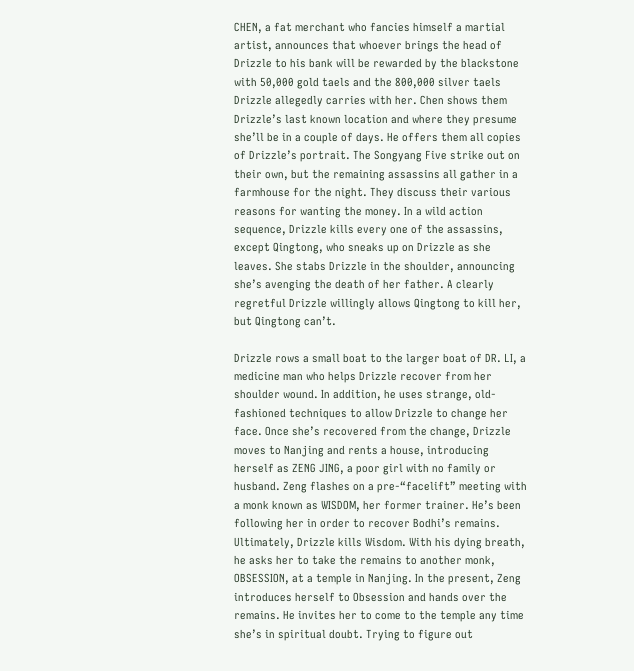CHEN, a fat merchant who fancies himself a martial artist, announces that whoever brings the head of Drizzle to his bank will be rewarded by the blackstone with 50,000 gold taels and the 800,000 silver taels Drizzle allegedly carries with her. Chen shows them Drizzle’s last known location and where they presume she’ll be in a couple of days. He offers them all copies of Drizzle’s portrait. The Songyang Five strike out on their own, but the remaining assassins all gather in a farmhouse for the night. They discuss their various reasons for wanting the money. In a wild action sequence, Drizzle kills every one of the assassins, except Qingtong, who sneaks up on Drizzle as she leaves. She stabs Drizzle in the shoulder, announcing she’s avenging the death of her father. A clearly regretful Drizzle willingly allows Qingtong to kill her, but Qingtong can’t.

Drizzle rows a small boat to the larger boat of DR. LI, a medicine man who helps Drizzle recover from her shoulder wound. In addition, he uses strange, old-fashioned techniques to allow Drizzle to change her face. Once she’s recovered from the change, Drizzle moves to Nanjing and rents a house, introducing herself as ZENG JING, a poor girl with no family or husband. Zeng flashes on a pre-“facelift” meeting with a monk known as WISDOM, her former trainer. He’s been following her in order to recover Bodhi’s remains. Ultimately, Drizzle kills Wisdom. With his dying breath, he asks her to take the remains to another monk, OBSESSION, at a temple in Nanjing. In the present, Zeng introduces herself to Obsession and hands over the remains. He invites her to come to the temple any time she’s in spiritual doubt. Trying to figure out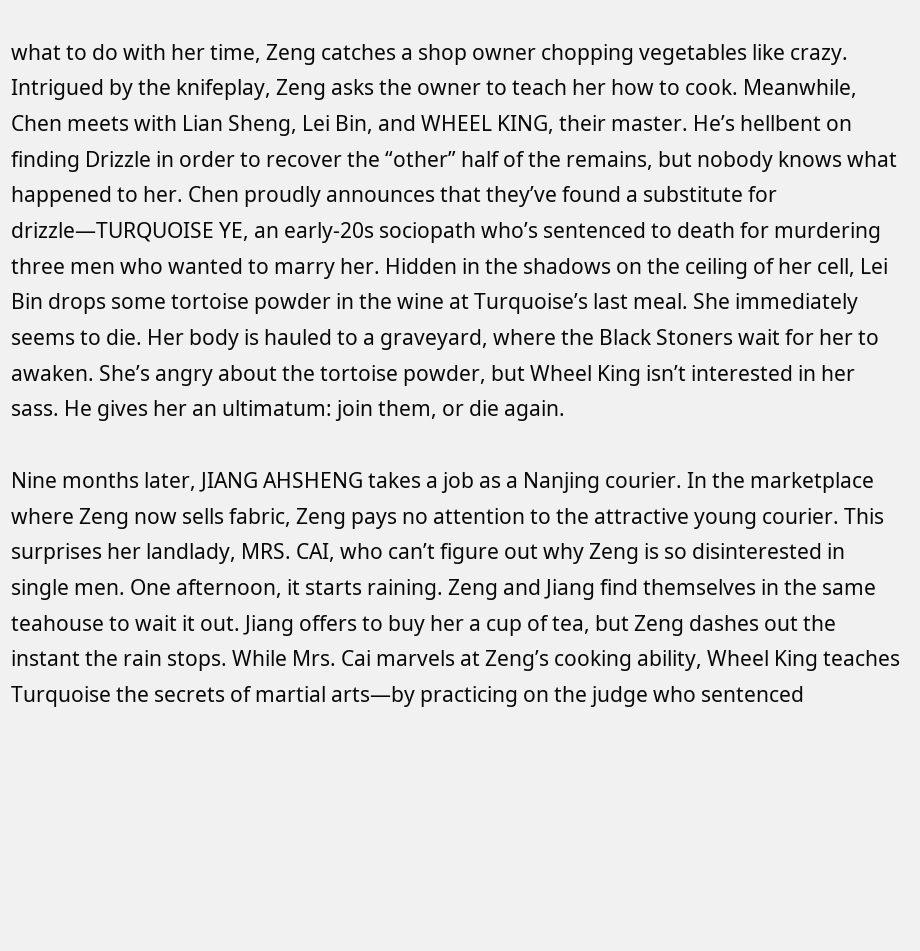what to do with her time, Zeng catches a shop owner chopping vegetables like crazy. Intrigued by the knifeplay, Zeng asks the owner to teach her how to cook. Meanwhile, Chen meets with Lian Sheng, Lei Bin, and WHEEL KING, their master. He’s hellbent on finding Drizzle in order to recover the “other” half of the remains, but nobody knows what happened to her. Chen proudly announces that they’ve found a substitute for drizzle—TURQUOISE YE, an early-20s sociopath who’s sentenced to death for murdering three men who wanted to marry her. Hidden in the shadows on the ceiling of her cell, Lei Bin drops some tortoise powder in the wine at Turquoise’s last meal. She immediately seems to die. Her body is hauled to a graveyard, where the Black Stoners wait for her to awaken. She’s angry about the tortoise powder, but Wheel King isn’t interested in her sass. He gives her an ultimatum: join them, or die again.

Nine months later, JIANG AHSHENG takes a job as a Nanjing courier. In the marketplace where Zeng now sells fabric, Zeng pays no attention to the attractive young courier. This surprises her landlady, MRS. CAI, who can’t figure out why Zeng is so disinterested in single men. One afternoon, it starts raining. Zeng and Jiang find themselves in the same teahouse to wait it out. Jiang offers to buy her a cup of tea, but Zeng dashes out the instant the rain stops. While Mrs. Cai marvels at Zeng’s cooking ability, Wheel King teaches Turquoise the secrets of martial arts—by practicing on the judge who sentenced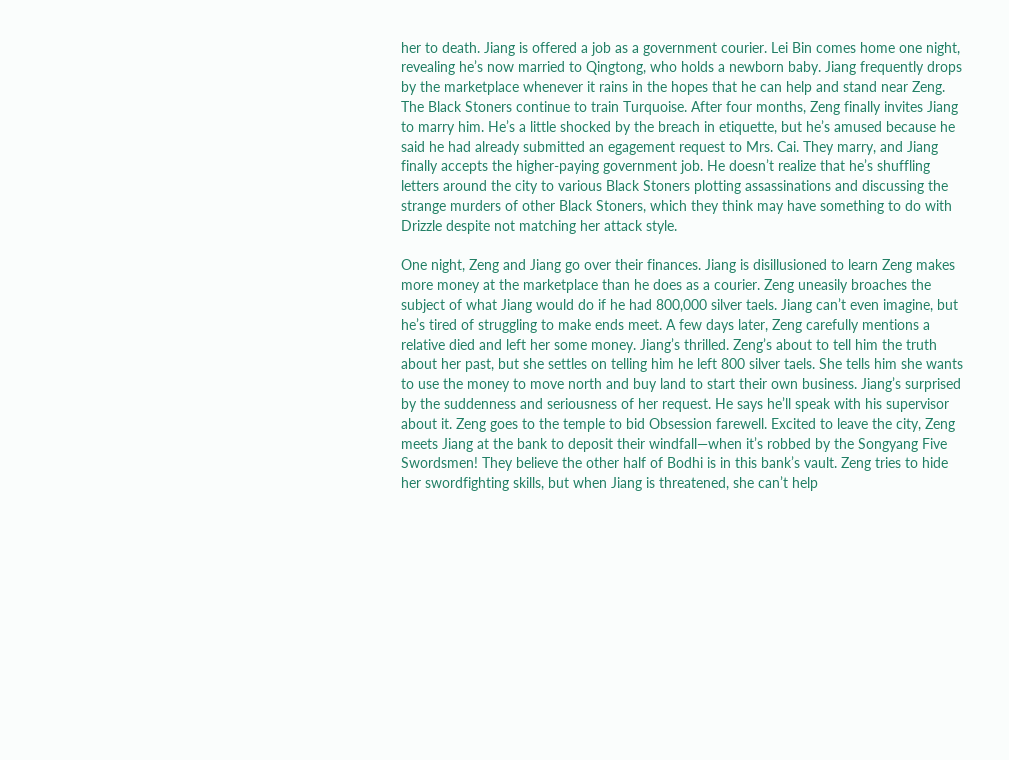her to death. Jiang is offered a job as a government courier. Lei Bin comes home one night, revealing he’s now married to Qingtong, who holds a newborn baby. Jiang frequently drops by the marketplace whenever it rains in the hopes that he can help and stand near Zeng. The Black Stoners continue to train Turquoise. After four months, Zeng finally invites Jiang to marry him. He’s a little shocked by the breach in etiquette, but he’s amused because he said he had already submitted an egagement request to Mrs. Cai. They marry, and Jiang finally accepts the higher-paying government job. He doesn’t realize that he’s shuffling letters around the city to various Black Stoners plotting assassinations and discussing the strange murders of other Black Stoners, which they think may have something to do with Drizzle despite not matching her attack style.

One night, Zeng and Jiang go over their finances. Jiang is disillusioned to learn Zeng makes more money at the marketplace than he does as a courier. Zeng uneasily broaches the subject of what Jiang would do if he had 800,000 silver taels. Jiang can’t even imagine, but he’s tired of struggling to make ends meet. A few days later, Zeng carefully mentions a relative died and left her some money. Jiang’s thrilled. Zeng’s about to tell him the truth about her past, but she settles on telling him he left 800 silver taels. She tells him she wants to use the money to move north and buy land to start their own business. Jiang’s surprised by the suddenness and seriousness of her request. He says he’ll speak with his supervisor about it. Zeng goes to the temple to bid Obsession farewell. Excited to leave the city, Zeng meets Jiang at the bank to deposit their windfall—when it’s robbed by the Songyang Five Swordsmen! They believe the other half of Bodhi is in this bank’s vault. Zeng tries to hide her swordfighting skills, but when Jiang is threatened, she can’t help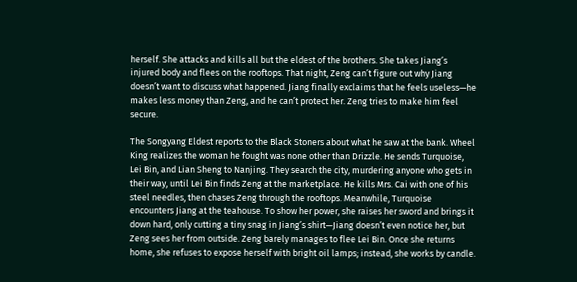herself. She attacks and kills all but the eldest of the brothers. She takes Jiang’s injured body and flees on the rooftops. That night, Zeng can’t figure out why Jiang doesn’t want to discuss what happened. Jiang finally exclaims that he feels useless—he makes less money than Zeng, and he can’t protect her. Zeng tries to make him feel secure.

The Songyang Eldest reports to the Black Stoners about what he saw at the bank. Wheel King realizes the woman he fought was none other than Drizzle. He sends Turquoise, Lei Bin, and Lian Sheng to Nanjing. They search the city, murdering anyone who gets in their way, until Lei Bin finds Zeng at the marketplace. He kills Mrs. Cai with one of his steel needles, then chases Zeng through the rooftops. Meanwhile, Turquoise encounters Jiang at the teahouse. To show her power, she raises her sword and brings it down hard, only cutting a tiny snag in Jiang’s shirt—Jiang doesn’t even notice her, but Zeng sees her from outside. Zeng barely manages to flee Lei Bin. Once she returns home, she refuses to expose herself with bright oil lamps; instead, she works by candle.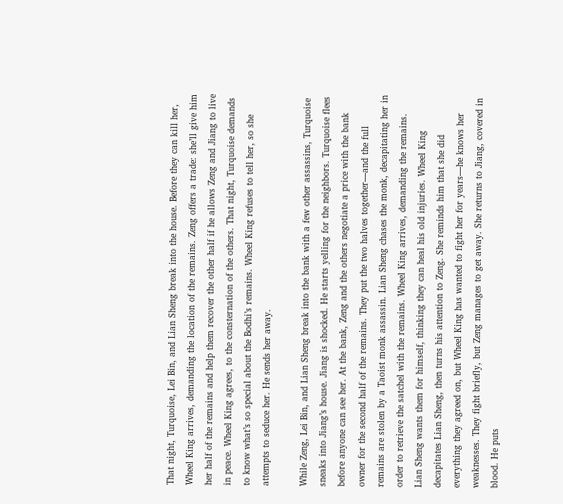That night, Turquoise, Lei Bin, and Lian Sheng break into the house. Before they can kill her, Wheel King arrives, demanding the location of the remains. Zeng offers a trade: she’ll give him her half of the remains and help them recover the other half if he allows Zeng and Jiang to live in peace. Wheel King agrees, to the consternation of the others. That night, Turquoise demands to know what’s so special about the Bodhi’s remains. Wheel King refuses to tell her, so she attempts to seduce her. He sends her away.

While Zeng, Lei Bin, and Lian Sheng break into the bank with a few other assassins, Turquoise sneaks into Jiang’s house. Jiang is shocked. He starts yelling for the neighbors. Turquoise flees before anyone can see her. At the bank, Zeng and the others negotiate a price with the bank owner for the second half of the remains. They put the two halves together—and the full remains are stolen by a Taoist monk assassin. Lian Sheng chases the monk, decapitating her in order to retrieve the satchel with the remains. Wheel King arrives, demanding the remains. Lian Sheng wants them for himself, thinking they can heal his old injuries. Wheel King decapitates Lian Sheng, then turns his attention to Zeng. She reminds him that she did everything they agreed on, but Wheel King has wanted to fight her for years—he knows her weaknesses. They fight briefly, but Zeng manages to get away. She returns to Jiang, covered in blood. He puts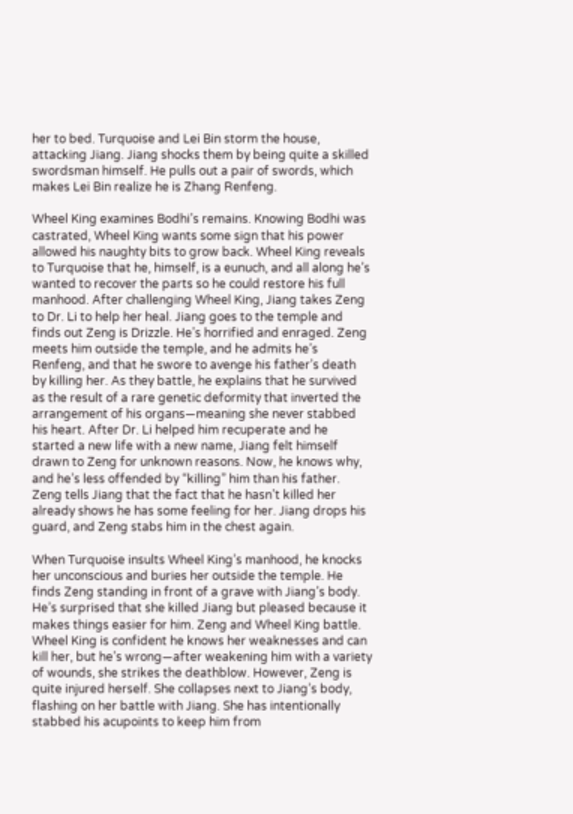her to bed. Turquoise and Lei Bin storm the house, attacking Jiang. Jiang shocks them by being quite a skilled swordsman himself. He pulls out a pair of swords, which makes Lei Bin realize he is Zhang Renfeng.

Wheel King examines Bodhi’s remains. Knowing Bodhi was castrated, Wheel King wants some sign that his power allowed his naughty bits to grow back. Wheel King reveals to Turquoise that he, himself, is a eunuch, and all along he’s wanted to recover the parts so he could restore his full manhood. After challenging Wheel King, Jiang takes Zeng to Dr. Li to help her heal. Jiang goes to the temple and finds out Zeng is Drizzle. He’s horrified and enraged. Zeng meets him outside the temple, and he admits he’s Renfeng, and that he swore to avenge his father’s death by killing her. As they battle, he explains that he survived as the result of a rare genetic deformity that inverted the arrangement of his organs—meaning she never stabbed his heart. After Dr. Li helped him recuperate and he started a new life with a new name, Jiang felt himself drawn to Zeng for unknown reasons. Now, he knows why, and he’s less offended by “killing” him than his father. Zeng tells Jiang that the fact that he hasn’t killed her already shows he has some feeling for her. Jiang drops his guard, and Zeng stabs him in the chest again.

When Turquoise insults Wheel King’s manhood, he knocks her unconscious and buries her outside the temple. He finds Zeng standing in front of a grave with Jiang’s body. He’s surprised that she killed Jiang but pleased because it makes things easier for him. Zeng and Wheel King battle. Wheel King is confident he knows her weaknesses and can kill her, but he’s wrong—after weakening him with a variety of wounds, she strikes the deathblow. However, Zeng is quite injured herself. She collapses next to Jiang’s body, flashing on her battle with Jiang. She has intentionally stabbed his acupoints to keep him from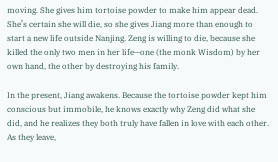moving. She gives him tortoise powder to make him appear dead. She’s certain she will die, so she gives Jiang more than enough to start a new life outside Nanjing. Zeng is willing to die, because she killed the only two men in her life—one (the monk Wisdom) by her own hand, the other by destroying his family.

In the present, Jiang awakens. Because the tortoise powder kept him conscious but immobile, he knows exactly why Zeng did what she did, and he realizes they both truly have fallen in love with each other. As they leave,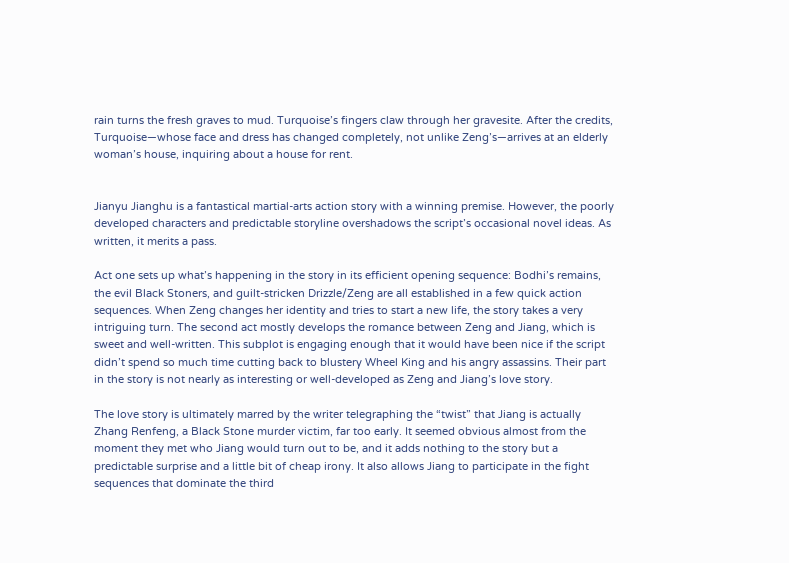rain turns the fresh graves to mud. Turquoise’s fingers claw through her gravesite. After the credits, Turquoise—whose face and dress has changed completely, not unlike Zeng’s—arrives at an elderly woman’s house, inquiring about a house for rent.


Jianyu Jianghu is a fantastical martial-arts action story with a winning premise. However, the poorly developed characters and predictable storyline overshadows the script’s occasional novel ideas. As written, it merits a pass.

Act one sets up what’s happening in the story in its efficient opening sequence: Bodhi’s remains, the evil Black Stoners, and guilt-stricken Drizzle/Zeng are all established in a few quick action sequences. When Zeng changes her identity and tries to start a new life, the story takes a very intriguing turn. The second act mostly develops the romance between Zeng and Jiang, which is sweet and well-written. This subplot is engaging enough that it would have been nice if the script didn’t spend so much time cutting back to blustery Wheel King and his angry assassins. Their part in the story is not nearly as interesting or well-developed as Zeng and Jiang’s love story.

The love story is ultimately marred by the writer telegraphing the “twist” that Jiang is actually Zhang Renfeng, a Black Stone murder victim, far too early. It seemed obvious almost from the moment they met who Jiang would turn out to be, and it adds nothing to the story but a predictable surprise and a little bit of cheap irony. It also allows Jiang to participate in the fight sequences that dominate the third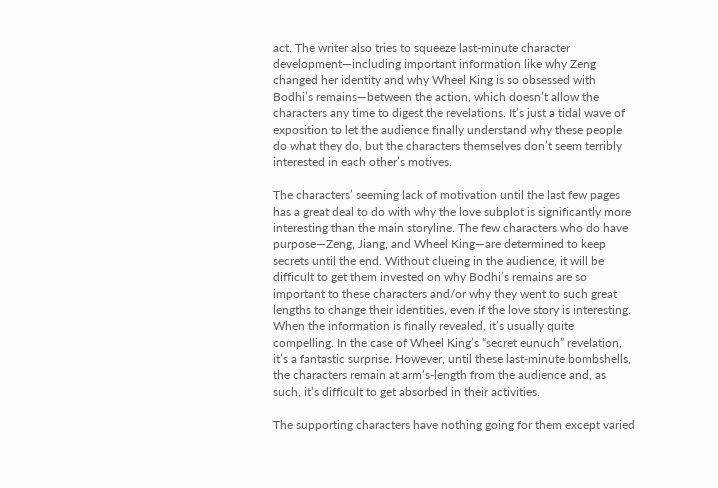act. The writer also tries to squeeze last-minute character development—including important information like why Zeng changed her identity and why Wheel King is so obsessed with Bodhi’s remains—between the action, which doesn’t allow the characters any time to digest the revelations. It’s just a tidal wave of exposition to let the audience finally understand why these people do what they do, but the characters themselves don’t seem terribly interested in each other’s motives.

The characters’ seeming lack of motivation until the last few pages has a great deal to do with why the love subplot is significantly more interesting than the main storyline. The few characters who do have purpose—Zeng, Jiang, and Wheel King—are determined to keep secrets until the end. Without clueing in the audience, it will be difficult to get them invested on why Bodhi’s remains are so important to these characters and/or why they went to such great lengths to change their identities, even if the love story is interesting. When the information is finally revealed, it’s usually quite compelling. In the case of Wheel King’s “secret eunuch” revelation, it’s a fantastic surprise. However, until these last-minute bombshells, the characters remain at arm’s-length from the audience and, as such, it’s difficult to get absorbed in their activities.

The supporting characters have nothing going for them except varied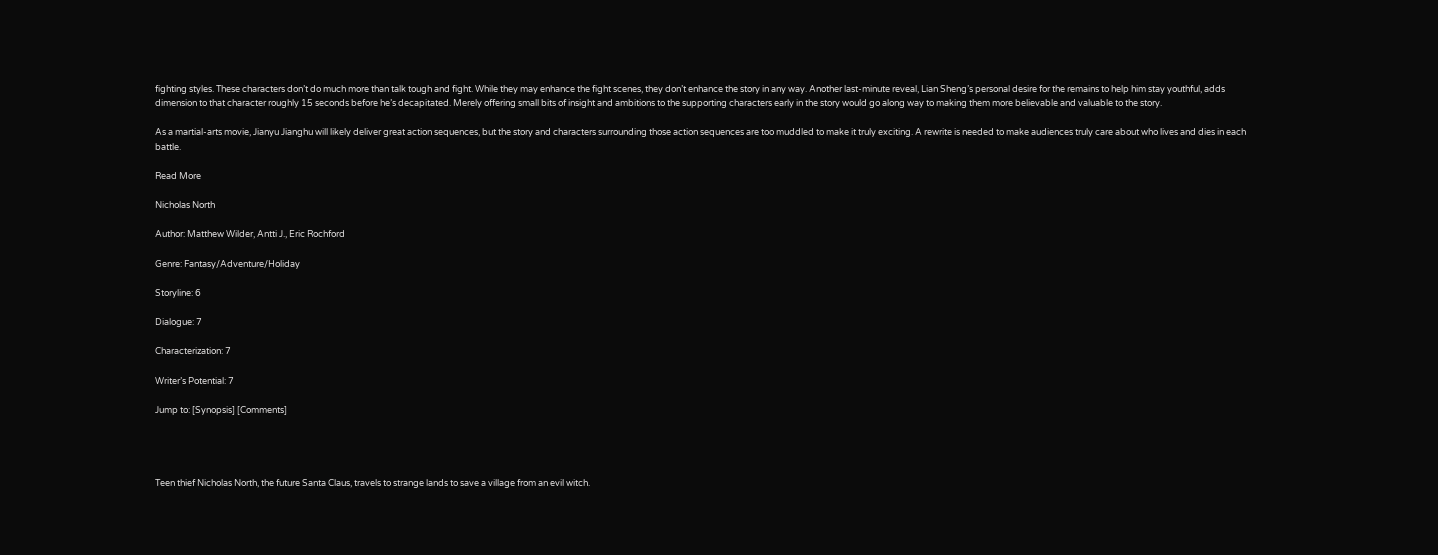fighting styles. These characters don’t do much more than talk tough and fight. While they may enhance the fight scenes, they don’t enhance the story in any way. Another last-minute reveal, Lian Sheng’s personal desire for the remains to help him stay youthful, adds dimension to that character roughly 15 seconds before he’s decapitated. Merely offering small bits of insight and ambitions to the supporting characters early in the story would go along way to making them more believable and valuable to the story.

As a martial-arts movie, Jianyu Jianghu will likely deliver great action sequences, but the story and characters surrounding those action sequences are too muddled to make it truly exciting. A rewrite is needed to make audiences truly care about who lives and dies in each battle.

Read More

Nicholas North

Author: Matthew Wilder, Antti J., Eric Rochford

Genre: Fantasy/Adventure/Holiday

Storyline: 6

Dialogue: 7

Characterization: 7

Writer’s Potential: 7

Jump to: [Synopsis] [Comments]




Teen thief Nicholas North, the future Santa Claus, travels to strange lands to save a village from an evil witch.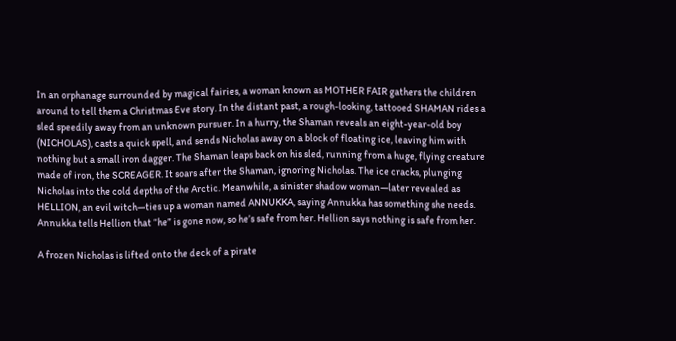In an orphanage surrounded by magical fairies, a woman known as MOTHER FAIR gathers the children around to tell them a Christmas Eve story. In the distant past, a rough-looking, tattooed SHAMAN rides a sled speedily away from an unknown pursuer. In a hurry, the Shaman reveals an eight-year-old boy (NICHOLAS), casts a quick spell, and sends Nicholas away on a block of floating ice, leaving him with nothing but a small iron dagger. The Shaman leaps back on his sled, running from a huge, flying creature made of iron, the SCREAGER. It soars after the Shaman, ignoring Nicholas. The ice cracks, plunging Nicholas into the cold depths of the Arctic. Meanwhile, a sinister shadow woman—later revealed as HELLION, an evil witch—ties up a woman named ANNUKKA, saying Annukka has something she needs. Annukka tells Hellion that “he” is gone now, so he’s safe from her. Hellion says nothing is safe from her.

A frozen Nicholas is lifted onto the deck of a pirate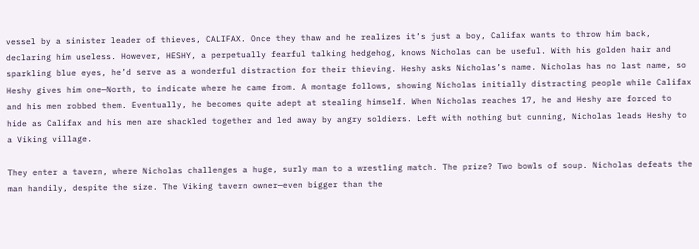vessel by a sinister leader of thieves, CALIFAX. Once they thaw and he realizes it’s just a boy, Califax wants to throw him back, declaring him useless. However, HESHY, a perpetually fearful talking hedgehog, knows Nicholas can be useful. With his golden hair and sparkling blue eyes, he’d serve as a wonderful distraction for their thieving. Heshy asks Nicholas’s name. Nicholas has no last name, so Heshy gives him one—North, to indicate where he came from. A montage follows, showing Nicholas initially distracting people while Califax and his men robbed them. Eventually, he becomes quite adept at stealing himself. When Nicholas reaches 17, he and Heshy are forced to hide as Califax and his men are shackled together and led away by angry soldiers. Left with nothing but cunning, Nicholas leads Heshy to a Viking village.

They enter a tavern, where Nicholas challenges a huge, surly man to a wrestling match. The prize? Two bowls of soup. Nicholas defeats the man handily, despite the size. The Viking tavern owner—even bigger than the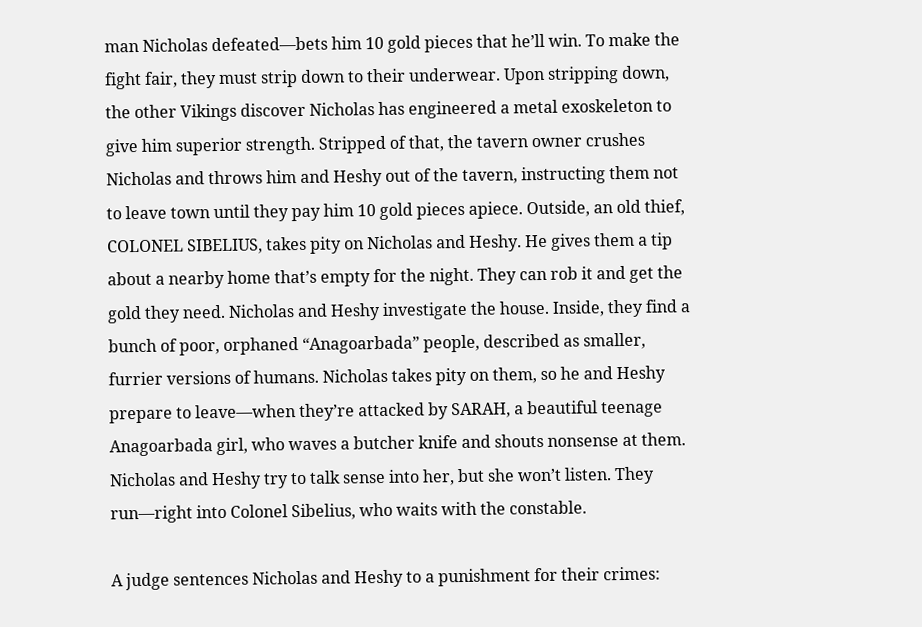man Nicholas defeated—bets him 10 gold pieces that he’ll win. To make the fight fair, they must strip down to their underwear. Upon stripping down, the other Vikings discover Nicholas has engineered a metal exoskeleton to give him superior strength. Stripped of that, the tavern owner crushes Nicholas and throws him and Heshy out of the tavern, instructing them not to leave town until they pay him 10 gold pieces apiece. Outside, an old thief, COLONEL SIBELIUS, takes pity on Nicholas and Heshy. He gives them a tip about a nearby home that’s empty for the night. They can rob it and get the gold they need. Nicholas and Heshy investigate the house. Inside, they find a bunch of poor, orphaned “Anagoarbada” people, described as smaller, furrier versions of humans. Nicholas takes pity on them, so he and Heshy prepare to leave—when they’re attacked by SARAH, a beautiful teenage Anagoarbada girl, who waves a butcher knife and shouts nonsense at them. Nicholas and Heshy try to talk sense into her, but she won’t listen. They run—right into Colonel Sibelius, who waits with the constable.

A judge sentences Nicholas and Heshy to a punishment for their crimes: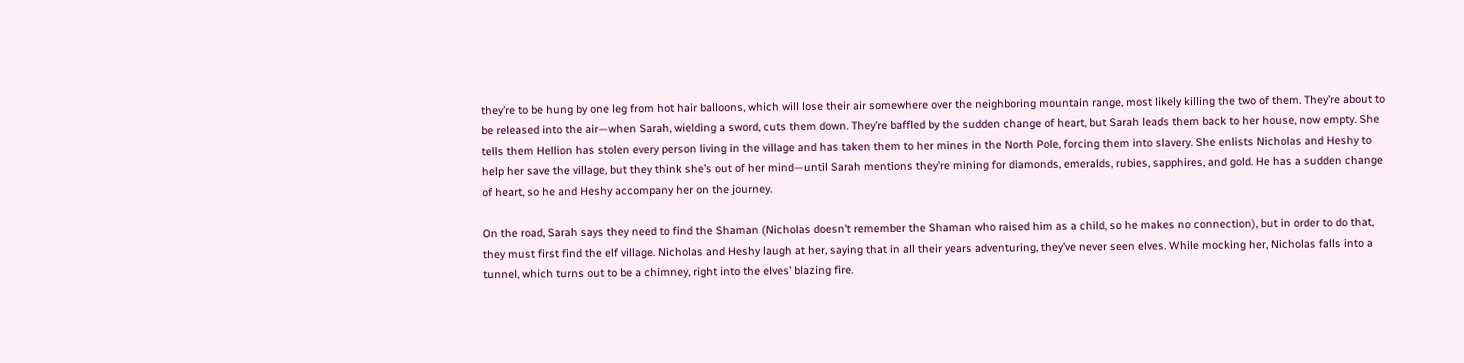they’re to be hung by one leg from hot hair balloons, which will lose their air somewhere over the neighboring mountain range, most likely killing the two of them. They’re about to be released into the air—when Sarah, wielding a sword, cuts them down. They’re baffled by the sudden change of heart, but Sarah leads them back to her house, now empty. She tells them Hellion has stolen every person living in the village and has taken them to her mines in the North Pole, forcing them into slavery. She enlists Nicholas and Heshy to help her save the village, but they think she’s out of her mind—until Sarah mentions they’re mining for diamonds, emeralds, rubies, sapphires, and gold. He has a sudden change of heart, so he and Heshy accompany her on the journey.

On the road, Sarah says they need to find the Shaman (Nicholas doesn’t remember the Shaman who raised him as a child, so he makes no connection), but in order to do that, they must first find the elf village. Nicholas and Heshy laugh at her, saying that in all their years adventuring, they’ve never seen elves. While mocking her, Nicholas falls into a tunnel, which turns out to be a chimney, right into the elves’ blazing fire.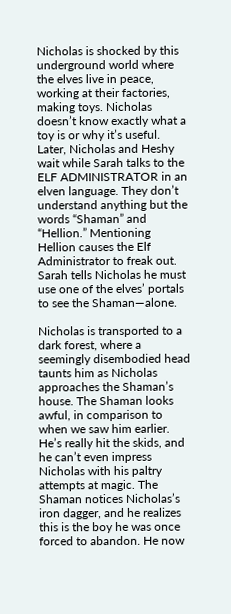Nicholas is shocked by this underground world where the elves live in peace, working at their factories, making toys. Nicholas doesn’t know exactly what a toy is or why it’s useful. Later, Nicholas and Heshy wait while Sarah talks to the ELF ADMINISTRATOR in an elven language. They don’t understand anything but the words “Shaman” and “Hellion.” Mentioning Hellion causes the Elf Administrator to freak out. Sarah tells Nicholas he must use one of the elves’ portals to see the Shaman—alone.

Nicholas is transported to a dark forest, where a seemingly disembodied head taunts him as Nicholas approaches the Shaman’s house. The Shaman looks awful, in comparison to when we saw him earlier. He’s really hit the skids, and he can’t even impress Nicholas with his paltry attempts at magic. The Shaman notices Nicholas’s iron dagger, and he realizes this is the boy he was once forced to abandon. He now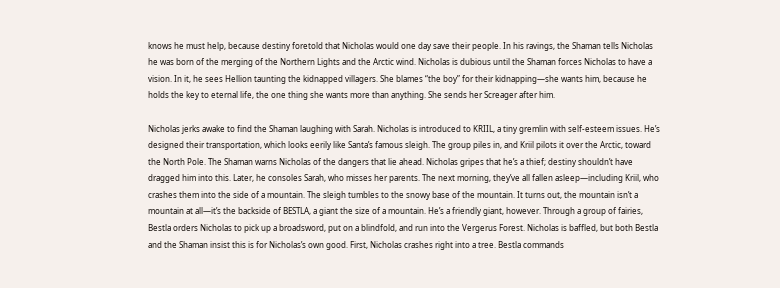knows he must help, because destiny foretold that Nicholas would one day save their people. In his ravings, the Shaman tells Nicholas he was born of the merging of the Northern Lights and the Arctic wind. Nicholas is dubious until the Shaman forces Nicholas to have a vision. In it, he sees Hellion taunting the kidnapped villagers. She blames “the boy” for their kidnapping—she wants him, because he holds the key to eternal life, the one thing she wants more than anything. She sends her Screager after him.

Nicholas jerks awake to find the Shaman laughing with Sarah. Nicholas is introduced to KRIIL, a tiny gremlin with self-esteem issues. He’s designed their transportation, which looks eerily like Santa’s famous sleigh. The group piles in, and Kriil pilots it over the Arctic, toward the North Pole. The Shaman warns Nicholas of the dangers that lie ahead. Nicholas gripes that he’s a thief; destiny shouldn’t have dragged him into this. Later, he consoles Sarah, who misses her parents. The next morning, they’ve all fallen asleep—including Kriil, who crashes them into the side of a mountain. The sleigh tumbles to the snowy base of the mountain. It turns out, the mountain isn’t a mountain at all—it’s the backside of BESTLA, a giant the size of a mountain. He’s a friendly giant, however. Through a group of fairies, Bestla orders Nicholas to pick up a broadsword, put on a blindfold, and run into the Vergerus Forest. Nicholas is baffled, but both Bestla and the Shaman insist this is for Nicholas’s own good. First, Nicholas crashes right into a tree. Bestla commands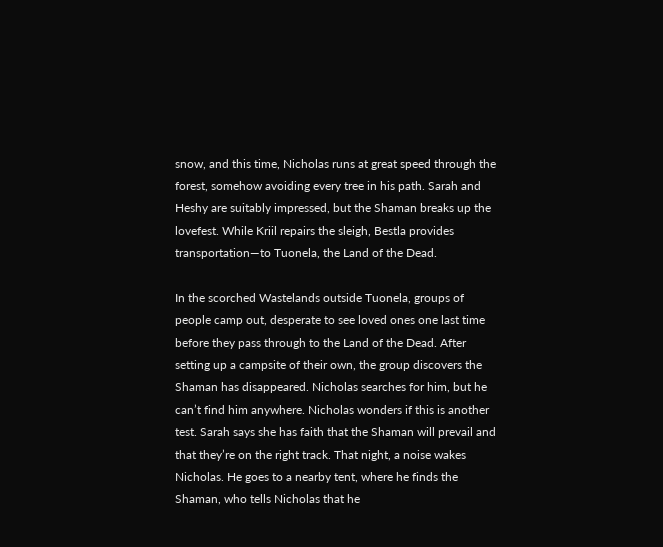snow, and this time, Nicholas runs at great speed through the forest, somehow avoiding every tree in his path. Sarah and Heshy are suitably impressed, but the Shaman breaks up the lovefest. While Kriil repairs the sleigh, Bestla provides transportation—to Tuonela, the Land of the Dead.

In the scorched Wastelands outside Tuonela, groups of people camp out, desperate to see loved ones one last time before they pass through to the Land of the Dead. After setting up a campsite of their own, the group discovers the Shaman has disappeared. Nicholas searches for him, but he can’t find him anywhere. Nicholas wonders if this is another test. Sarah says she has faith that the Shaman will prevail and that they’re on the right track. That night, a noise wakes Nicholas. He goes to a nearby tent, where he finds the Shaman, who tells Nicholas that he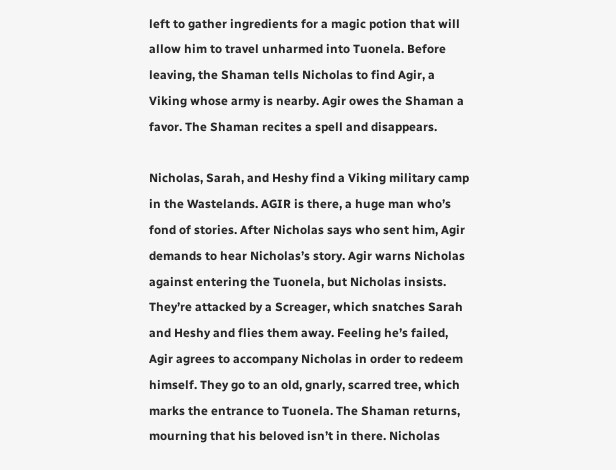left to gather ingredients for a magic potion that will allow him to travel unharmed into Tuonela. Before leaving, the Shaman tells Nicholas to find Agir, a Viking whose army is nearby. Agir owes the Shaman a favor. The Shaman recites a spell and disappears.

Nicholas, Sarah, and Heshy find a Viking military camp in the Wastelands. AGIR is there, a huge man who’s fond of stories. After Nicholas says who sent him, Agir demands to hear Nicholas’s story. Agir warns Nicholas against entering the Tuonela, but Nicholas insists. They’re attacked by a Screager, which snatches Sarah and Heshy and flies them away. Feeling he’s failed, Agir agrees to accompany Nicholas in order to redeem himself. They go to an old, gnarly, scarred tree, which marks the entrance to Tuonela. The Shaman returns, mourning that his beloved isn’t in there. Nicholas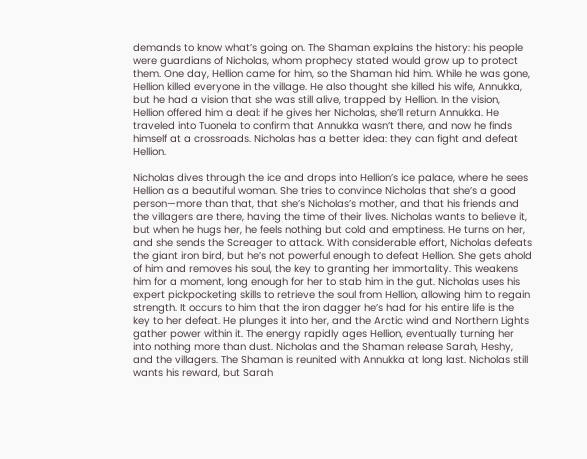demands to know what’s going on. The Shaman explains the history: his people were guardians of Nicholas, whom prophecy stated would grow up to protect them. One day, Hellion came for him, so the Shaman hid him. While he was gone, Hellion killed everyone in the village. He also thought she killed his wife, Annukka, but he had a vision that she was still alive, trapped by Hellion. In the vision, Hellion offered him a deal: if he gives her Nicholas, she’ll return Annukka. He traveled into Tuonela to confirm that Annukka wasn’t there, and now he finds himself at a crossroads. Nicholas has a better idea: they can fight and defeat Hellion.

Nicholas dives through the ice and drops into Hellion’s ice palace, where he sees Hellion as a beautiful woman. She tries to convince Nicholas that she’s a good person—more than that, that she’s Nicholas’s mother, and that his friends and the villagers are there, having the time of their lives. Nicholas wants to believe it, but when he hugs her, he feels nothing but cold and emptiness. He turns on her, and she sends the Screager to attack. With considerable effort, Nicholas defeats the giant iron bird, but he’s not powerful enough to defeat Hellion. She gets ahold of him and removes his soul, the key to granting her immortality. This weakens him for a moment, long enough for her to stab him in the gut. Nicholas uses his expert pickpocketing skills to retrieve the soul from Hellion, allowing him to regain strength. It occurs to him that the iron dagger he’s had for his entire life is the key to her defeat. He plunges it into her, and the Arctic wind and Northern Lights gather power within it. The energy rapidly ages Hellion, eventually turning her into nothing more than dust. Nicholas and the Shaman release Sarah, Heshy, and the villagers. The Shaman is reunited with Annukka at long last. Nicholas still wants his reward, but Sarah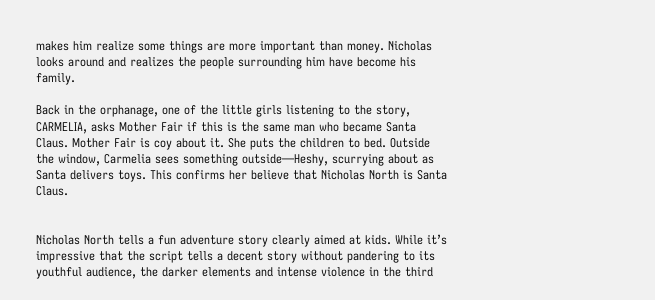makes him realize some things are more important than money. Nicholas looks around and realizes the people surrounding him have become his family.

Back in the orphanage, one of the little girls listening to the story, CARMELIA, asks Mother Fair if this is the same man who became Santa Claus. Mother Fair is coy about it. She puts the children to bed. Outside the window, Carmelia sees something outside—Heshy, scurrying about as Santa delivers toys. This confirms her believe that Nicholas North is Santa Claus.


Nicholas North tells a fun adventure story clearly aimed at kids. While it’s impressive that the script tells a decent story without pandering to its youthful audience, the darker elements and intense violence in the third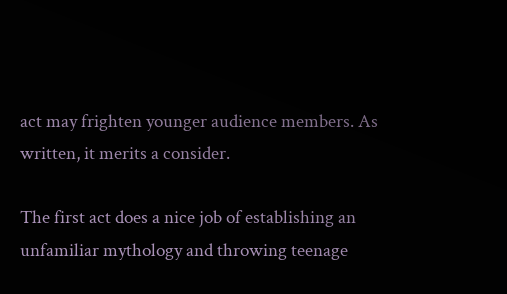act may frighten younger audience members. As written, it merits a consider.

The first act does a nice job of establishing an unfamiliar mythology and throwing teenage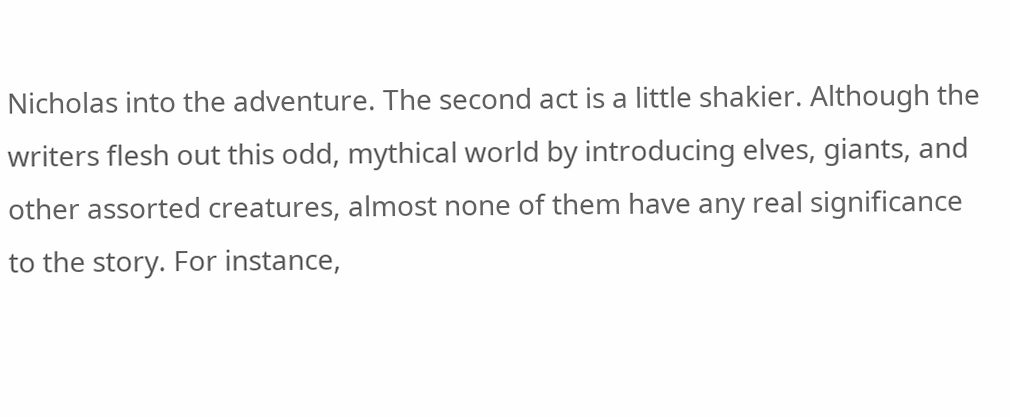Nicholas into the adventure. The second act is a little shakier. Although the writers flesh out this odd, mythical world by introducing elves, giants, and other assorted creatures, almost none of them have any real significance to the story. For instance,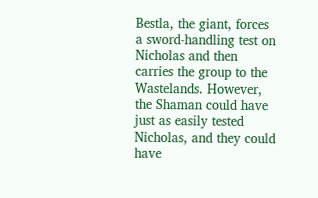Bestla, the giant, forces a sword-handling test on Nicholas and then carries the group to the Wastelands. However, the Shaman could have just as easily tested Nicholas, and they could have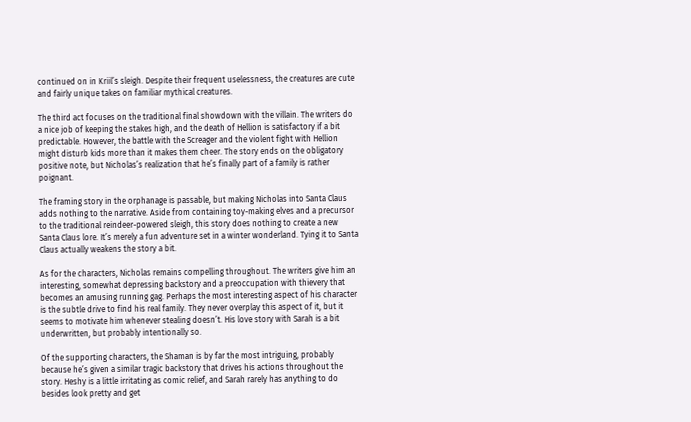continued on in Kriil’s sleigh. Despite their frequent uselessness, the creatures are cute and fairly unique takes on familiar mythical creatures.

The third act focuses on the traditional final showdown with the villain. The writers do a nice job of keeping the stakes high, and the death of Hellion is satisfactory if a bit predictable. However, the battle with the Screager and the violent fight with Hellion might disturb kids more than it makes them cheer. The story ends on the obligatory positive note, but Nicholas’s realization that he’s finally part of a family is rather poignant.

The framing story in the orphanage is passable, but making Nicholas into Santa Claus adds nothing to the narrative. Aside from containing toy-making elves and a precursor to the traditional reindeer-powered sleigh, this story does nothing to create a new Santa Claus lore. It’s merely a fun adventure set in a winter wonderland. Tying it to Santa Claus actually weakens the story a bit.

As for the characters, Nicholas remains compelling throughout. The writers give him an interesting, somewhat depressing backstory and a preoccupation with thievery that becomes an amusing running gag. Perhaps the most interesting aspect of his character is the subtle drive to find his real family. They never overplay this aspect of it, but it seems to motivate him whenever stealing doesn’t. His love story with Sarah is a bit underwritten, but probably intentionally so.

Of the supporting characters, the Shaman is by far the most intriguing, probably because he’s given a similar tragic backstory that drives his actions throughout the story. Heshy is a little irritating as comic relief, and Sarah rarely has anything to do besides look pretty and get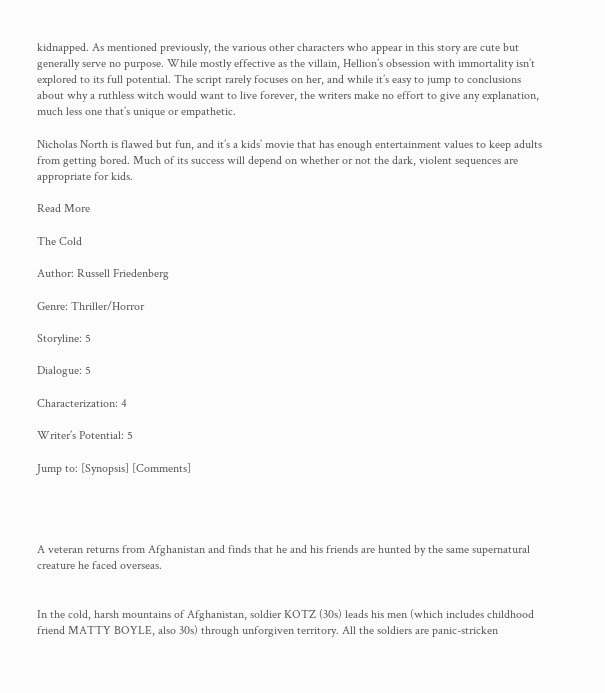kidnapped. As mentioned previously, the various other characters who appear in this story are cute but generally serve no purpose. While mostly effective as the villain, Hellion’s obsession with immortality isn’t explored to its full potential. The script rarely focuses on her, and while it’s easy to jump to conclusions about why a ruthless witch would want to live forever, the writers make no effort to give any explanation, much less one that’s unique or empathetic.

Nicholas North is flawed but fun, and it’s a kids’ movie that has enough entertainment values to keep adults from getting bored. Much of its success will depend on whether or not the dark, violent sequences are appropriate for kids.

Read More

The Cold

Author: Russell Friedenberg

Genre: Thriller/Horror

Storyline: 5

Dialogue: 5

Characterization: 4

Writer’s Potential: 5

Jump to: [Synopsis] [Comments]




A veteran returns from Afghanistan and finds that he and his friends are hunted by the same supernatural creature he faced overseas.


In the cold, harsh mountains of Afghanistan, soldier KOTZ (30s) leads his men (which includes childhood friend MATTY BOYLE, also 30s) through unforgiven territory. All the soldiers are panic-stricken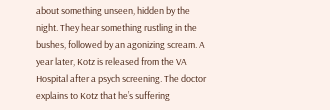about something unseen, hidden by the night. They hear something rustling in the bushes, followed by an agonizing scream. A year later, Kotz is released from the VA Hospital after a psych screening. The doctor explains to Kotz that he’s suffering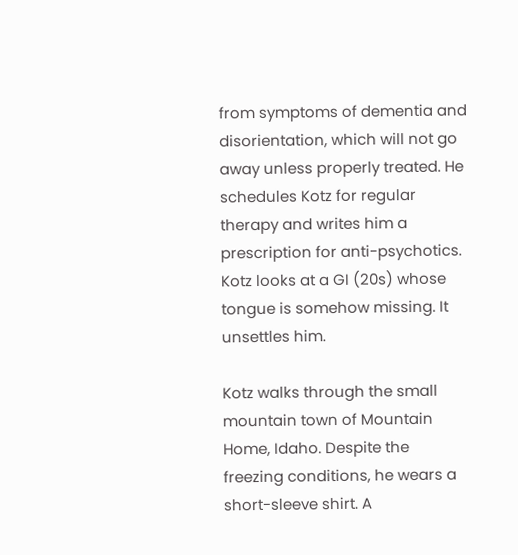from symptoms of dementia and disorientation, which will not go away unless properly treated. He schedules Kotz for regular therapy and writes him a prescription for anti-psychotics. Kotz looks at a GI (20s) whose tongue is somehow missing. It unsettles him.

Kotz walks through the small mountain town of Mountain Home, Idaho. Despite the freezing conditions, he wears a short-sleeve shirt. A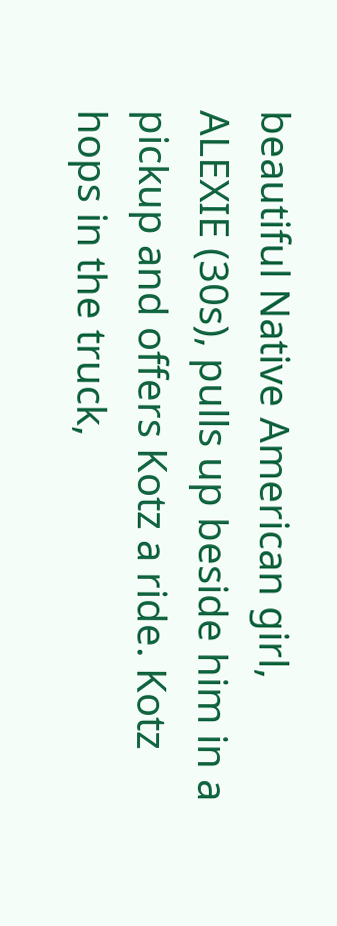beautiful Native American girl, ALEXIE (30s), pulls up beside him in a pickup and offers Kotz a ride. Kotz hops in the truck,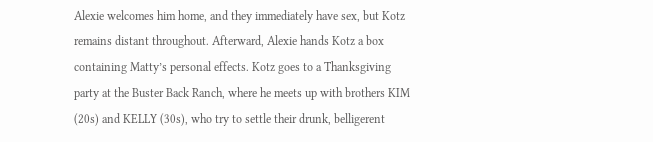Alexie welcomes him home, and they immediately have sex, but Kotz remains distant throughout. Afterward, Alexie hands Kotz a box containing Matty’s personal effects. Kotz goes to a Thanksgiving party at the Buster Back Ranch, where he meets up with brothers KIM (20s) and KELLY (30s), who try to settle their drunk, belligerent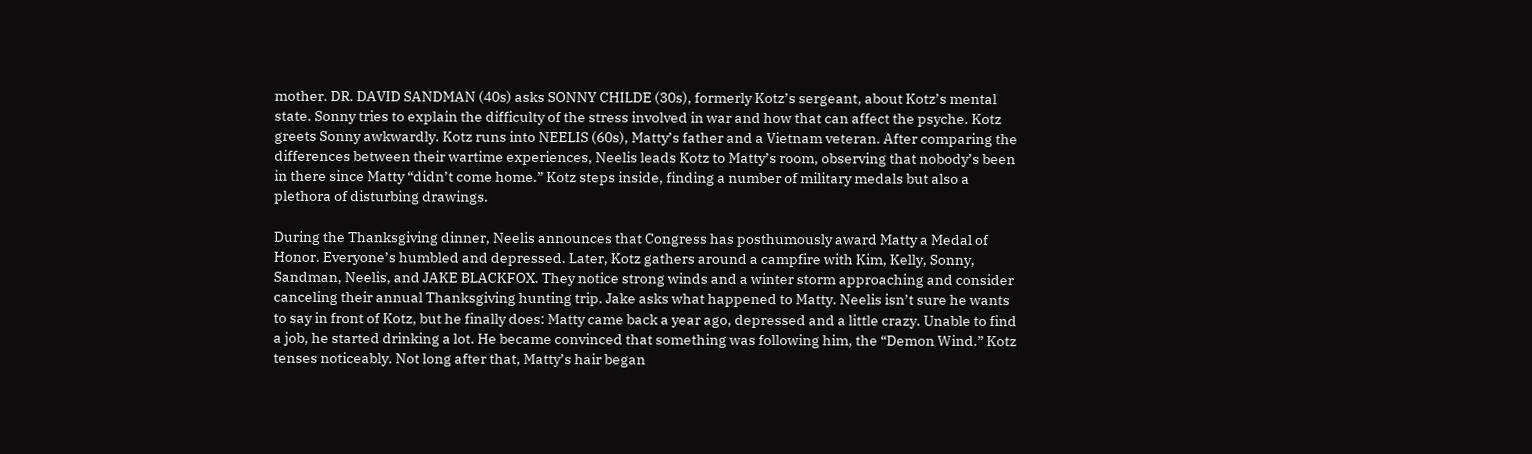mother. DR. DAVID SANDMAN (40s) asks SONNY CHILDE (30s), formerly Kotz’s sergeant, about Kotz’s mental state. Sonny tries to explain the difficulty of the stress involved in war and how that can affect the psyche. Kotz greets Sonny awkwardly. Kotz runs into NEELIS (60s), Matty’s father and a Vietnam veteran. After comparing the differences between their wartime experiences, Neelis leads Kotz to Matty’s room, observing that nobody’s been in there since Matty “didn’t come home.” Kotz steps inside, finding a number of military medals but also a plethora of disturbing drawings.

During the Thanksgiving dinner, Neelis announces that Congress has posthumously award Matty a Medal of Honor. Everyone’s humbled and depressed. Later, Kotz gathers around a campfire with Kim, Kelly, Sonny, Sandman, Neelis, and JAKE BLACKFOX. They notice strong winds and a winter storm approaching and consider canceling their annual Thanksgiving hunting trip. Jake asks what happened to Matty. Neelis isn’t sure he wants to say in front of Kotz, but he finally does: Matty came back a year ago, depressed and a little crazy. Unable to find a job, he started drinking a lot. He became convinced that something was following him, the “Demon Wind.” Kotz tenses noticeably. Not long after that, Matty’s hair began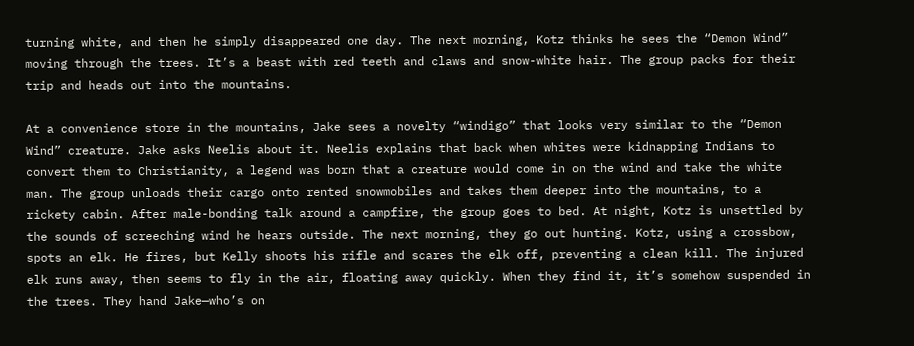turning white, and then he simply disappeared one day. The next morning, Kotz thinks he sees the “Demon Wind” moving through the trees. It’s a beast with red teeth and claws and snow-white hair. The group packs for their trip and heads out into the mountains.

At a convenience store in the mountains, Jake sees a novelty “windigo” that looks very similar to the “Demon Wind” creature. Jake asks Neelis about it. Neelis explains that back when whites were kidnapping Indians to convert them to Christianity, a legend was born that a creature would come in on the wind and take the white man. The group unloads their cargo onto rented snowmobiles and takes them deeper into the mountains, to a rickety cabin. After male-bonding talk around a campfire, the group goes to bed. At night, Kotz is unsettled by the sounds of screeching wind he hears outside. The next morning, they go out hunting. Kotz, using a crossbow, spots an elk. He fires, but Kelly shoots his rifle and scares the elk off, preventing a clean kill. The injured elk runs away, then seems to fly in the air, floating away quickly. When they find it, it’s somehow suspended in the trees. They hand Jake—who’s on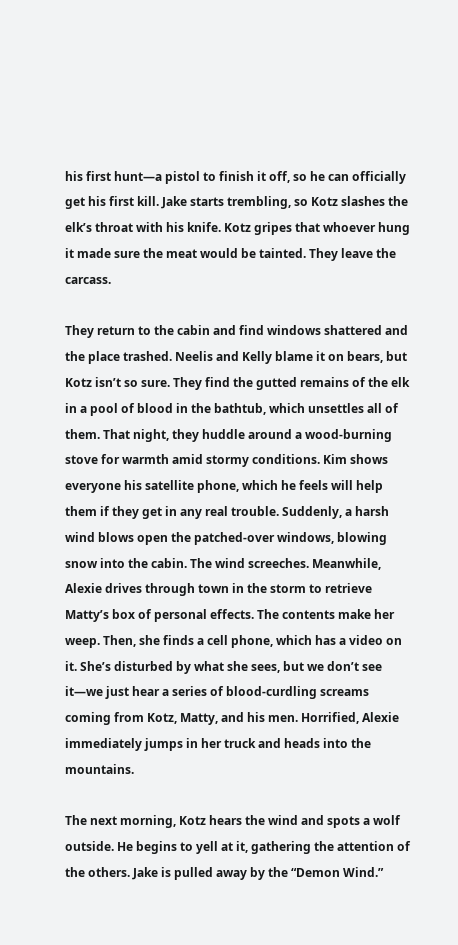his first hunt—a pistol to finish it off, so he can officially get his first kill. Jake starts trembling, so Kotz slashes the elk’s throat with his knife. Kotz gripes that whoever hung it made sure the meat would be tainted. They leave the carcass.

They return to the cabin and find windows shattered and the place trashed. Neelis and Kelly blame it on bears, but Kotz isn’t so sure. They find the gutted remains of the elk in a pool of blood in the bathtub, which unsettles all of them. That night, they huddle around a wood-burning stove for warmth amid stormy conditions. Kim shows everyone his satellite phone, which he feels will help them if they get in any real trouble. Suddenly, a harsh wind blows open the patched-over windows, blowing snow into the cabin. The wind screeches. Meanwhile, Alexie drives through town in the storm to retrieve Matty’s box of personal effects. The contents make her weep. Then, she finds a cell phone, which has a video on it. She’s disturbed by what she sees, but we don’t see it—we just hear a series of blood-curdling screams coming from Kotz, Matty, and his men. Horrified, Alexie immediately jumps in her truck and heads into the mountains.

The next morning, Kotz hears the wind and spots a wolf outside. He begins to yell at it, gathering the attention of the others. Jake is pulled away by the “Demon Wind.”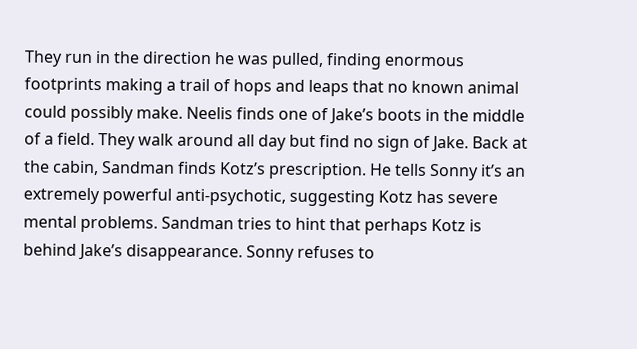They run in the direction he was pulled, finding enormous footprints making a trail of hops and leaps that no known animal could possibly make. Neelis finds one of Jake’s boots in the middle of a field. They walk around all day but find no sign of Jake. Back at the cabin, Sandman finds Kotz’s prescription. He tells Sonny it’s an extremely powerful anti-psychotic, suggesting Kotz has severe mental problems. Sandman tries to hint that perhaps Kotz is behind Jake’s disappearance. Sonny refuses to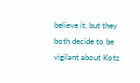believe it, but they both decide to be vigilant about Kotz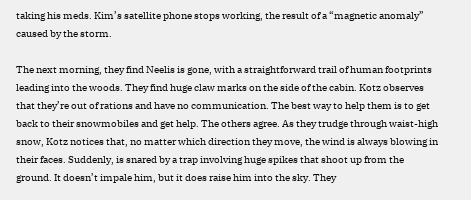taking his meds. Kim’s satellite phone stops working, the result of a “magnetic anomaly” caused by the storm.

The next morning, they find Neelis is gone, with a straightforward trail of human footprints leading into the woods. They find huge claw marks on the side of the cabin. Kotz observes that they’re out of rations and have no communication. The best way to help them is to get back to their snowmobiles and get help. The others agree. As they trudge through waist-high snow, Kotz notices that, no matter which direction they move, the wind is always blowing in their faces. Suddenly, is snared by a trap involving huge spikes that shoot up from the ground. It doesn’t impale him, but it does raise him into the sky. They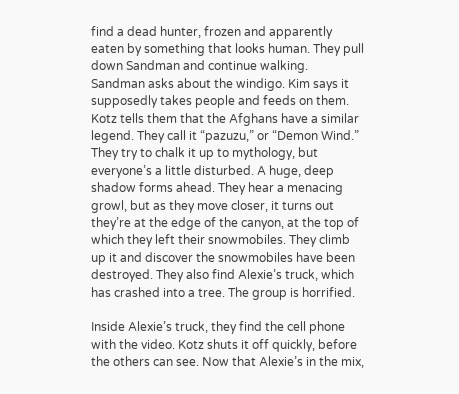find a dead hunter, frozen and apparently eaten by something that looks human. They pull down Sandman and continue walking. Sandman asks about the windigo. Kim says it supposedly takes people and feeds on them. Kotz tells them that the Afghans have a similar legend. They call it “pazuzu,” or “Demon Wind.” They try to chalk it up to mythology, but everyone’s a little disturbed. A huge, deep shadow forms ahead. They hear a menacing growl, but as they move closer, it turns out they’re at the edge of the canyon, at the top of which they left their snowmobiles. They climb up it and discover the snowmobiles have been destroyed. They also find Alexie’s truck, which has crashed into a tree. The group is horrified.

Inside Alexie’s truck, they find the cell phone with the video. Kotz shuts it off quickly, before the others can see. Now that Alexie’s in the mix,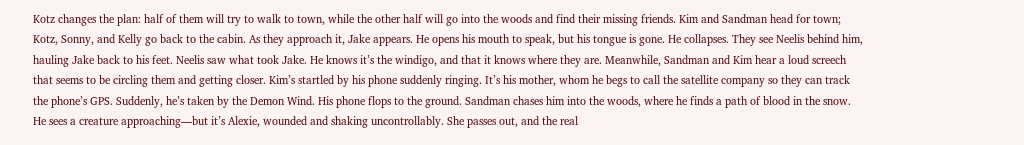Kotz changes the plan: half of them will try to walk to town, while the other half will go into the woods and find their missing friends. Kim and Sandman head for town; Kotz, Sonny, and Kelly go back to the cabin. As they approach it, Jake appears. He opens his mouth to speak, but his tongue is gone. He collapses. They see Neelis behind him, hauling Jake back to his feet. Neelis saw what took Jake. He knows it’s the windigo, and that it knows where they are. Meanwhile, Sandman and Kim hear a loud screech that seems to be circling them and getting closer. Kim’s startled by his phone suddenly ringing. It’s his mother, whom he begs to call the satellite company so they can track the phone’s GPS. Suddenly, he’s taken by the Demon Wind. His phone flops to the ground. Sandman chases him into the woods, where he finds a path of blood in the snow. He sees a creature approaching—but it’s Alexie, wounded and shaking uncontrollably. She passes out, and the real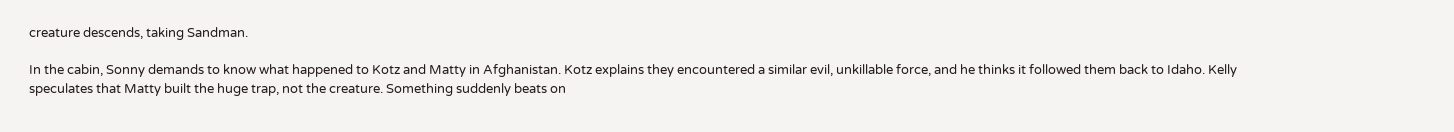creature descends, taking Sandman.

In the cabin, Sonny demands to know what happened to Kotz and Matty in Afghanistan. Kotz explains they encountered a similar evil, unkillable force, and he thinks it followed them back to Idaho. Kelly speculates that Matty built the huge trap, not the creature. Something suddenly beats on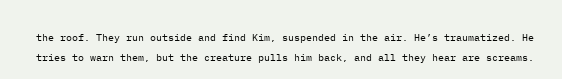the roof. They run outside and find Kim, suspended in the air. He’s traumatized. He tries to warn them, but the creature pulls him back, and all they hear are screams.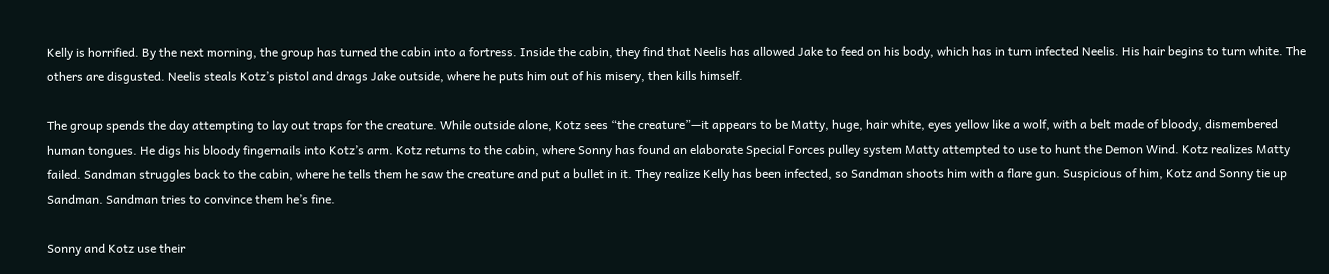Kelly is horrified. By the next morning, the group has turned the cabin into a fortress. Inside the cabin, they find that Neelis has allowed Jake to feed on his body, which has in turn infected Neelis. His hair begins to turn white. The others are disgusted. Neelis steals Kotz’s pistol and drags Jake outside, where he puts him out of his misery, then kills himself.

The group spends the day attempting to lay out traps for the creature. While outside alone, Kotz sees “the creature”—it appears to be Matty, huge, hair white, eyes yellow like a wolf, with a belt made of bloody, dismembered human tongues. He digs his bloody fingernails into Kotz’s arm. Kotz returns to the cabin, where Sonny has found an elaborate Special Forces pulley system Matty attempted to use to hunt the Demon Wind. Kotz realizes Matty failed. Sandman struggles back to the cabin, where he tells them he saw the creature and put a bullet in it. They realize Kelly has been infected, so Sandman shoots him with a flare gun. Suspicious of him, Kotz and Sonny tie up Sandman. Sandman tries to convince them he’s fine.

Sonny and Kotz use their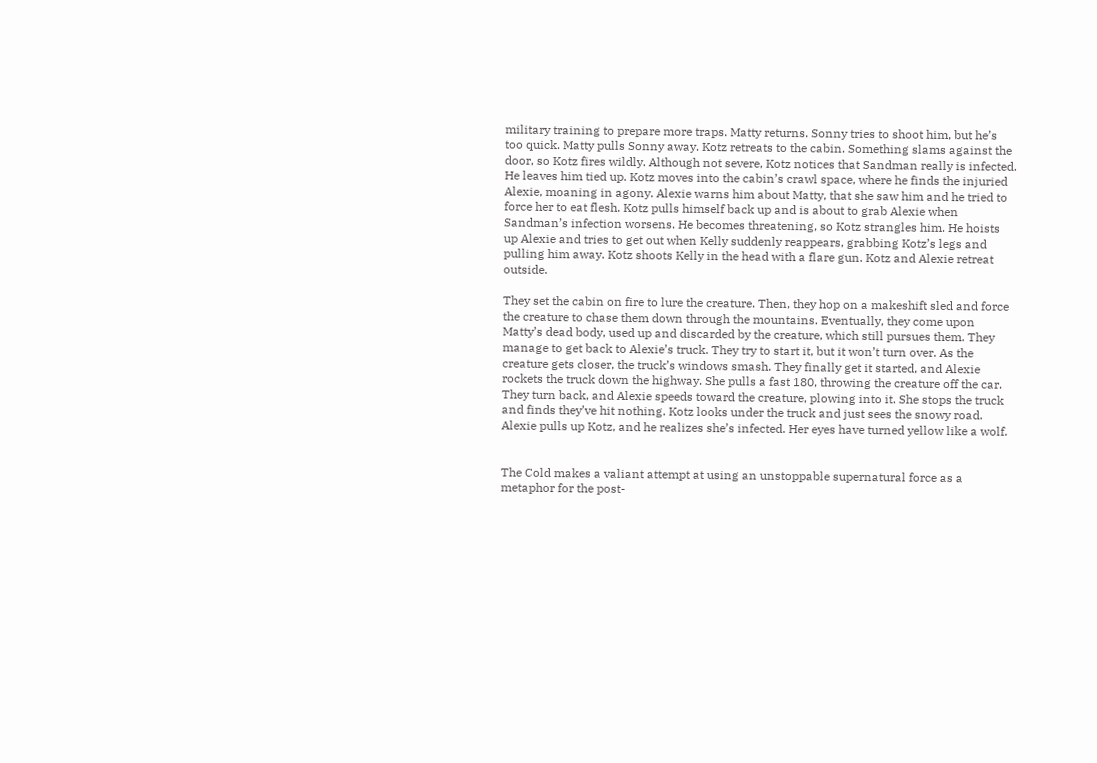military training to prepare more traps. Matty returns. Sonny tries to shoot him, but he’s too quick. Matty pulls Sonny away. Kotz retreats to the cabin. Something slams against the door, so Kotz fires wildly. Although not severe, Kotz notices that Sandman really is infected. He leaves him tied up. Kotz moves into the cabin’s crawl space, where he finds the injuried Alexie, moaning in agony. Alexie warns him about Matty, that she saw him and he tried to force her to eat flesh. Kotz pulls himself back up and is about to grab Alexie when Sandman’s infection worsens. He becomes threatening, so Kotz strangles him. He hoists up Alexie and tries to get out when Kelly suddenly reappears, grabbing Kotz’s legs and pulling him away. Kotz shoots Kelly in the head with a flare gun. Kotz and Alexie retreat outside.

They set the cabin on fire to lure the creature. Then, they hop on a makeshift sled and force the creature to chase them down through the mountains. Eventually, they come upon Matty’s dead body, used up and discarded by the creature, which still pursues them. They manage to get back to Alexie’s truck. They try to start it, but it won’t turn over. As the creature gets closer, the truck’s windows smash. They finally get it started, and Alexie rockets the truck down the highway. She pulls a fast 180, throwing the creature off the car. They turn back, and Alexie speeds toward the creature, plowing into it. She stops the truck and finds they’ve hit nothing. Kotz looks under the truck and just sees the snowy road. Alexie pulls up Kotz, and he realizes she’s infected. Her eyes have turned yellow like a wolf.


The Cold makes a valiant attempt at using an unstoppable supernatural force as a metaphor for the post-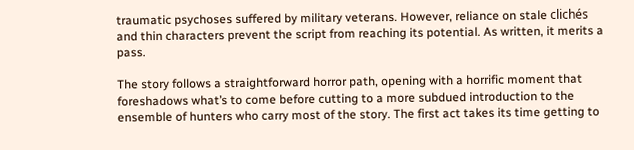traumatic psychoses suffered by military veterans. However, reliance on stale clichés and thin characters prevent the script from reaching its potential. As written, it merits a pass.

The story follows a straightforward horror path, opening with a horrific moment that foreshadows what’s to come before cutting to a more subdued introduction to the ensemble of hunters who carry most of the story. The first act takes its time getting to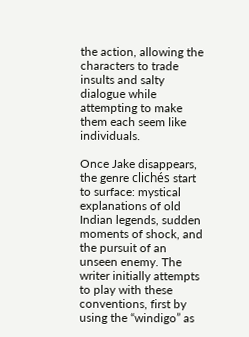the action, allowing the characters to trade insults and salty dialogue while attempting to make them each seem like individuals.

Once Jake disappears, the genre clichés start to surface: mystical explanations of old Indian legends, sudden moments of shock, and the pursuit of an unseen enemy. The writer initially attempts to play with these conventions, first by using the “windigo” as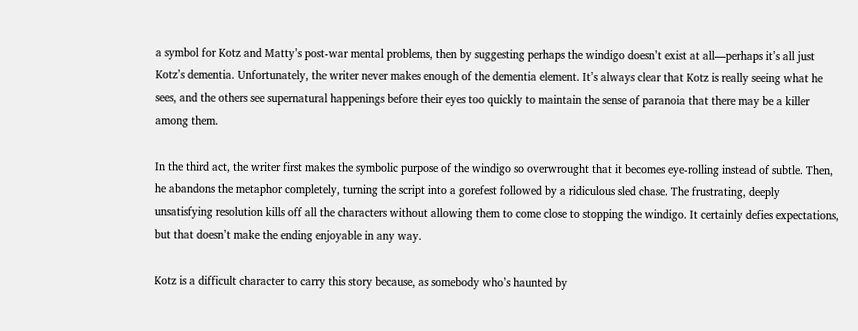a symbol for Kotz and Matty’s post-war mental problems, then by suggesting perhaps the windigo doesn’t exist at all—perhaps it’s all just Kotz’s dementia. Unfortunately, the writer never makes enough of the dementia element. It’s always clear that Kotz is really seeing what he sees, and the others see supernatural happenings before their eyes too quickly to maintain the sense of paranoia that there may be a killer among them.

In the third act, the writer first makes the symbolic purpose of the windigo so overwrought that it becomes eye-rolling instead of subtle. Then, he abandons the metaphor completely, turning the script into a gorefest followed by a ridiculous sled chase. The frustrating, deeply unsatisfying resolution kills off all the characters without allowing them to come close to stopping the windigo. It certainly defies expectations, but that doesn’t make the ending enjoyable in any way.

Kotz is a difficult character to carry this story because, as somebody who’s haunted by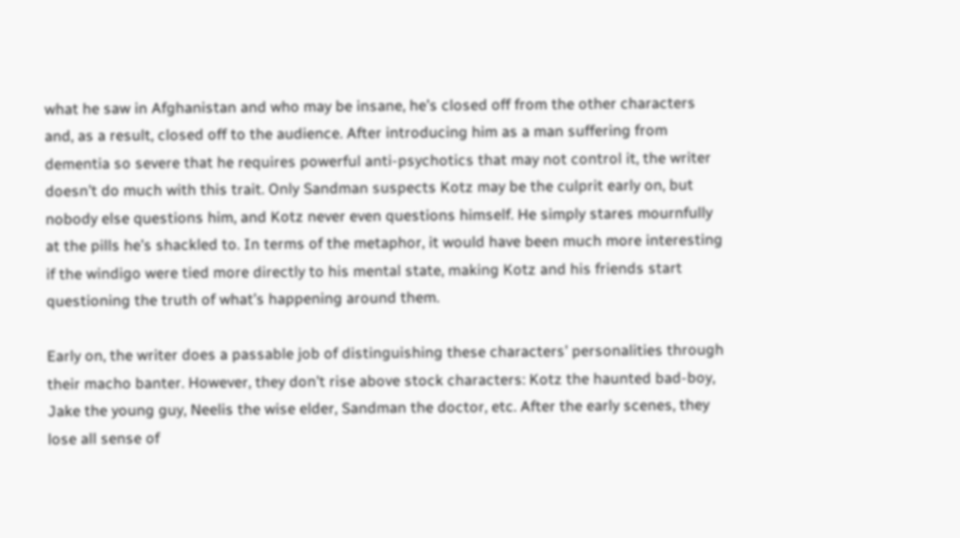what he saw in Afghanistan and who may be insane, he’s closed off from the other characters and, as a result, closed off to the audience. After introducing him as a man suffering from dementia so severe that he requires powerful anti-psychotics that may not control it, the writer doesn’t do much with this trait. Only Sandman suspects Kotz may be the culprit early on, but nobody else questions him, and Kotz never even questions himself. He simply stares mournfully at the pills he’s shackled to. In terms of the metaphor, it would have been much more interesting if the windigo were tied more directly to his mental state, making Kotz and his friends start questioning the truth of what’s happening around them.

Early on, the writer does a passable job of distinguishing these characters’ personalities through their macho banter. However, they don’t rise above stock characters: Kotz the haunted bad-boy, Jake the young guy, Neelis the wise elder, Sandman the doctor, etc. After the early scenes, they lose all sense of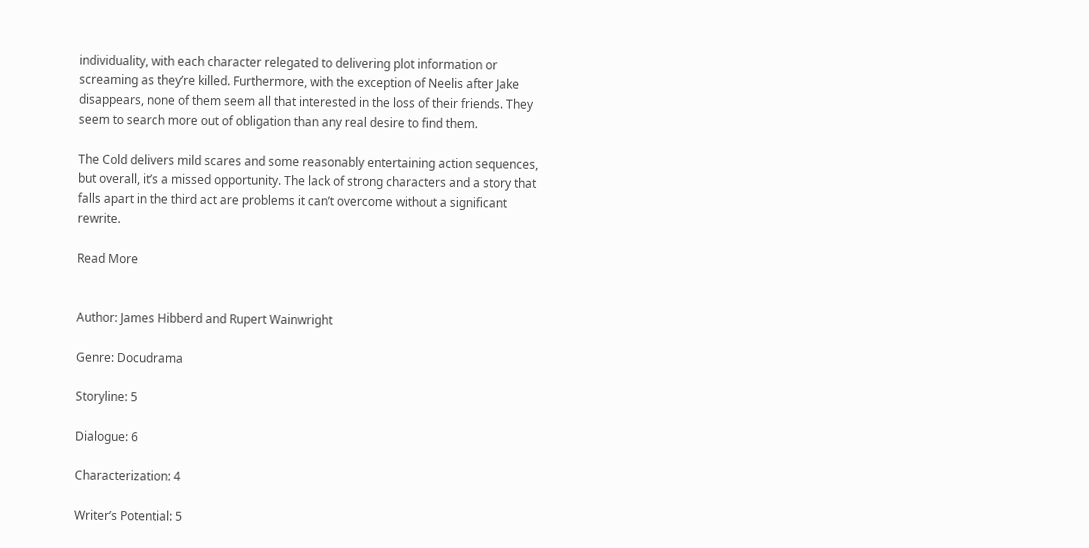individuality, with each character relegated to delivering plot information or screaming as they’re killed. Furthermore, with the exception of Neelis after Jake disappears, none of them seem all that interested in the loss of their friends. They seem to search more out of obligation than any real desire to find them.

The Cold delivers mild scares and some reasonably entertaining action sequences, but overall, it’s a missed opportunity. The lack of strong characters and a story that falls apart in the third act are problems it can’t overcome without a significant rewrite.

Read More


Author: James Hibberd and Rupert Wainwright

Genre: Docudrama

Storyline: 5

Dialogue: 6

Characterization: 4

Writer’s Potential: 5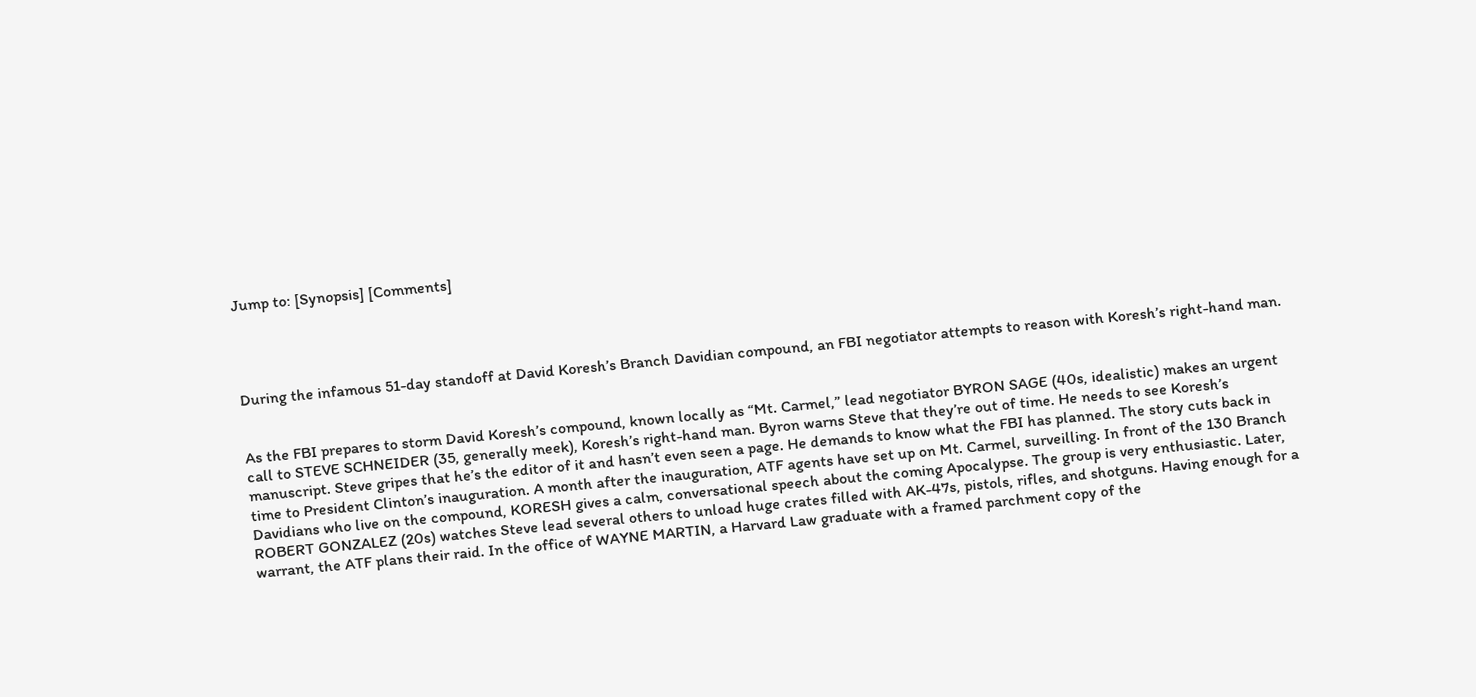Jump to: [Synopsis] [Comments]




During the infamous 51-day standoff at David Koresh’s Branch Davidian compound, an FBI negotiator attempts to reason with Koresh’s right-hand man.


As the FBI prepares to storm David Koresh’s compound, known locally as “Mt. Carmel,” lead negotiator BYRON SAGE (40s, idealistic) makes an urgent call to STEVE SCHNEIDER (35, generally meek), Koresh’s right-hand man. Byron warns Steve that they’re out of time. He needs to see Koresh’s manuscript. Steve gripes that he’s the editor of it and hasn’t even seen a page. He demands to know what the FBI has planned. The story cuts back in time to President Clinton’s inauguration. A month after the inauguration, ATF agents have set up on Mt. Carmel, surveilling. In front of the 130 Branch Davidians who live on the compound, KORESH gives a calm, conversational speech about the coming Apocalypse. The group is very enthusiastic. Later, ROBERT GONZALEZ (20s) watches Steve lead several others to unload huge crates filled with AK-47s, pistols, rifles, and shotguns. Having enough for a warrant, the ATF plans their raid. In the office of WAYNE MARTIN, a Harvard Law graduate with a framed parchment copy of the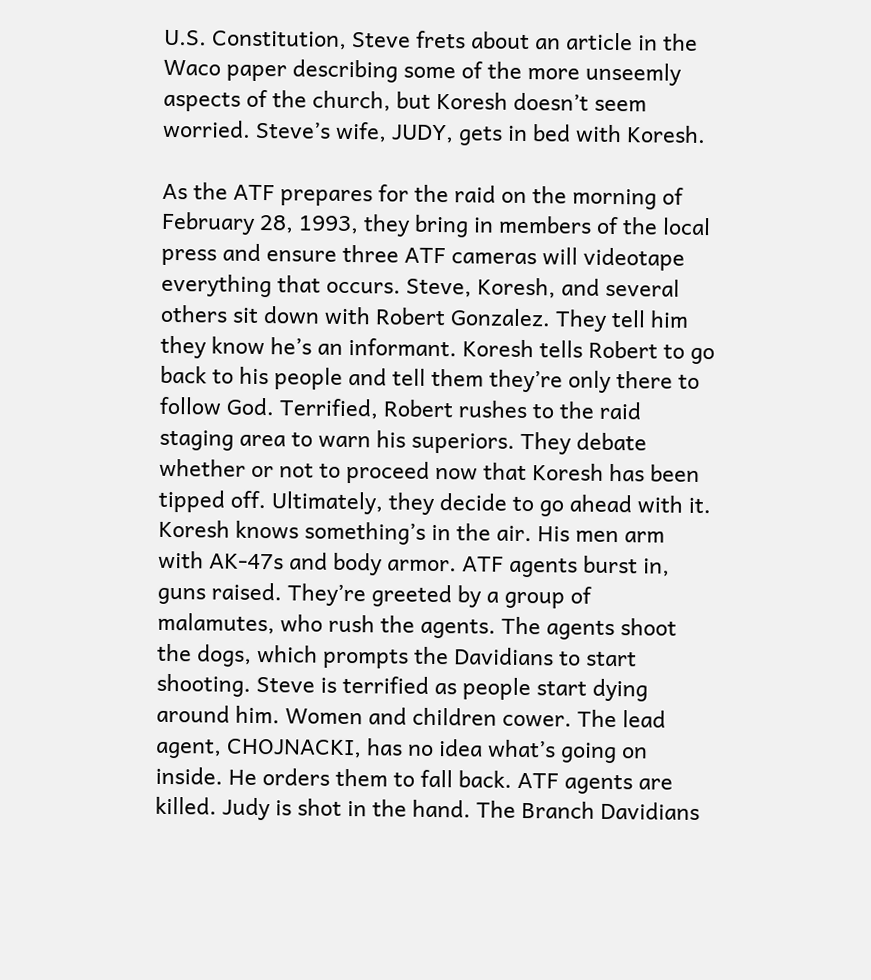U.S. Constitution, Steve frets about an article in the Waco paper describing some of the more unseemly aspects of the church, but Koresh doesn’t seem worried. Steve’s wife, JUDY, gets in bed with Koresh.

As the ATF prepares for the raid on the morning of February 28, 1993, they bring in members of the local press and ensure three ATF cameras will videotape everything that occurs. Steve, Koresh, and several others sit down with Robert Gonzalez. They tell him they know he’s an informant. Koresh tells Robert to go back to his people and tell them they’re only there to follow God. Terrified, Robert rushes to the raid staging area to warn his superiors. They debate whether or not to proceed now that Koresh has been tipped off. Ultimately, they decide to go ahead with it. Koresh knows something’s in the air. His men arm with AK-47s and body armor. ATF agents burst in, guns raised. They’re greeted by a group of malamutes, who rush the agents. The agents shoot the dogs, which prompts the Davidians to start shooting. Steve is terrified as people start dying around him. Women and children cower. The lead agent, CHOJNACKI, has no idea what’s going on inside. He orders them to fall back. ATF agents are killed. Judy is shot in the hand. The Branch Davidians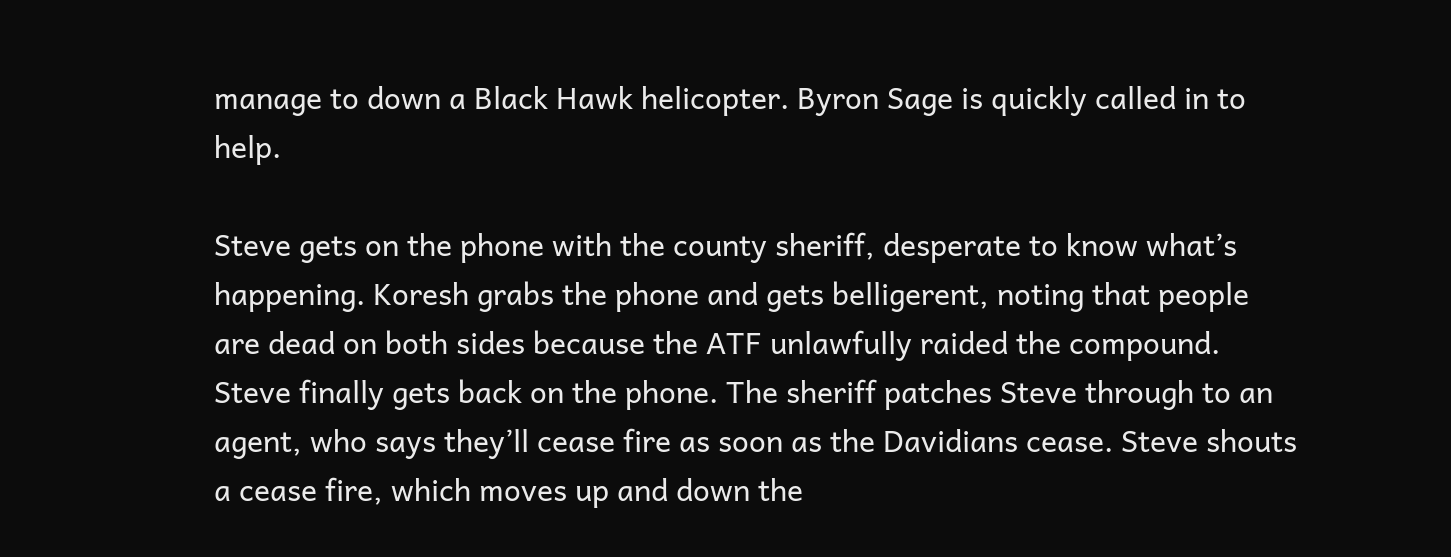manage to down a Black Hawk helicopter. Byron Sage is quickly called in to help.

Steve gets on the phone with the county sheriff, desperate to know what’s happening. Koresh grabs the phone and gets belligerent, noting that people are dead on both sides because the ATF unlawfully raided the compound. Steve finally gets back on the phone. The sheriff patches Steve through to an agent, who says they’ll cease fire as soon as the Davidians cease. Steve shouts a cease fire, which moves up and down the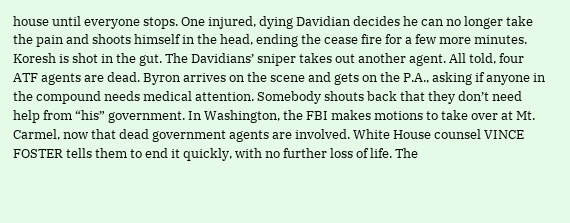house until everyone stops. One injured, dying Davidian decides he can no longer take the pain and shoots himself in the head, ending the cease fire for a few more minutes. Koresh is shot in the gut. The Davidians’ sniper takes out another agent. All told, four ATF agents are dead. Byron arrives on the scene and gets on the P.A., asking if anyone in the compound needs medical attention. Somebody shouts back that they don’t need help from “his” government. In Washington, the FBI makes motions to take over at Mt. Carmel, now that dead government agents are involved. White House counsel VINCE FOSTER tells them to end it quickly, with no further loss of life. The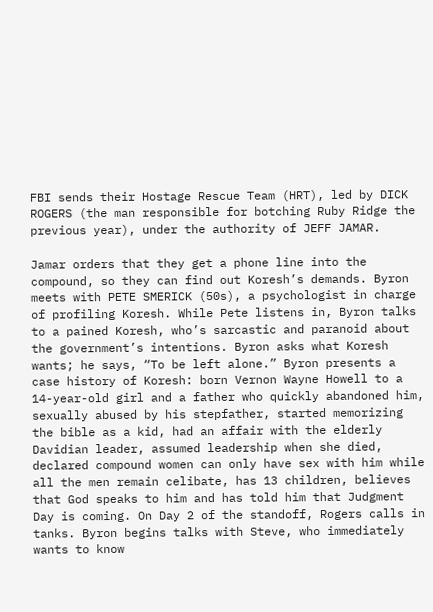FBI sends their Hostage Rescue Team (HRT), led by DICK ROGERS (the man responsible for botching Ruby Ridge the previous year), under the authority of JEFF JAMAR.

Jamar orders that they get a phone line into the compound, so they can find out Koresh’s demands. Byron meets with PETE SMERICK (50s), a psychologist in charge of profiling Koresh. While Pete listens in, Byron talks to a pained Koresh, who’s sarcastic and paranoid about the government’s intentions. Byron asks what Koresh wants; he says, “To be left alone.” Byron presents a case history of Koresh: born Vernon Wayne Howell to a 14-year-old girl and a father who quickly abandoned him, sexually abused by his stepfather, started memorizing the bible as a kid, had an affair with the elderly Davidian leader, assumed leadership when she died, declared compound women can only have sex with him while all the men remain celibate, has 13 children, believes that God speaks to him and has told him that Judgment Day is coming. On Day 2 of the standoff, Rogers calls in tanks. Byron begins talks with Steve, who immediately wants to know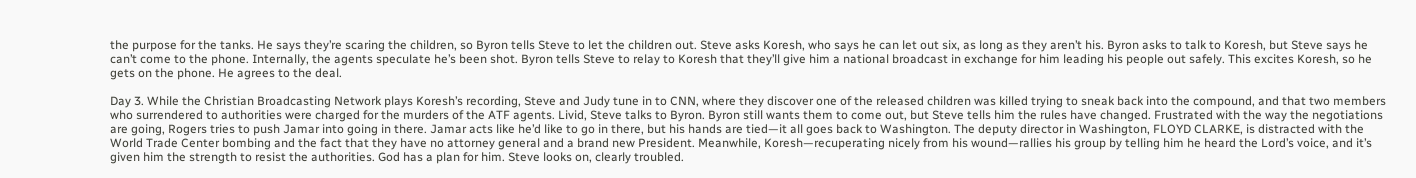the purpose for the tanks. He says they’re scaring the children, so Byron tells Steve to let the children out. Steve asks Koresh, who says he can let out six, as long as they aren’t his. Byron asks to talk to Koresh, but Steve says he can’t come to the phone. Internally, the agents speculate he’s been shot. Byron tells Steve to relay to Koresh that they’ll give him a national broadcast in exchange for him leading his people out safely. This excites Koresh, so he gets on the phone. He agrees to the deal.

Day 3. While the Christian Broadcasting Network plays Koresh’s recording, Steve and Judy tune in to CNN, where they discover one of the released children was killed trying to sneak back into the compound, and that two members who surrendered to authorities were charged for the murders of the ATF agents. Livid, Steve talks to Byron. Byron still wants them to come out, but Steve tells him the rules have changed. Frustrated with the way the negotiations are going, Rogers tries to push Jamar into going in there. Jamar acts like he’d like to go in there, but his hands are tied—it all goes back to Washington. The deputy director in Washington, FLOYD CLARKE, is distracted with the World Trade Center bombing and the fact that they have no attorney general and a brand new President. Meanwhile, Koresh—recuperating nicely from his wound—rallies his group by telling him he heard the Lord’s voice, and it’s given him the strength to resist the authorities. God has a plan for him. Steve looks on, clearly troubled.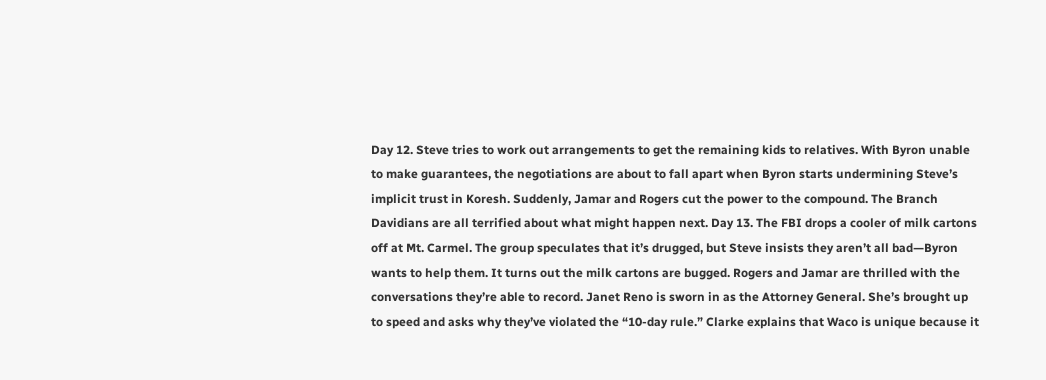Day 12. Steve tries to work out arrangements to get the remaining kids to relatives. With Byron unable to make guarantees, the negotiations are about to fall apart when Byron starts undermining Steve’s implicit trust in Koresh. Suddenly, Jamar and Rogers cut the power to the compound. The Branch Davidians are all terrified about what might happen next. Day 13. The FBI drops a cooler of milk cartons off at Mt. Carmel. The group speculates that it’s drugged, but Steve insists they aren’t all bad—Byron wants to help them. It turns out the milk cartons are bugged. Rogers and Jamar are thrilled with the conversations they’re able to record. Janet Reno is sworn in as the Attorney General. She’s brought up to speed and asks why they’ve violated the “10-day rule.” Clarke explains that Waco is unique because it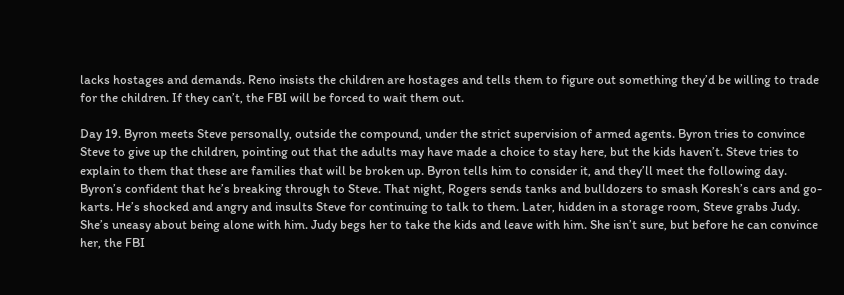lacks hostages and demands. Reno insists the children are hostages and tells them to figure out something they’d be willing to trade for the children. If they can’t, the FBI will be forced to wait them out.

Day 19. Byron meets Steve personally, outside the compound, under the strict supervision of armed agents. Byron tries to convince Steve to give up the children, pointing out that the adults may have made a choice to stay here, but the kids haven’t. Steve tries to explain to them that these are families that will be broken up. Byron tells him to consider it, and they’ll meet the following day. Byron’s confident that he’s breaking through to Steve. That night, Rogers sends tanks and bulldozers to smash Koresh’s cars and go-karts. He’s shocked and angry and insults Steve for continuing to talk to them. Later, hidden in a storage room, Steve grabs Judy. She’s uneasy about being alone with him. Judy begs her to take the kids and leave with him. She isn’t sure, but before he can convince her, the FBI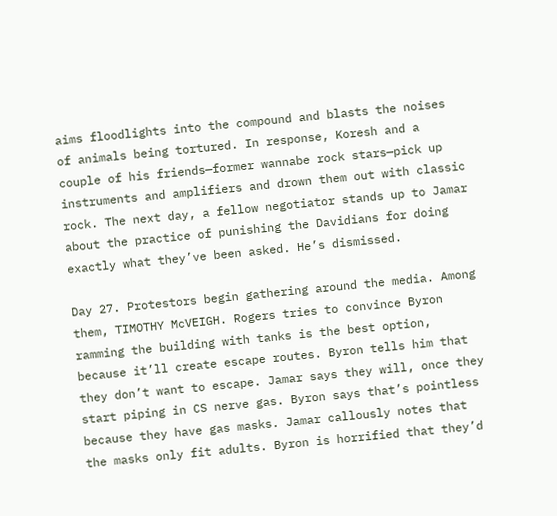aims floodlights into the compound and blasts the noises of animals being tortured. In response, Koresh and a couple of his friends—former wannabe rock stars—pick up instruments and amplifiers and drown them out with classic rock. The next day, a fellow negotiator stands up to Jamar about the practice of punishing the Davidians for doing exactly what they’ve been asked. He’s dismissed.

Day 27. Protestors begin gathering around the media. Among them, TIMOTHY McVEIGH. Rogers tries to convince Byron ramming the building with tanks is the best option, because it’ll create escape routes. Byron tells him that they don’t want to escape. Jamar says they will, once they start piping in CS nerve gas. Byron says that’s pointless because they have gas masks. Jamar callously notes that the masks only fit adults. Byron is horrified that they’d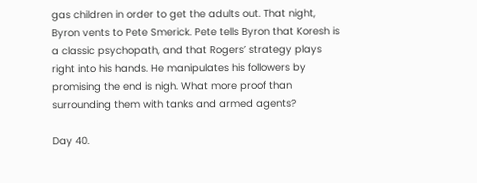gas children in order to get the adults out. That night, Byron vents to Pete Smerick. Pete tells Byron that Koresh is a classic psychopath, and that Rogers’ strategy plays right into his hands. He manipulates his followers by promising the end is nigh. What more proof than surrounding them with tanks and armed agents?

Day 40.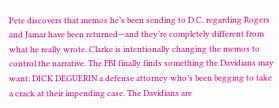Pete discovers that memos he’s been sending to D.C. regarding Rogers and Jamar have been returned—and they’re completely different from what he really wrote. Clarke is intentionally changing the memos to control the narrative. The FBI finally finds something the Davidians may want: DICK DEGUERIN a defense attorney who’s been begging to take a crack at their impending case. The Davidians are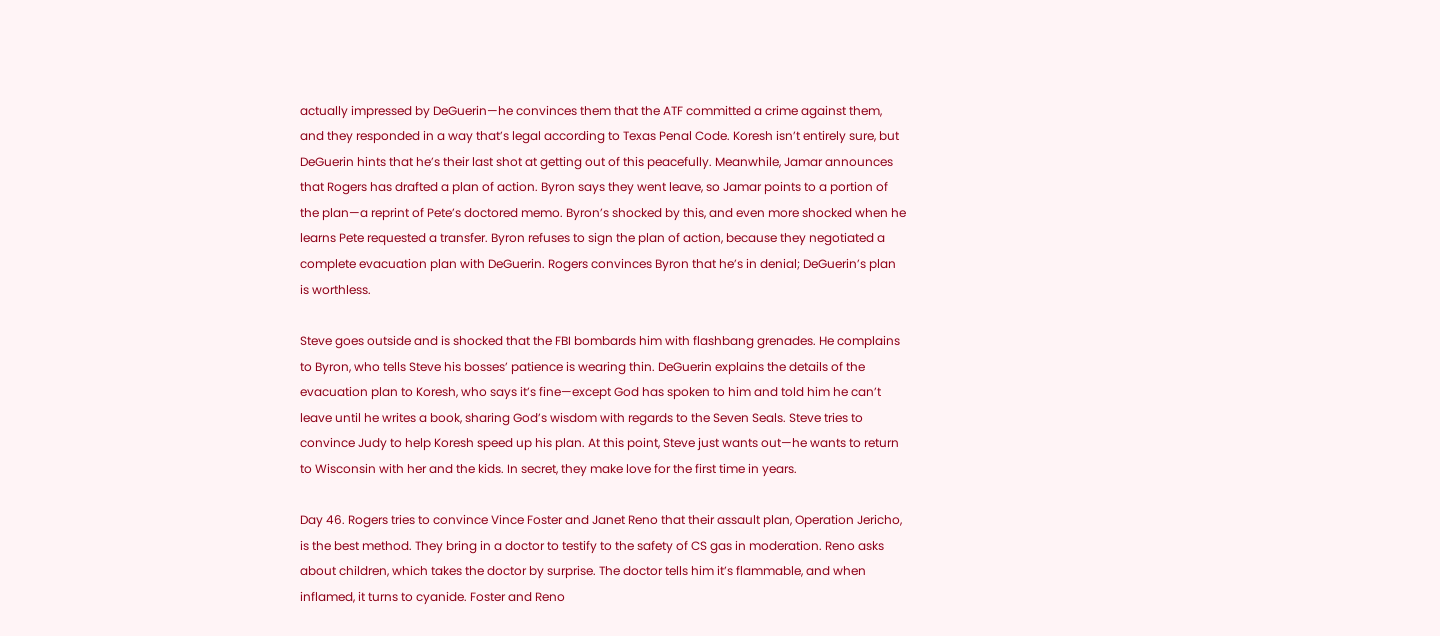actually impressed by DeGuerin—he convinces them that the ATF committed a crime against them, and they responded in a way that’s legal according to Texas Penal Code. Koresh isn’t entirely sure, but DeGuerin hints that he’s their last shot at getting out of this peacefully. Meanwhile, Jamar announces that Rogers has drafted a plan of action. Byron says they went leave, so Jamar points to a portion of the plan—a reprint of Pete’s doctored memo. Byron’s shocked by this, and even more shocked when he learns Pete requested a transfer. Byron refuses to sign the plan of action, because they negotiated a complete evacuation plan with DeGuerin. Rogers convinces Byron that he’s in denial; DeGuerin’s plan is worthless.

Steve goes outside and is shocked that the FBI bombards him with flashbang grenades. He complains to Byron, who tells Steve his bosses’ patience is wearing thin. DeGuerin explains the details of the evacuation plan to Koresh, who says it’s fine—except God has spoken to him and told him he can’t leave until he writes a book, sharing God’s wisdom with regards to the Seven Seals. Steve tries to convince Judy to help Koresh speed up his plan. At this point, Steve just wants out—he wants to return to Wisconsin with her and the kids. In secret, they make love for the first time in years.

Day 46. Rogers tries to convince Vince Foster and Janet Reno that their assault plan, Operation Jericho, is the best method. They bring in a doctor to testify to the safety of CS gas in moderation. Reno asks about children, which takes the doctor by surprise. The doctor tells him it’s flammable, and when inflamed, it turns to cyanide. Foster and Reno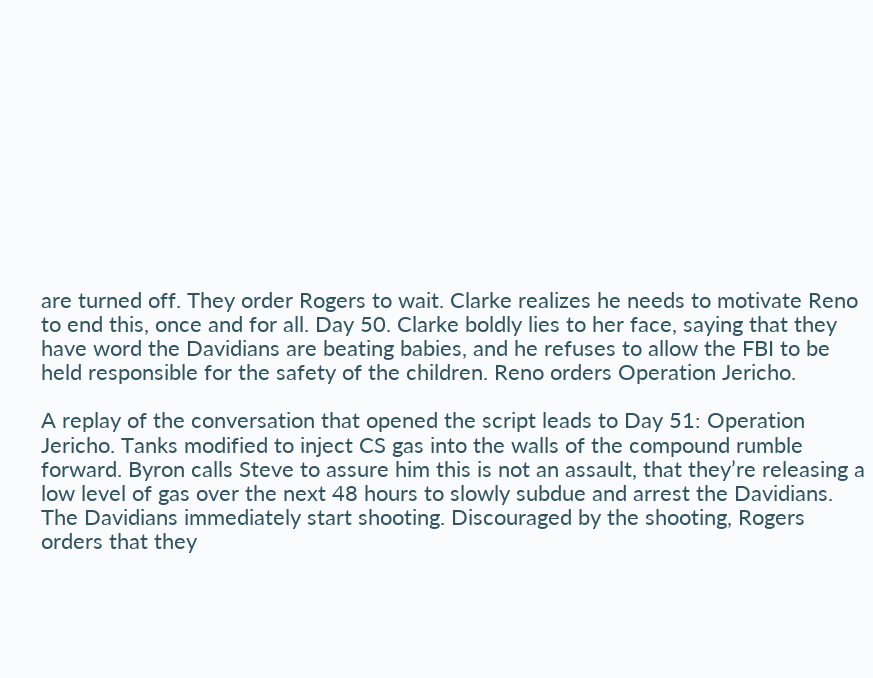are turned off. They order Rogers to wait. Clarke realizes he needs to motivate Reno to end this, once and for all. Day 50. Clarke boldly lies to her face, saying that they have word the Davidians are beating babies, and he refuses to allow the FBI to be held responsible for the safety of the children. Reno orders Operation Jericho.

A replay of the conversation that opened the script leads to Day 51: Operation Jericho. Tanks modified to inject CS gas into the walls of the compound rumble forward. Byron calls Steve to assure him this is not an assault, that they’re releasing a low level of gas over the next 48 hours to slowly subdue and arrest the Davidians. The Davidians immediately start shooting. Discouraged by the shooting, Rogers orders that they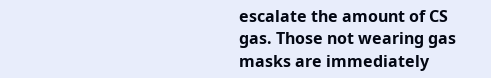escalate the amount of CS gas. Those not wearing gas masks are immediately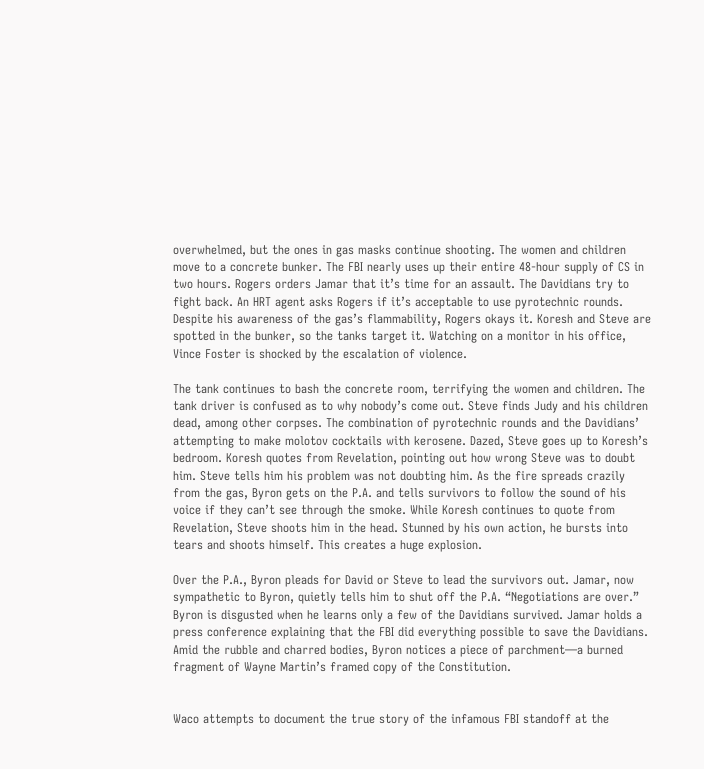overwhelmed, but the ones in gas masks continue shooting. The women and children move to a concrete bunker. The FBI nearly uses up their entire 48-hour supply of CS in two hours. Rogers orders Jamar that it’s time for an assault. The Davidians try to fight back. An HRT agent asks Rogers if it’s acceptable to use pyrotechnic rounds. Despite his awareness of the gas’s flammability, Rogers okays it. Koresh and Steve are spotted in the bunker, so the tanks target it. Watching on a monitor in his office, Vince Foster is shocked by the escalation of violence.

The tank continues to bash the concrete room, terrifying the women and children. The tank driver is confused as to why nobody’s come out. Steve finds Judy and his children dead, among other corpses. The combination of pyrotechnic rounds and the Davidians’ attempting to make molotov cocktails with kerosene. Dazed, Steve goes up to Koresh’s bedroom. Koresh quotes from Revelation, pointing out how wrong Steve was to doubt him. Steve tells him his problem was not doubting him. As the fire spreads crazily from the gas, Byron gets on the P.A. and tells survivors to follow the sound of his voice if they can’t see through the smoke. While Koresh continues to quote from Revelation, Steve shoots him in the head. Stunned by his own action, he bursts into tears and shoots himself. This creates a huge explosion.

Over the P.A., Byron pleads for David or Steve to lead the survivors out. Jamar, now sympathetic to Byron, quietly tells him to shut off the P.A. “Negotiations are over.” Byron is disgusted when he learns only a few of the Davidians survived. Jamar holds a press conference explaining that the FBI did everything possible to save the Davidians. Amid the rubble and charred bodies, Byron notices a piece of parchment—a burned fragment of Wayne Martin’s framed copy of the Constitution.


Waco attempts to document the true story of the infamous FBI standoff at the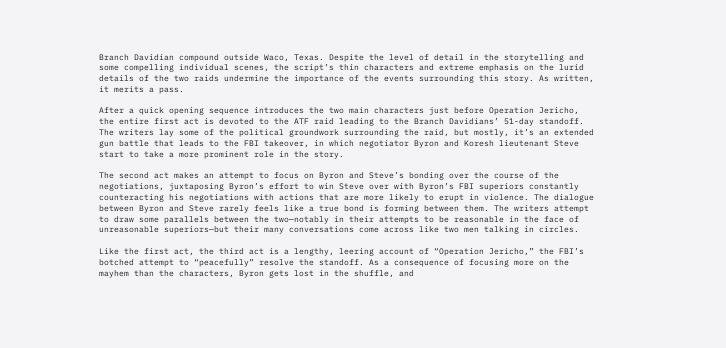Branch Davidian compound outside Waco, Texas. Despite the level of detail in the storytelling and some compelling individual scenes, the script’s thin characters and extreme emphasis on the lurid details of the two raids undermine the importance of the events surrounding this story. As written, it merits a pass.

After a quick opening sequence introduces the two main characters just before Operation Jericho, the entire first act is devoted to the ATF raid leading to the Branch Davidians’ 51-day standoff. The writers lay some of the political groundwork surrounding the raid, but mostly, it’s an extended gun battle that leads to the FBI takeover, in which negotiator Byron and Koresh lieutenant Steve start to take a more prominent role in the story.

The second act makes an attempt to focus on Byron and Steve’s bonding over the course of the negotiations, juxtaposing Byron’s effort to win Steve over with Byron’s FBI superiors constantly counteracting his negotiations with actions that are more likely to erupt in violence. The dialogue between Byron and Steve rarely feels like a true bond is forming between them. The writers attempt to draw some parallels between the two—notably in their attempts to be reasonable in the face of unreasonable superiors—but their many conversations come across like two men talking in circles.

Like the first act, the third act is a lengthy, leering account of “Operation Jericho,” the FBI’s botched attempt to “peacefully” resolve the standoff. As a consequence of focusing more on the mayhem than the characters, Byron gets lost in the shuffle, and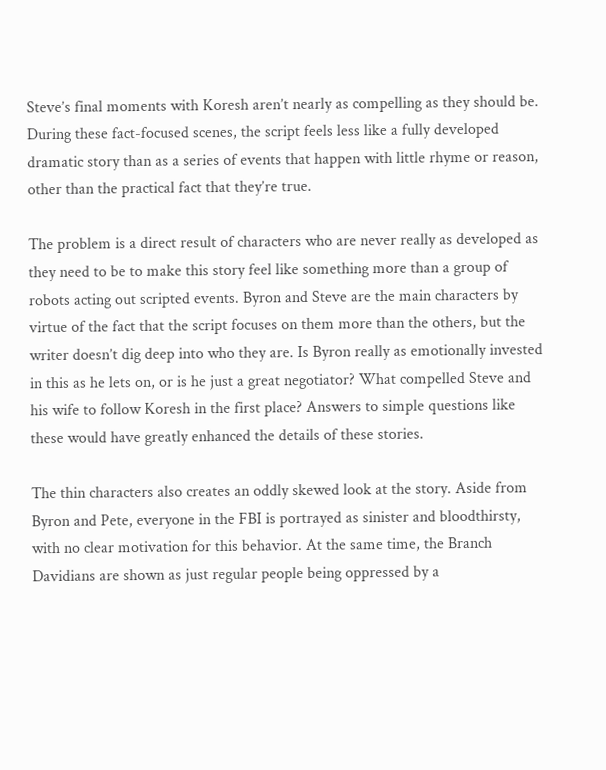Steve’s final moments with Koresh aren’t nearly as compelling as they should be. During these fact-focused scenes, the script feels less like a fully developed dramatic story than as a series of events that happen with little rhyme or reason, other than the practical fact that they’re true.

The problem is a direct result of characters who are never really as developed as they need to be to make this story feel like something more than a group of robots acting out scripted events. Byron and Steve are the main characters by virtue of the fact that the script focuses on them more than the others, but the writer doesn’t dig deep into who they are. Is Byron really as emotionally invested in this as he lets on, or is he just a great negotiator? What compelled Steve and his wife to follow Koresh in the first place? Answers to simple questions like these would have greatly enhanced the details of these stories.

The thin characters also creates an oddly skewed look at the story. Aside from Byron and Pete, everyone in the FBI is portrayed as sinister and bloodthirsty, with no clear motivation for this behavior. At the same time, the Branch Davidians are shown as just regular people being oppressed by a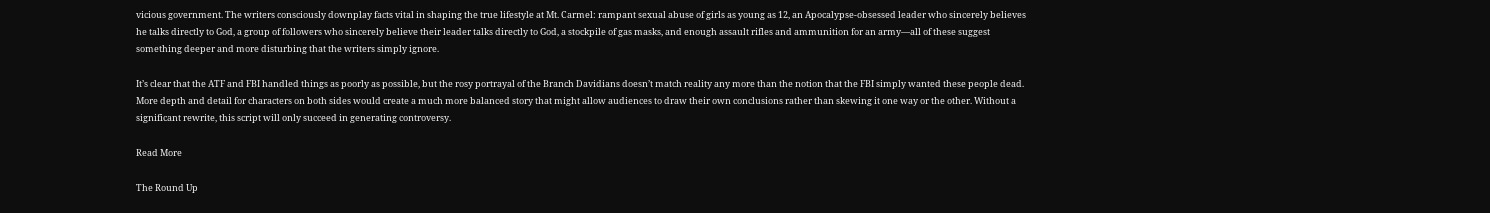vicious government. The writers consciously downplay facts vital in shaping the true lifestyle at Mt. Carmel: rampant sexual abuse of girls as young as 12, an Apocalypse-obsessed leader who sincerely believes he talks directly to God, a group of followers who sincerely believe their leader talks directly to God, a stockpile of gas masks, and enough assault rifles and ammunition for an army—all of these suggest something deeper and more disturbing that the writers simply ignore.

It’s clear that the ATF and FBI handled things as poorly as possible, but the rosy portrayal of the Branch Davidians doesn’t match reality any more than the notion that the FBI simply wanted these people dead. More depth and detail for characters on both sides would create a much more balanced story that might allow audiences to draw their own conclusions rather than skewing it one way or the other. Without a significant rewrite, this script will only succeed in generating controversy.

Read More

The Round Up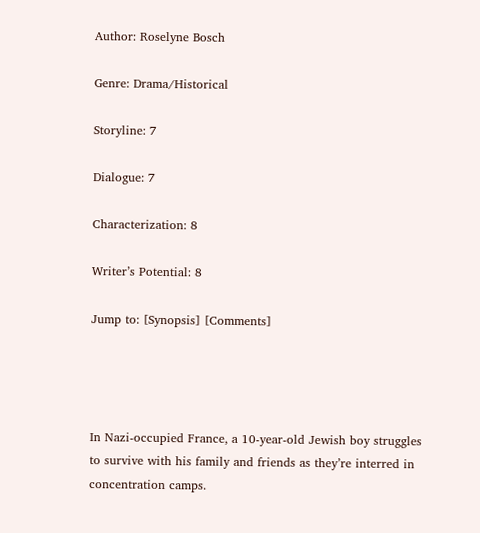Author: Roselyne Bosch

Genre: Drama/Historical

Storyline: 7

Dialogue: 7

Characterization: 8

Writer’s Potential: 8

Jump to: [Synopsis] [Comments]




In Nazi-occupied France, a 10-year-old Jewish boy struggles to survive with his family and friends as they’re interred in concentration camps.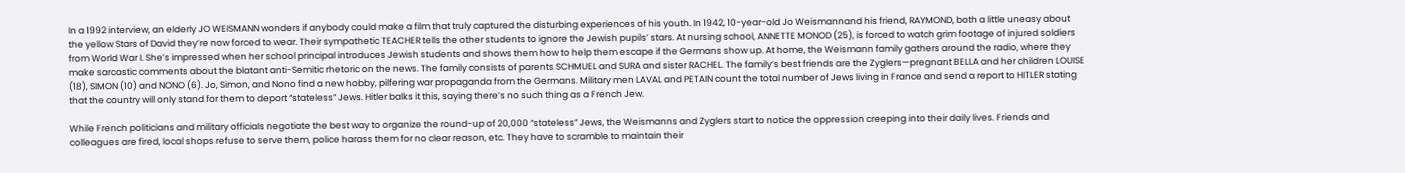In a 1992 interview, an elderly JO WEISMANN wonders if anybody could make a film that truly captured the disturbing experiences of his youth. In 1942, 10-year-old Jo Weismannand his friend, RAYMOND, both a little uneasy about the yellow Stars of David they’re now forced to wear. Their sympathetic TEACHER tells the other students to ignore the Jewish pupils’ stars. At nursing school, ANNETTE MONOD (25), is forced to watch grim footage of injured soldiers from World War I. She’s impressed when her school principal introduces Jewish students and shows them how to help them escape if the Germans show up. At home, the Weismann family gathers around the radio, where they make sarcastic comments about the blatant anti-Semitic rhetoric on the news. The family consists of parents SCHMUEL and SURA and sister RACHEL. The family’s best friends are the Zyglers—pregnant BELLA and her children LOUISE (18), SIMON (10) and NONO (6). Jo, Simon, and Nono find a new hobby, pilfering war propaganda from the Germans. Military men LAVAL and PETAIN count the total number of Jews living in France and send a report to HITLER stating that the country will only stand for them to deport “stateless” Jews. Hitler balks it this, saying there’s no such thing as a French Jew.

While French politicians and military officials negotiate the best way to organize the round-up of 20,000 “stateless” Jews, the Weismanns and Zyglers start to notice the oppression creeping into their daily lives. Friends and colleagues are fired, local shops refuse to serve them, police harass them for no clear reason, etc. They have to scramble to maintain their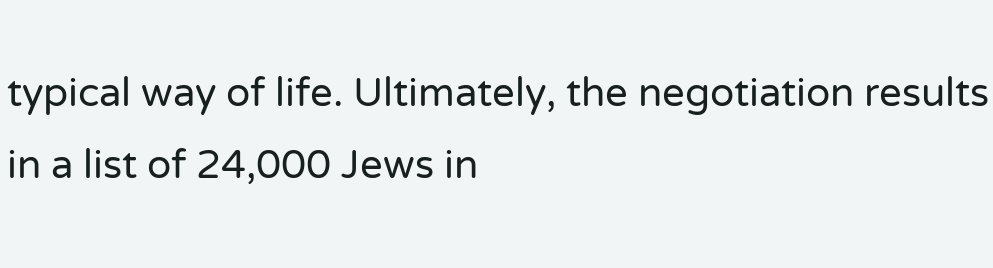typical way of life. Ultimately, the negotiation results in a list of 24,000 Jews in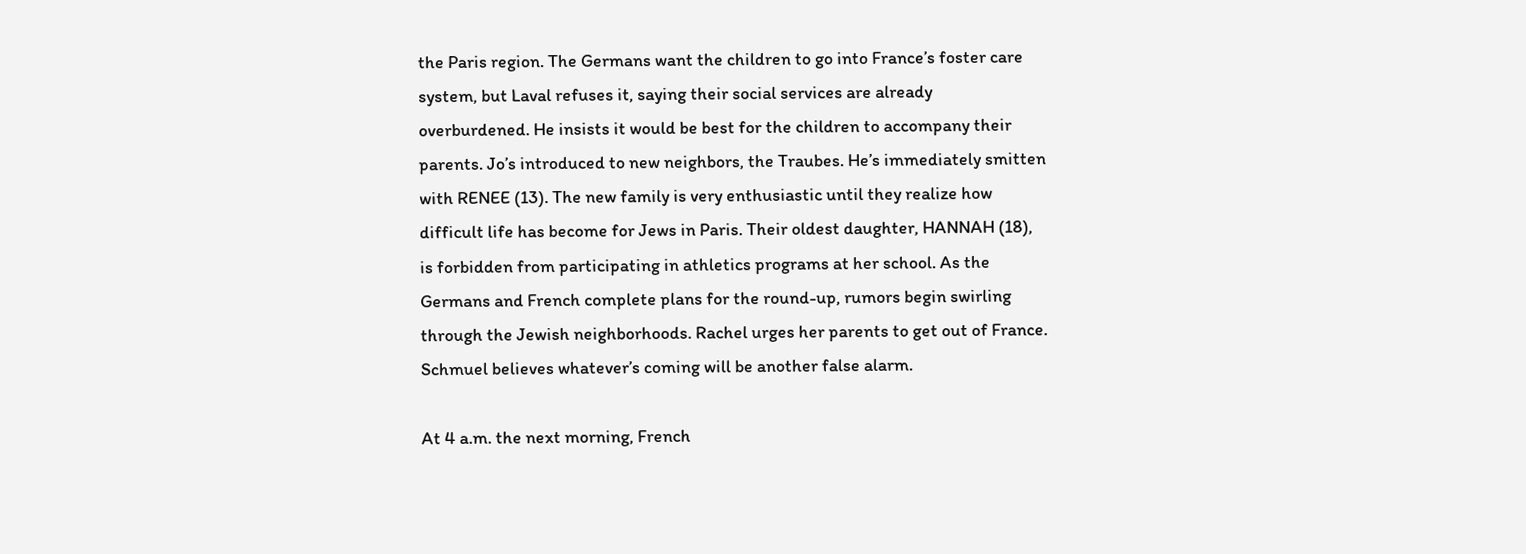the Paris region. The Germans want the children to go into France’s foster care system, but Laval refuses it, saying their social services are already overburdened. He insists it would be best for the children to accompany their parents. Jo’s introduced to new neighbors, the Traubes. He’s immediately smitten with RENEE (13). The new family is very enthusiastic until they realize how difficult life has become for Jews in Paris. Their oldest daughter, HANNAH (18), is forbidden from participating in athletics programs at her school. As the Germans and French complete plans for the round-up, rumors begin swirling through the Jewish neighborhoods. Rachel urges her parents to get out of France. Schmuel believes whatever’s coming will be another false alarm.

At 4 a.m. the next morning, French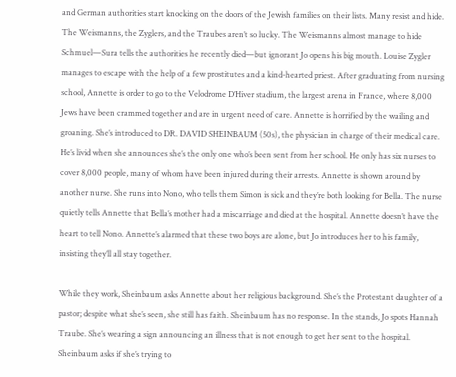and German authorities start knocking on the doors of the Jewish families on their lists. Many resist and hide. The Weismanns, the Zyglers, and the Traubes aren’t so lucky. The Weismanns almost manage to hide Schmuel—Sura tells the authorities he recently died—but ignorant Jo opens his big mouth. Louise Zygler manages to escape with the help of a few prostitutes and a kind-hearted priest. After graduating from nursing school, Annette is order to go to the Velodrome D’Hiver stadium, the largest arena in France, where 8,000 Jews have been crammed together and are in urgent need of care. Annette is horrified by the wailing and groaning. She’s introduced to DR. DAVID SHEINBAUM (50s), the physician in charge of their medical care. He’s livid when she announces she’s the only one who’s been sent from her school. He only has six nurses to cover 8,000 people, many of whom have been injured during their arrests. Annette is shown around by another nurse. She runs into Nono, who tells them Simon is sick and they’re both looking for Bella. The nurse quietly tells Annette that Bella’s mother had a miscarriage and died at the hospital. Annette doesn’t have the heart to tell Nono. Annette’s alarmed that these two boys are alone, but Jo introduces her to his family, insisting they’ll all stay together.

While they work, Sheinbaum asks Annette about her religious background. She’s the Protestant daughter of a pastor; despite what she’s seen, she still has faith. Sheinbaum has no response. In the stands, Jo spots Hannah Traube. She’s wearing a sign announcing an illness that is not enough to get her sent to the hospital. Sheinbaum asks if she’s trying to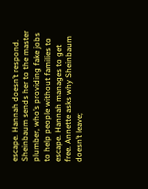escape. Hannah doesn’t respond. Sheinbaum sends her to the master plumber, who’s providing fake jobs to help people without families to escape. Hannah manages to get free. Annette asks why Sheinbaum doesn’t leave;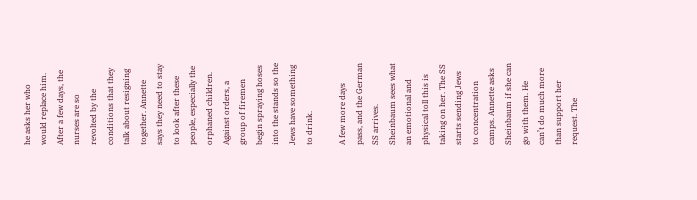he asks her who would replace him. After a few days, the nurses are so revolted by the conditions that they talk about resigning together. Annette says they need to stay to look after these people, especially the orphaned children. Against orders, a group of firemen begin spraying hoses into the stands so the Jews have something to drink.

A few more days pass, and the German SS arrives. Sheinbaum sees what an emotional and physical toll this is taking on her. The SS starts sending Jews to concentration camps. Annette asks Sheinbaum if she can go with them. He can’t do much more than support her request. The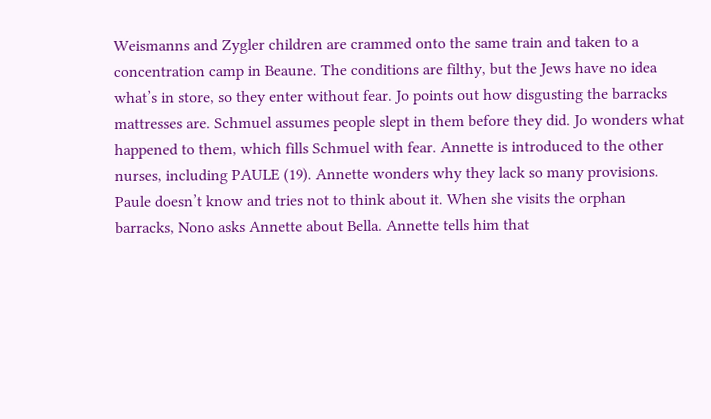Weismanns and Zygler children are crammed onto the same train and taken to a concentration camp in Beaune. The conditions are filthy, but the Jews have no idea what’s in store, so they enter without fear. Jo points out how disgusting the barracks mattresses are. Schmuel assumes people slept in them before they did. Jo wonders what happened to them, which fills Schmuel with fear. Annette is introduced to the other nurses, including PAULE (19). Annette wonders why they lack so many provisions. Paule doesn’t know and tries not to think about it. When she visits the orphan barracks, Nono asks Annette about Bella. Annette tells him that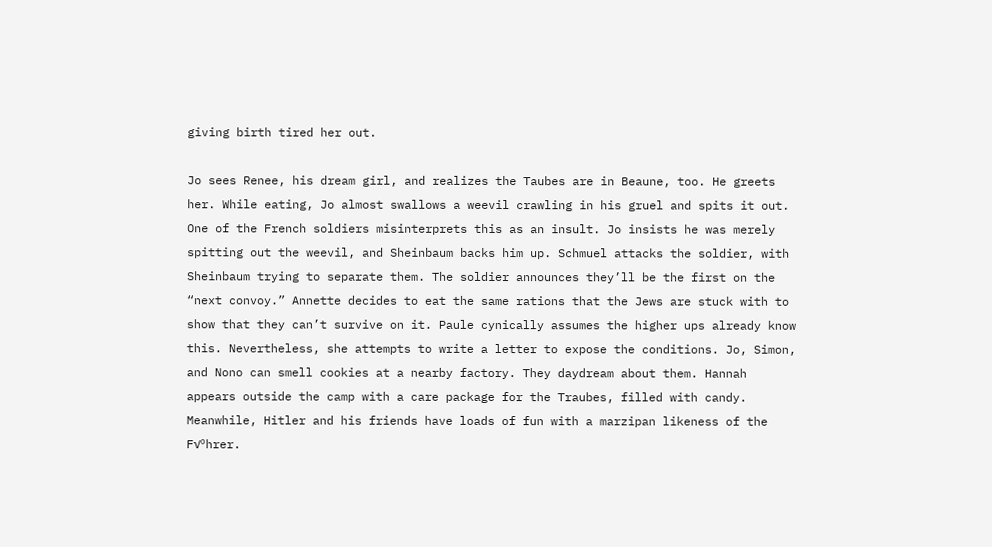giving birth tired her out.

Jo sees Renee, his dream girl, and realizes the Taubes are in Beaune, too. He greets her. While eating, Jo almost swallows a weevil crawling in his gruel and spits it out. One of the French soldiers misinterprets this as an insult. Jo insists he was merely spitting out the weevil, and Sheinbaum backs him up. Schmuel attacks the soldier, with Sheinbaum trying to separate them. The soldier announces they’ll be the first on the “next convoy.” Annette decides to eat the same rations that the Jews are stuck with to show that they can’t survive on it. Paule cynically assumes the higher ups already know this. Nevertheless, she attempts to write a letter to expose the conditions. Jo, Simon, and Nono can smell cookies at a nearby factory. They daydream about them. Hannah appears outside the camp with a care package for the Traubes, filled with candy. Meanwhile, Hitler and his friends have loads of fun with a marzipan likeness of the F√ºhrer.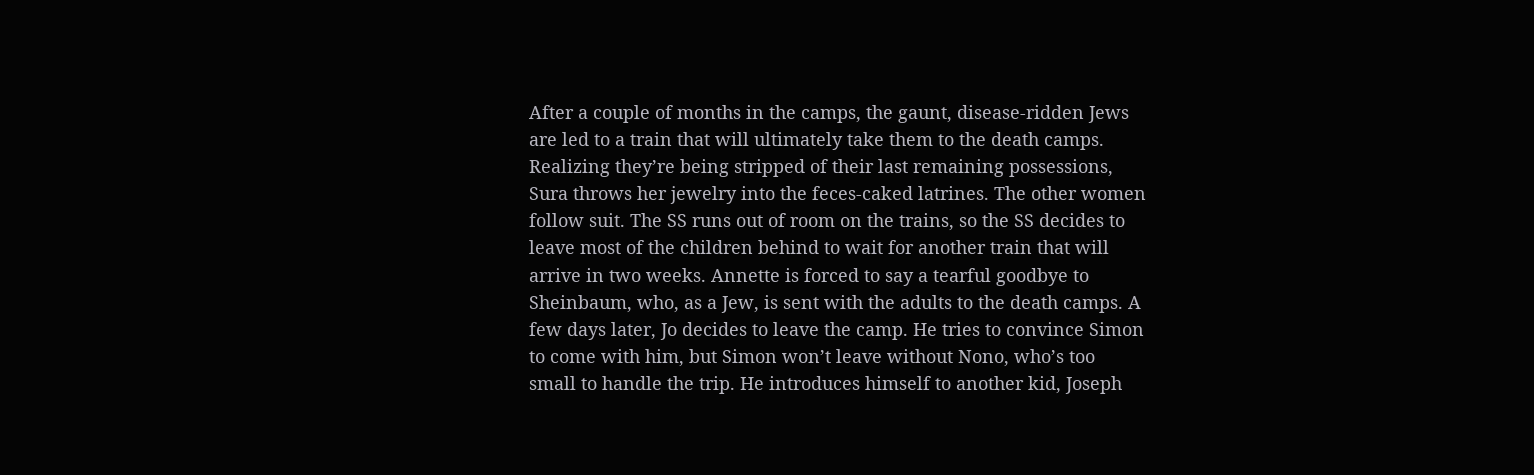After a couple of months in the camps, the gaunt, disease-ridden Jews are led to a train that will ultimately take them to the death camps. Realizing they’re being stripped of their last remaining possessions, Sura throws her jewelry into the feces-caked latrines. The other women follow suit. The SS runs out of room on the trains, so the SS decides to leave most of the children behind to wait for another train that will arrive in two weeks. Annette is forced to say a tearful goodbye to Sheinbaum, who, as a Jew, is sent with the adults to the death camps. A few days later, Jo decides to leave the camp. He tries to convince Simon to come with him, but Simon won’t leave without Nono, who’s too small to handle the trip. He introduces himself to another kid, Joseph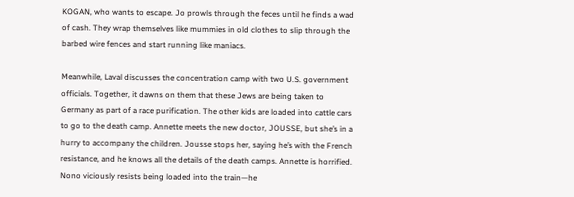KOGAN, who wants to escape. Jo prowls through the feces until he finds a wad of cash. They wrap themselves like mummies in old clothes to slip through the barbed wire fences and start running like maniacs.

Meanwhile, Laval discusses the concentration camp with two U.S. government officials. Together, it dawns on them that these Jews are being taken to Germany as part of a race purification. The other kids are loaded into cattle cars to go to the death camp. Annette meets the new doctor, JOUSSE, but she’s in a hurry to accompany the children. Jousse stops her, saying he’s with the French resistance, and he knows all the details of the death camps. Annette is horrified. Nono viciously resists being loaded into the train—he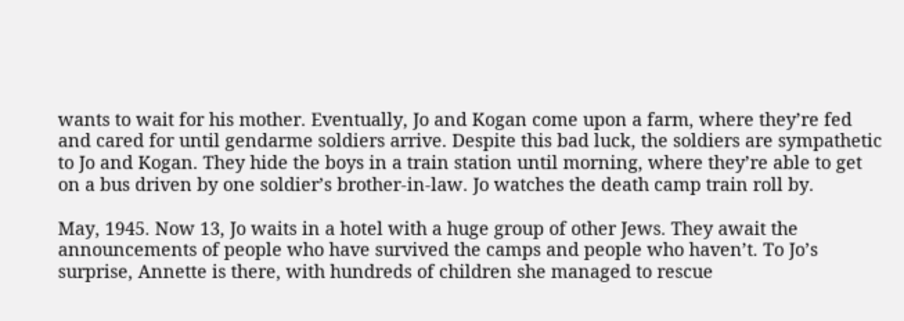wants to wait for his mother. Eventually, Jo and Kogan come upon a farm, where they’re fed and cared for until gendarme soldiers arrive. Despite this bad luck, the soldiers are sympathetic to Jo and Kogan. They hide the boys in a train station until morning, where they’re able to get on a bus driven by one soldier’s brother-in-law. Jo watches the death camp train roll by.

May, 1945. Now 13, Jo waits in a hotel with a huge group of other Jews. They await the announcements of people who have survived the camps and people who haven’t. To Jo’s surprise, Annette is there, with hundreds of children she managed to rescue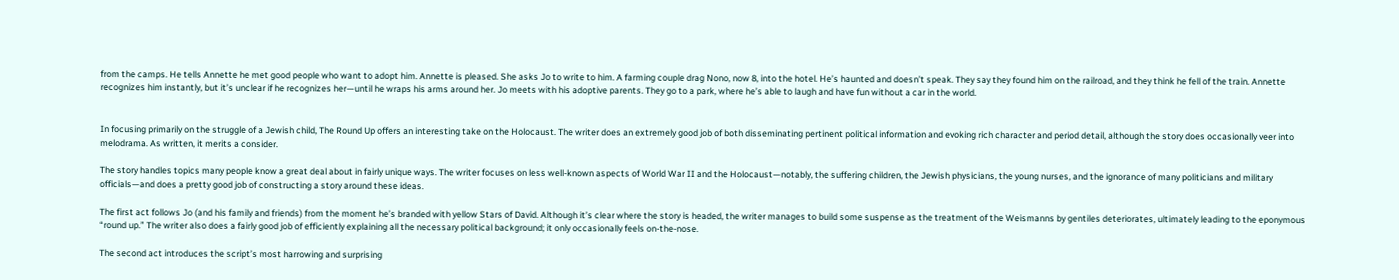from the camps. He tells Annette he met good people who want to adopt him. Annette is pleased. She asks Jo to write to him. A farming couple drag Nono, now 8, into the hotel. He’s haunted and doesn’t speak. They say they found him on the railroad, and they think he fell of the train. Annette recognizes him instantly, but it’s unclear if he recognizes her—until he wraps his arms around her. Jo meets with his adoptive parents. They go to a park, where he’s able to laugh and have fun without a car in the world.


In focusing primarily on the struggle of a Jewish child, The Round Up offers an interesting take on the Holocaust. The writer does an extremely good job of both disseminating pertinent political information and evoking rich character and period detail, although the story does occasionally veer into melodrama. As written, it merits a consider.

The story handles topics many people know a great deal about in fairly unique ways. The writer focuses on less well-known aspects of World War II and the Holocaust—notably, the suffering children, the Jewish physicians, the young nurses, and the ignorance of many politicians and military officials—and does a pretty good job of constructing a story around these ideas.

The first act follows Jo (and his family and friends) from the moment he’s branded with yellow Stars of David. Although it’s clear where the story is headed, the writer manages to build some suspense as the treatment of the Weismanns by gentiles deteriorates, ultimately leading to the eponymous “round up.” The writer also does a fairly good job of efficiently explaining all the necessary political background; it only occasionally feels on-the-nose.

The second act introduces the script’s most harrowing and surprising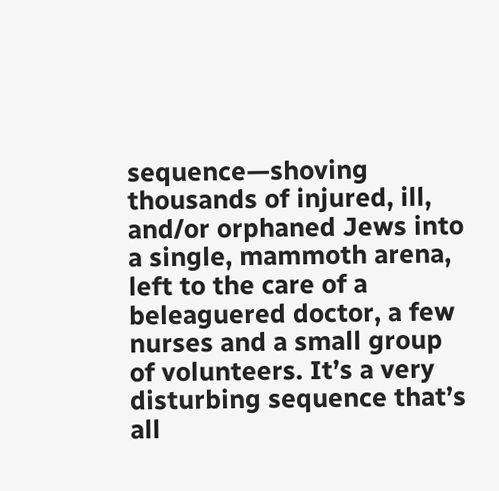sequence—shoving thousands of injured, ill, and/or orphaned Jews into a single, mammoth arena, left to the care of a beleaguered doctor, a few nurses and a small group of volunteers. It’s a very disturbing sequence that’s all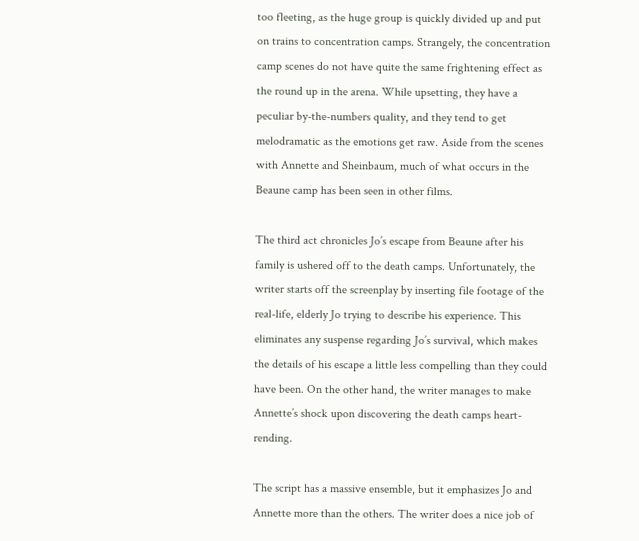too fleeting, as the huge group is quickly divided up and put on trains to concentration camps. Strangely, the concentration camp scenes do not have quite the same frightening effect as the round up in the arena. While upsetting, they have a peculiar by-the-numbers quality, and they tend to get melodramatic as the emotions get raw. Aside from the scenes with Annette and Sheinbaum, much of what occurs in the Beaune camp has been seen in other films.

The third act chronicles Jo’s escape from Beaune after his family is ushered off to the death camps. Unfortunately, the writer starts off the screenplay by inserting file footage of the real-life, elderly Jo trying to describe his experience. This eliminates any suspense regarding Jo’s survival, which makes the details of his escape a little less compelling than they could have been. On the other hand, the writer manages to make Annette’s shock upon discovering the death camps heart-rending.

The script has a massive ensemble, but it emphasizes Jo and Annette more than the others. The writer does a nice job of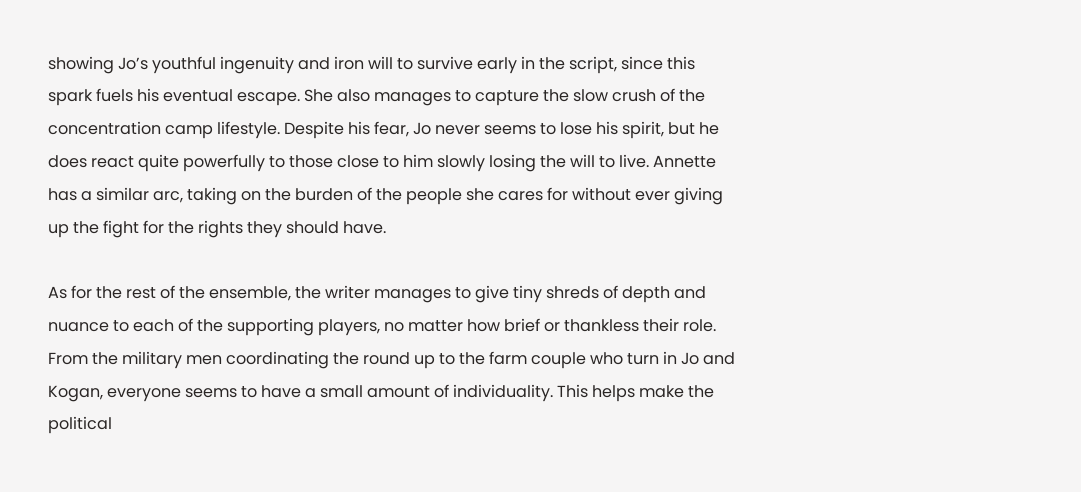showing Jo’s youthful ingenuity and iron will to survive early in the script, since this spark fuels his eventual escape. She also manages to capture the slow crush of the concentration camp lifestyle. Despite his fear, Jo never seems to lose his spirit, but he does react quite powerfully to those close to him slowly losing the will to live. Annette has a similar arc, taking on the burden of the people she cares for without ever giving up the fight for the rights they should have.

As for the rest of the ensemble, the writer manages to give tiny shreds of depth and nuance to each of the supporting players, no matter how brief or thankless their role. From the military men coordinating the round up to the farm couple who turn in Jo and Kogan, everyone seems to have a small amount of individuality. This helps make the political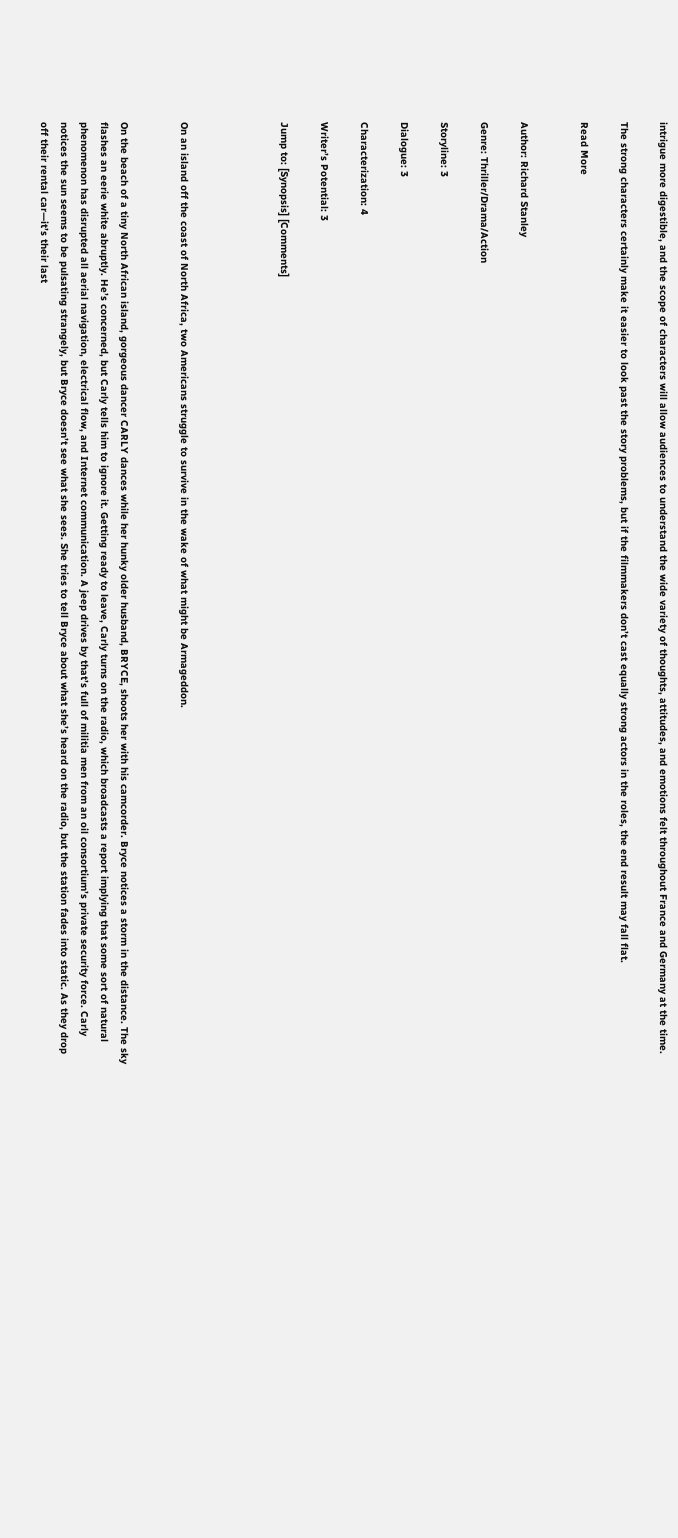intrigue more digestible, and the scope of characters will allow audiences to understand the wide variety of thoughts, attitudes, and emotions felt throughout France and Germany at the time.

The strong characters certainly make it easier to look past the story problems, but if the filmmakers don’t cast equally strong actors in the roles, the end result may fall flat.

Read More


Author: Richard Stanley

Genre: Thriller/Drama/Action

Storyline: 3

Dialogue: 3

Characterization: 4

Writer’s Potential: 3

Jump to: [Synopsis] [Comments]




On an island off the coast of North Africa, two Americans struggle to survive in the wake of what might be Armageddon.


On the beach of a tiny North African island, gorgeous dancer CARLY dances while her hunky older husband, BRYCE, shoots her with his camcorder. Bryce notices a storm in the distance. The sky flashes an eerie white abruptly. He’s concerned, but Carly tells him to ignore it. Getting ready to leave, Carly turns on the radio, which broadcasts a report implying that some sort of natural phenomenon has disrupted all aerial navigation, electrical flow, and Internet communication. A jeep drives by that’s full of militia men from an oil consortium’s private security force. Carly notices the sun seems to be pulsating strangely, but Bryce doesn’t see what she sees. She tries to tell Bryce about what she’s heard on the radio, but the station fades into static. As they drop off their rental car—it’s their last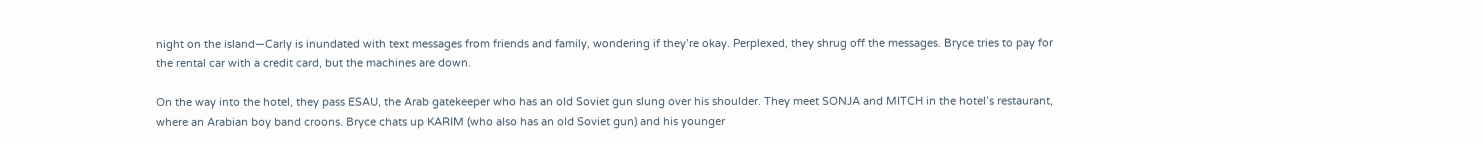night on the island—Carly is inundated with text messages from friends and family, wondering if they’re okay. Perplexed, they shrug off the messages. Bryce tries to pay for the rental car with a credit card, but the machines are down.

On the way into the hotel, they pass ESAU, the Arab gatekeeper who has an old Soviet gun slung over his shoulder. They meet SONJA and MITCH in the hotel’s restaurant, where an Arabian boy band croons. Bryce chats up KARIM (who also has an old Soviet gun) and his younger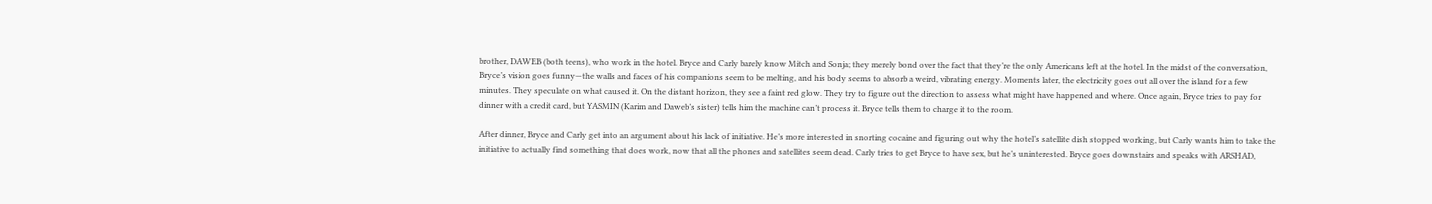brother, DAWEB (both teens), who work in the hotel. Bryce and Carly barely know Mitch and Sonja; they merely bond over the fact that they’re the only Americans left at the hotel. In the midst of the conversation, Bryce’s vision goes funny—the walls and faces of his companions seem to be melting, and his body seems to absorb a weird, vibrating energy. Moments later, the electricity goes out all over the island for a few minutes. They speculate on what caused it. On the distant horizon, they see a faint red glow. They try to figure out the direction to assess what might have happened and where. Once again, Bryce tries to pay for dinner with a credit card, but YASMIN (Karim and Daweb’s sister) tells him the machine can’t process it. Bryce tells them to charge it to the room.

After dinner, Bryce and Carly get into an argument about his lack of initiative. He’s more interested in snorting cocaine and figuring out why the hotel’s satellite dish stopped working, but Carly wants him to take the initiative to actually find something that does work, now that all the phones and satellites seem dead. Carly tries to get Bryce to have sex, but he’s uninterested. Bryce goes downstairs and speaks with ARSHAD,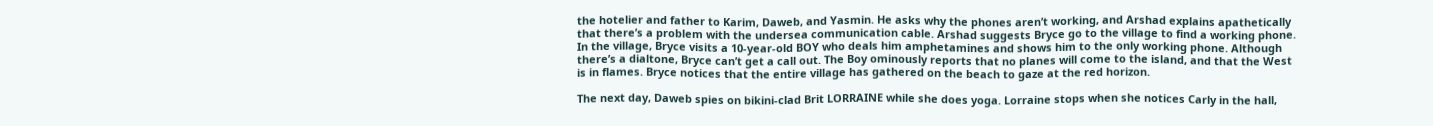the hotelier and father to Karim, Daweb, and Yasmin. He asks why the phones aren’t working, and Arshad explains apathetically that there’s a problem with the undersea communication cable. Arshad suggests Bryce go to the village to find a working phone. In the village, Bryce visits a 10-year-old BOY who deals him amphetamines and shows him to the only working phone. Although there’s a dialtone, Bryce can’t get a call out. The Boy ominously reports that no planes will come to the island, and that the West is in flames. Bryce notices that the entire village has gathered on the beach to gaze at the red horizon.

The next day, Daweb spies on bikini-clad Brit LORRAINE while she does yoga. Lorraine stops when she notices Carly in the hall,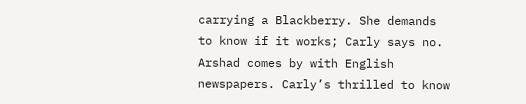carrying a Blackberry. She demands to know if it works; Carly says no. Arshad comes by with English newspapers. Carly’s thrilled to know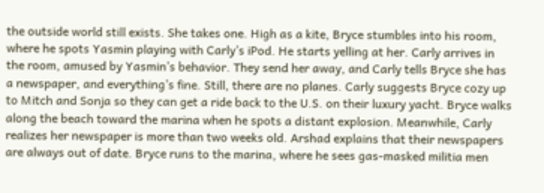the outside world still exists. She takes one. High as a kite, Bryce stumbles into his room, where he spots Yasmin playing with Carly’s iPod. He starts yelling at her. Carly arrives in the room, amused by Yasmin’s behavior. They send her away, and Carly tells Bryce she has a newspaper, and everything’s fine. Still, there are no planes. Carly suggests Bryce cozy up to Mitch and Sonja so they can get a ride back to the U.S. on their luxury yacht. Bryce walks along the beach toward the marina when he spots a distant explosion. Meanwhile, Carly realizes her newspaper is more than two weeks old. Arshad explains that their newspapers are always out of date. Bryce runs to the marina, where he sees gas-masked militia men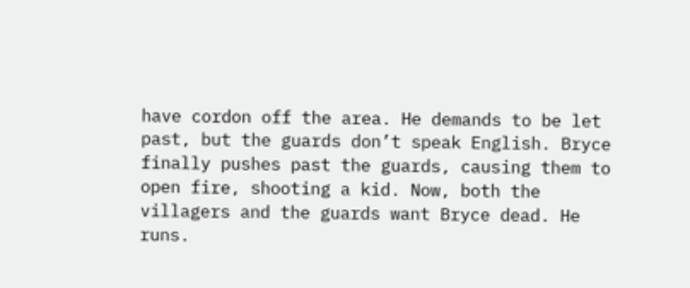have cordon off the area. He demands to be let past, but the guards don’t speak English. Bryce finally pushes past the guards, causing them to open fire, shooting a kid. Now, both the villagers and the guards want Bryce dead. He runs.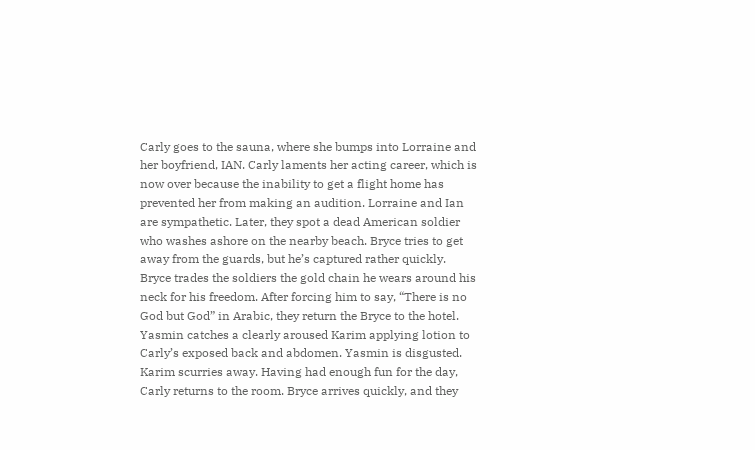Carly goes to the sauna, where she bumps into Lorraine and her boyfriend, IAN. Carly laments her acting career, which is now over because the inability to get a flight home has prevented her from making an audition. Lorraine and Ian are sympathetic. Later, they spot a dead American soldier who washes ashore on the nearby beach. Bryce tries to get away from the guards, but he’s captured rather quickly. Bryce trades the soldiers the gold chain he wears around his neck for his freedom. After forcing him to say, “There is no God but God” in Arabic, they return the Bryce to the hotel. Yasmin catches a clearly aroused Karim applying lotion to Carly’s exposed back and abdomen. Yasmin is disgusted. Karim scurries away. Having had enough fun for the day, Carly returns to the room. Bryce arrives quickly, and they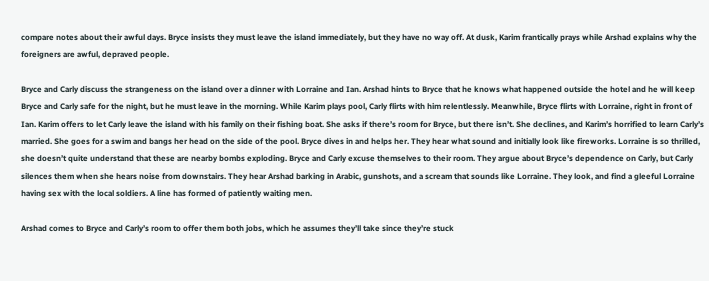compare notes about their awful days. Bryce insists they must leave the island immediately, but they have no way off. At dusk, Karim frantically prays while Arshad explains why the foreigners are awful, depraved people.

Bryce and Carly discuss the strangeness on the island over a dinner with Lorraine and Ian. Arshad hints to Bryce that he knows what happened outside the hotel and he will keep Bryce and Carly safe for the night, but he must leave in the morning. While Karim plays pool, Carly flirts with him relentlessly. Meanwhile, Bryce flirts with Lorraine, right in front of Ian. Karim offers to let Carly leave the island with his family on their fishing boat. She asks if there’s room for Bryce, but there isn’t. She declines, and Karim’s horrified to learn Carly’s married. She goes for a swim and bangs her head on the side of the pool. Bryce dives in and helps her. They hear what sound and initially look like fireworks. Lorraine is so thrilled, she doesn’t quite understand that these are nearby bombs exploding. Bryce and Carly excuse themselves to their room. They argue about Bryce’s dependence on Carly, but Carly silences them when she hears noise from downstairs. They hear Arshad barking in Arabic, gunshots, and a scream that sounds like Lorraine. They look, and find a gleeful Lorraine having sex with the local soldiers. A line has formed of patiently waiting men.

Arshad comes to Bryce and Carly’s room to offer them both jobs, which he assumes they’ll take since they’re stuck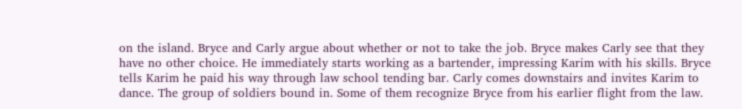on the island. Bryce and Carly argue about whether or not to take the job. Bryce makes Carly see that they have no other choice. He immediately starts working as a bartender, impressing Karim with his skills. Bryce tells Karim he paid his way through law school tending bar. Carly comes downstairs and invites Karim to dance. The group of soldiers bound in. Some of them recognize Bryce from his earlier flight from the law.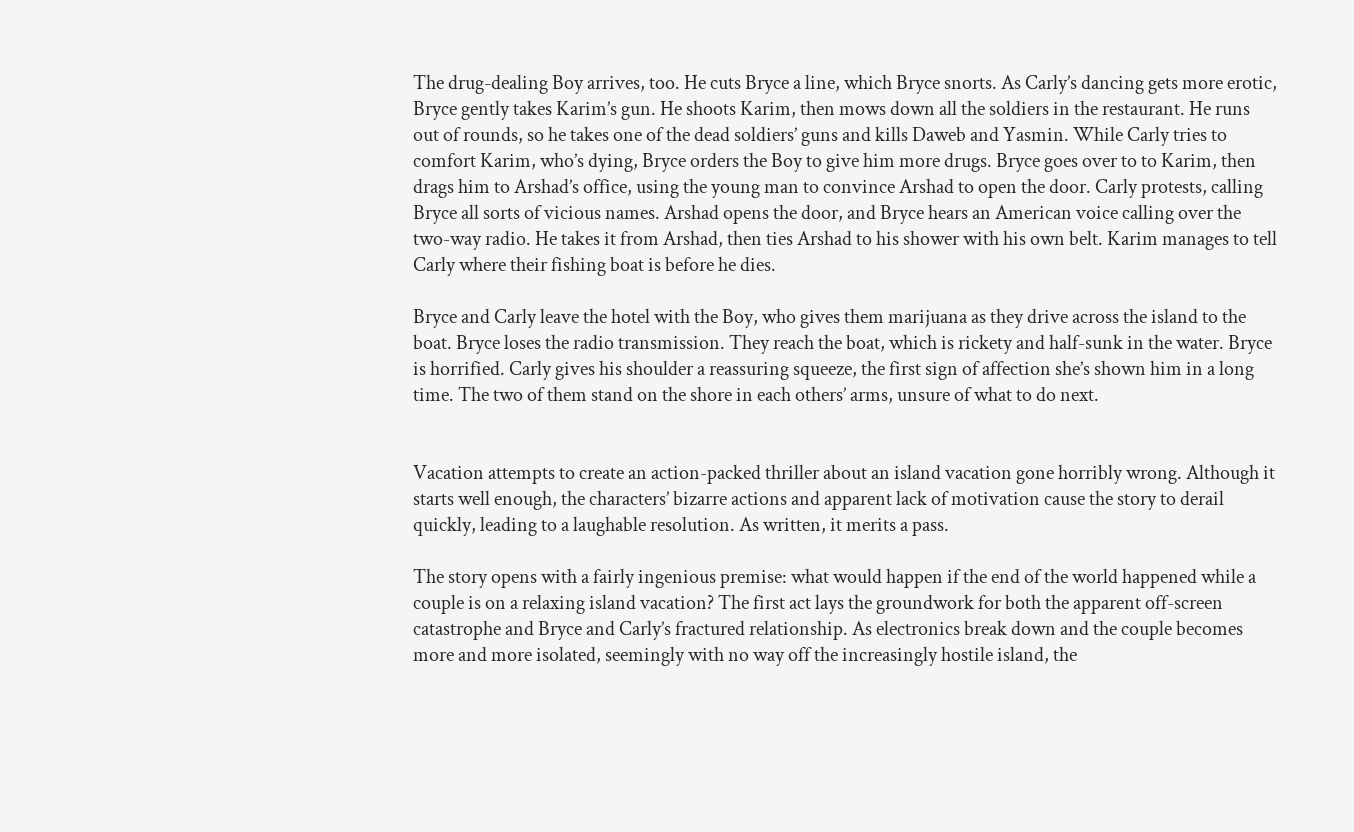The drug-dealing Boy arrives, too. He cuts Bryce a line, which Bryce snorts. As Carly’s dancing gets more erotic, Bryce gently takes Karim’s gun. He shoots Karim, then mows down all the soldiers in the restaurant. He runs out of rounds, so he takes one of the dead soldiers’ guns and kills Daweb and Yasmin. While Carly tries to comfort Karim, who’s dying, Bryce orders the Boy to give him more drugs. Bryce goes over to to Karim, then drags him to Arshad’s office, using the young man to convince Arshad to open the door. Carly protests, calling Bryce all sorts of vicious names. Arshad opens the door, and Bryce hears an American voice calling over the two-way radio. He takes it from Arshad, then ties Arshad to his shower with his own belt. Karim manages to tell Carly where their fishing boat is before he dies.

Bryce and Carly leave the hotel with the Boy, who gives them marijuana as they drive across the island to the boat. Bryce loses the radio transmission. They reach the boat, which is rickety and half-sunk in the water. Bryce is horrified. Carly gives his shoulder a reassuring squeeze, the first sign of affection she’s shown him in a long time. The two of them stand on the shore in each others’ arms, unsure of what to do next.


Vacation attempts to create an action-packed thriller about an island vacation gone horribly wrong. Although it starts well enough, the characters’ bizarre actions and apparent lack of motivation cause the story to derail quickly, leading to a laughable resolution. As written, it merits a pass.

The story opens with a fairly ingenious premise: what would happen if the end of the world happened while a couple is on a relaxing island vacation? The first act lays the groundwork for both the apparent off-screen catastrophe and Bryce and Carly’s fractured relationship. As electronics break down and the couple becomes more and more isolated, seemingly with no way off the increasingly hostile island, the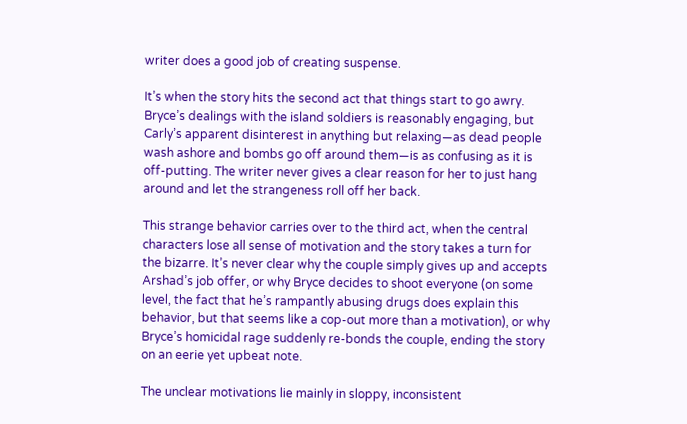writer does a good job of creating suspense.

It’s when the story hits the second act that things start to go awry. Bryce’s dealings with the island soldiers is reasonably engaging, but Carly’s apparent disinterest in anything but relaxing—as dead people wash ashore and bombs go off around them—is as confusing as it is off-putting. The writer never gives a clear reason for her to just hang around and let the strangeness roll off her back.

This strange behavior carries over to the third act, when the central characters lose all sense of motivation and the story takes a turn for the bizarre. It’s never clear why the couple simply gives up and accepts Arshad’s job offer, or why Bryce decides to shoot everyone (on some level, the fact that he’s rampantly abusing drugs does explain this behavior, but that seems like a cop-out more than a motivation), or why Bryce’s homicidal rage suddenly re-bonds the couple, ending the story on an eerie yet upbeat note.

The unclear motivations lie mainly in sloppy, inconsistent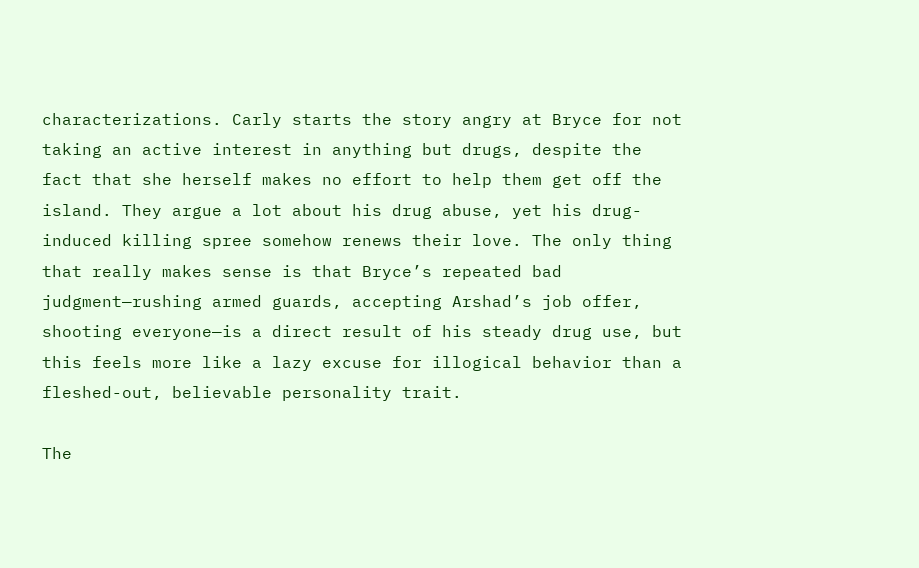characterizations. Carly starts the story angry at Bryce for not taking an active interest in anything but drugs, despite the fact that she herself makes no effort to help them get off the island. They argue a lot about his drug abuse, yet his drug-induced killing spree somehow renews their love. The only thing that really makes sense is that Bryce’s repeated bad judgment—rushing armed guards, accepting Arshad’s job offer, shooting everyone—is a direct result of his steady drug use, but this feels more like a lazy excuse for illogical behavior than a fleshed-out, believable personality trait.

The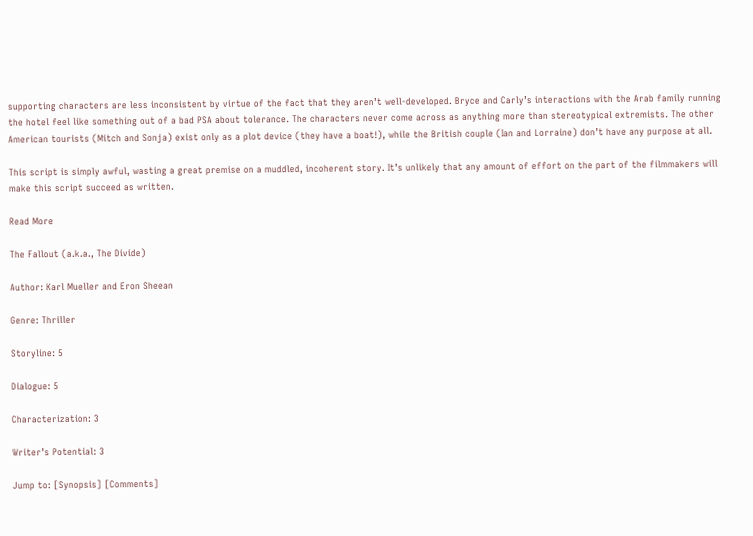supporting characters are less inconsistent by virtue of the fact that they aren’t well-developed. Bryce and Carly’s interactions with the Arab family running the hotel feel like something out of a bad PSA about tolerance. The characters never come across as anything more than stereotypical extremists. The other American tourists (Mitch and Sonja) exist only as a plot device (they have a boat!), while the British couple (Ian and Lorraine) don’t have any purpose at all.

This script is simply awful, wasting a great premise on a muddled, incoherent story. It’s unlikely that any amount of effort on the part of the filmmakers will make this script succeed as written.

Read More

The Fallout (a.k.a., The Divide)

Author: Karl Mueller and Eron Sheean

Genre: Thriller

Storyline: 5

Dialogue: 5

Characterization: 3

Writer’s Potential: 3

Jump to: [Synopsis] [Comments]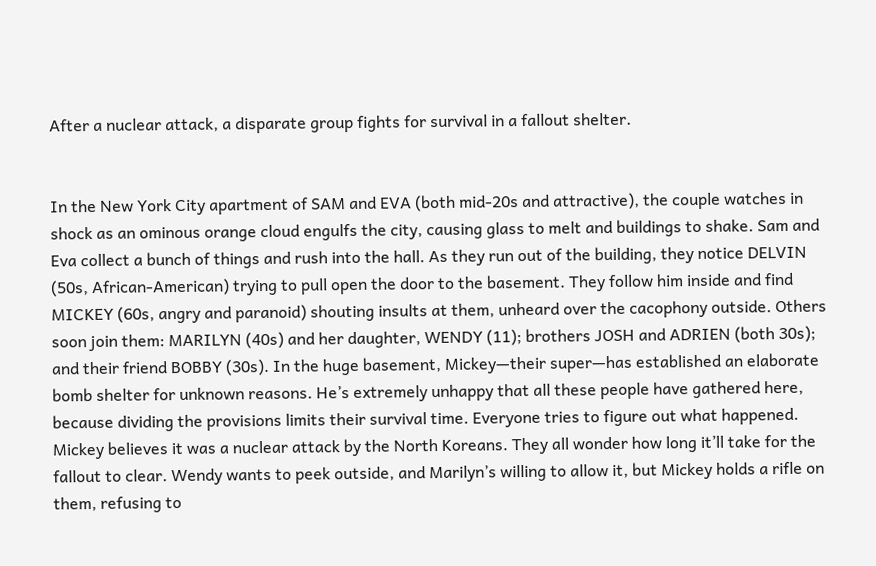After a nuclear attack, a disparate group fights for survival in a fallout shelter.


In the New York City apartment of SAM and EVA (both mid-20s and attractive), the couple watches in shock as an ominous orange cloud engulfs the city, causing glass to melt and buildings to shake. Sam and Eva collect a bunch of things and rush into the hall. As they run out of the building, they notice DELVIN (50s, African-American) trying to pull open the door to the basement. They follow him inside and find MICKEY (60s, angry and paranoid) shouting insults at them, unheard over the cacophony outside. Others soon join them: MARILYN (40s) and her daughter, WENDY (11); brothers JOSH and ADRIEN (both 30s); and their friend BOBBY (30s). In the huge basement, Mickey—their super—has established an elaborate bomb shelter for unknown reasons. He’s extremely unhappy that all these people have gathered here, because dividing the provisions limits their survival time. Everyone tries to figure out what happened. Mickey believes it was a nuclear attack by the North Koreans. They all wonder how long it’ll take for the fallout to clear. Wendy wants to peek outside, and Marilyn’s willing to allow it, but Mickey holds a rifle on them, refusing to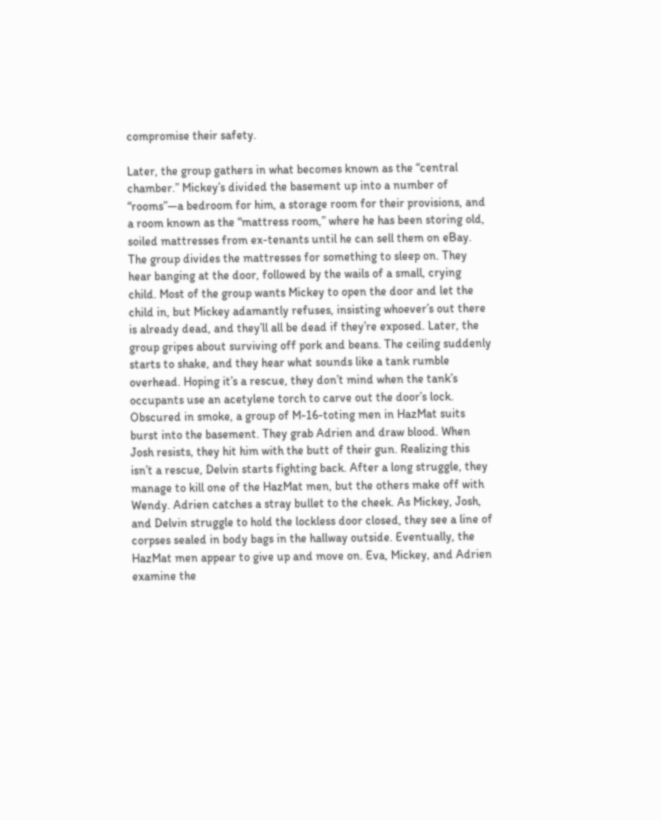compromise their safety.

Later, the group gathers in what becomes known as the “central chamber.” Mickey’s divided the basement up into a number of “rooms”—a bedroom for him, a storage room for their provisions, and a room known as the “mattress room,” where he has been storing old, soiled mattresses from ex-tenants until he can sell them on eBay. The group divides the mattresses for something to sleep on. They hear banging at the door, followed by the wails of a small, crying child. Most of the group wants Mickey to open the door and let the child in, but Mickey adamantly refuses, insisting whoever’s out there is already dead, and they’ll all be dead if they’re exposed. Later, the group gripes about surviving off pork and beans. The ceiling suddenly starts to shake, and they hear what sounds like a tank rumble overhead. Hoping it’s a rescue, they don’t mind when the tank’s occupants use an acetylene torch to carve out the door’s lock. Obscured in smoke, a group of M-16-toting men in HazMat suits burst into the basement. They grab Adrien and draw blood. When Josh resists, they hit him with the butt of their gun. Realizing this isn’t a rescue, Delvin starts fighting back. After a long struggle, they manage to kill one of the HazMat men, but the others make off with Wendy. Adrien catches a stray bullet to the cheek. As Mickey, Josh, and Delvin struggle to hold the lockless door closed, they see a line of corpses sealed in body bags in the hallway outside. Eventually, the HazMat men appear to give up and move on. Eva, Mickey, and Adrien examine the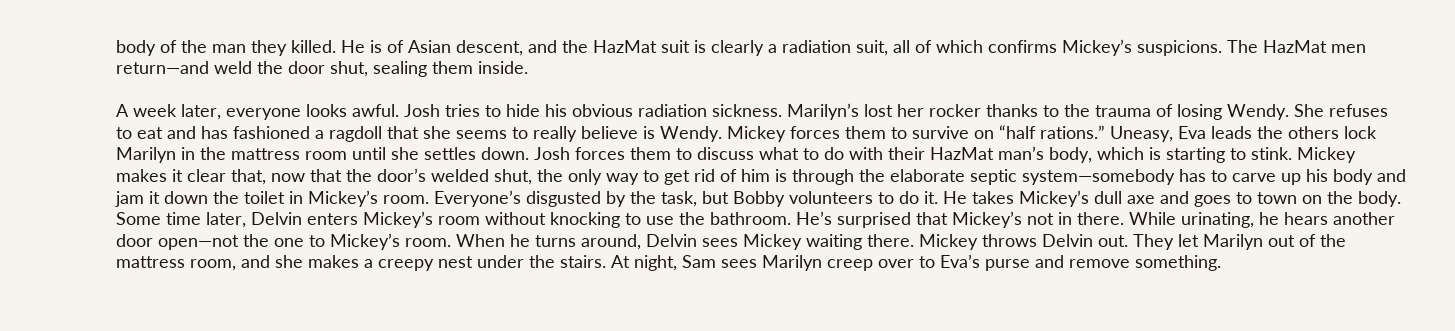body of the man they killed. He is of Asian descent, and the HazMat suit is clearly a radiation suit, all of which confirms Mickey’s suspicions. The HazMat men return—and weld the door shut, sealing them inside.

A week later, everyone looks awful. Josh tries to hide his obvious radiation sickness. Marilyn’s lost her rocker thanks to the trauma of losing Wendy. She refuses to eat and has fashioned a ragdoll that she seems to really believe is Wendy. Mickey forces them to survive on “half rations.” Uneasy, Eva leads the others lock Marilyn in the mattress room until she settles down. Josh forces them to discuss what to do with their HazMat man’s body, which is starting to stink. Mickey makes it clear that, now that the door’s welded shut, the only way to get rid of him is through the elaborate septic system—somebody has to carve up his body and jam it down the toilet in Mickey’s room. Everyone’s disgusted by the task, but Bobby volunteers to do it. He takes Mickey’s dull axe and goes to town on the body. Some time later, Delvin enters Mickey’s room without knocking to use the bathroom. He’s surprised that Mickey’s not in there. While urinating, he hears another door open—not the one to Mickey’s room. When he turns around, Delvin sees Mickey waiting there. Mickey throws Delvin out. They let Marilyn out of the mattress room, and she makes a creepy nest under the stairs. At night, Sam sees Marilyn creep over to Eva’s purse and remove something.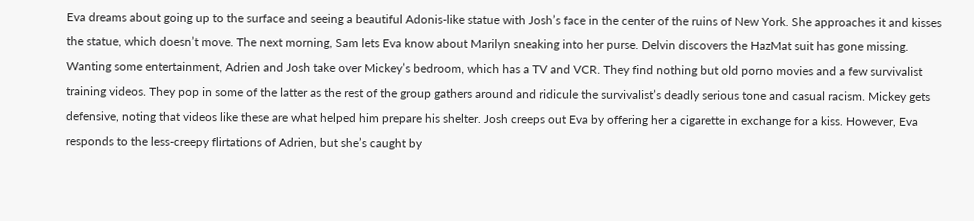Eva dreams about going up to the surface and seeing a beautiful Adonis-like statue with Josh’s face in the center of the ruins of New York. She approaches it and kisses the statue, which doesn’t move. The next morning, Sam lets Eva know about Marilyn sneaking into her purse. Delvin discovers the HazMat suit has gone missing. Wanting some entertainment, Adrien and Josh take over Mickey’s bedroom, which has a TV and VCR. They find nothing but old porno movies and a few survivalist training videos. They pop in some of the latter as the rest of the group gathers around and ridicule the survivalist’s deadly serious tone and casual racism. Mickey gets defensive, noting that videos like these are what helped him prepare his shelter. Josh creeps out Eva by offering her a cigarette in exchange for a kiss. However, Eva responds to the less-creepy flirtations of Adrien, but she’s caught by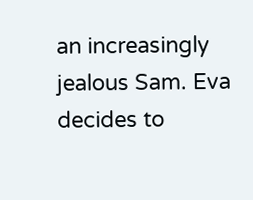an increasingly jealous Sam. Eva decides to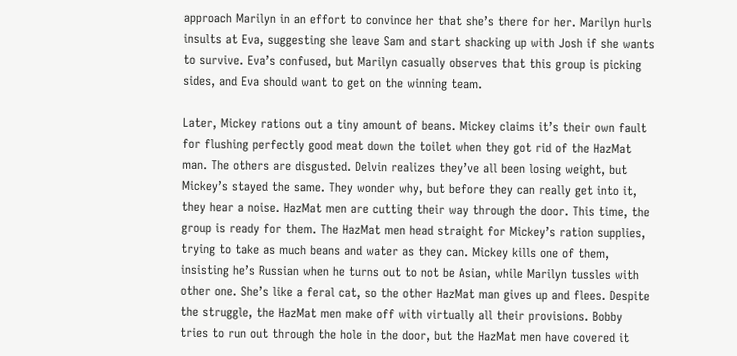approach Marilyn in an effort to convince her that she’s there for her. Marilyn hurls insults at Eva, suggesting she leave Sam and start shacking up with Josh if she wants to survive. Eva’s confused, but Marilyn casually observes that this group is picking sides, and Eva should want to get on the winning team.

Later, Mickey rations out a tiny amount of beans. Mickey claims it’s their own fault for flushing perfectly good meat down the toilet when they got rid of the HazMat man. The others are disgusted. Delvin realizes they’ve all been losing weight, but Mickey’s stayed the same. They wonder why, but before they can really get into it, they hear a noise. HazMat men are cutting their way through the door. This time, the group is ready for them. The HazMat men head straight for Mickey’s ration supplies, trying to take as much beans and water as they can. Mickey kills one of them, insisting he’s Russian when he turns out to not be Asian, while Marilyn tussles with other one. She’s like a feral cat, so the other HazMat man gives up and flees. Despite the struggle, the HazMat men make off with virtually all their provisions. Bobby tries to run out through the hole in the door, but the HazMat men have covered it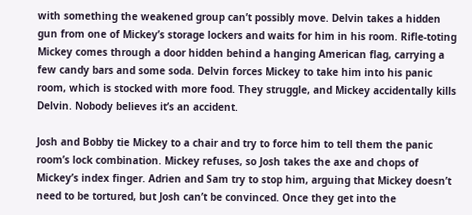with something the weakened group can’t possibly move. Delvin takes a hidden gun from one of Mickey’s storage lockers and waits for him in his room. Rifle-toting Mickey comes through a door hidden behind a hanging American flag, carrying a few candy bars and some soda. Delvin forces Mickey to take him into his panic room, which is stocked with more food. They struggle, and Mickey accidentally kills Delvin. Nobody believes it’s an accident.

Josh and Bobby tie Mickey to a chair and try to force him to tell them the panic room’s lock combination. Mickey refuses, so Josh takes the axe and chops of Mickey’s index finger. Adrien and Sam try to stop him, arguing that Mickey doesn’t need to be tortured, but Josh can’t be convinced. Once they get into the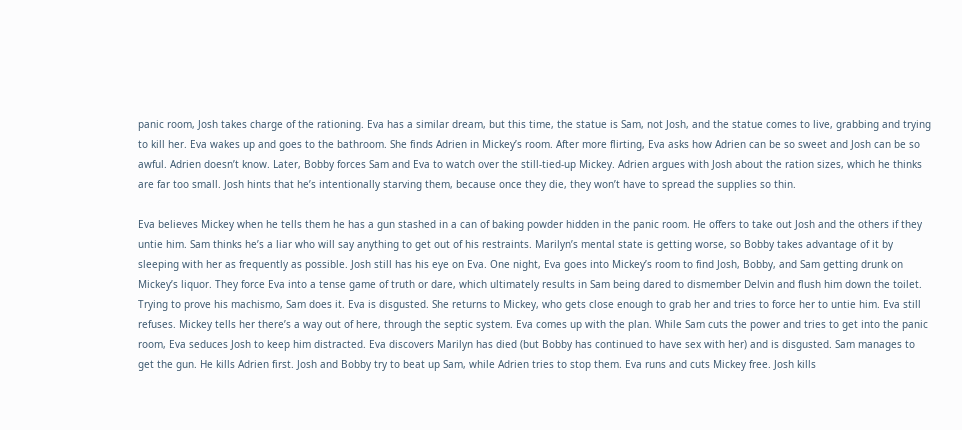panic room, Josh takes charge of the rationing. Eva has a similar dream, but this time, the statue is Sam, not Josh, and the statue comes to live, grabbing and trying to kill her. Eva wakes up and goes to the bathroom. She finds Adrien in Mickey’s room. After more flirting, Eva asks how Adrien can be so sweet and Josh can be so awful. Adrien doesn’t know. Later, Bobby forces Sam and Eva to watch over the still-tied-up Mickey. Adrien argues with Josh about the ration sizes, which he thinks are far too small. Josh hints that he’s intentionally starving them, because once they die, they won’t have to spread the supplies so thin.

Eva believes Mickey when he tells them he has a gun stashed in a can of baking powder hidden in the panic room. He offers to take out Josh and the others if they untie him. Sam thinks he’s a liar who will say anything to get out of his restraints. Marilyn’s mental state is getting worse, so Bobby takes advantage of it by sleeping with her as frequently as possible. Josh still has his eye on Eva. One night, Eva goes into Mickey’s room to find Josh, Bobby, and Sam getting drunk on Mickey’s liquor. They force Eva into a tense game of truth or dare, which ultimately results in Sam being dared to dismember Delvin and flush him down the toilet. Trying to prove his machismo, Sam does it. Eva is disgusted. She returns to Mickey, who gets close enough to grab her and tries to force her to untie him. Eva still refuses. Mickey tells her there’s a way out of here, through the septic system. Eva comes up with the plan. While Sam cuts the power and tries to get into the panic room, Eva seduces Josh to keep him distracted. Eva discovers Marilyn has died (but Bobby has continued to have sex with her) and is disgusted. Sam manages to get the gun. He kills Adrien first. Josh and Bobby try to beat up Sam, while Adrien tries to stop them. Eva runs and cuts Mickey free. Josh kills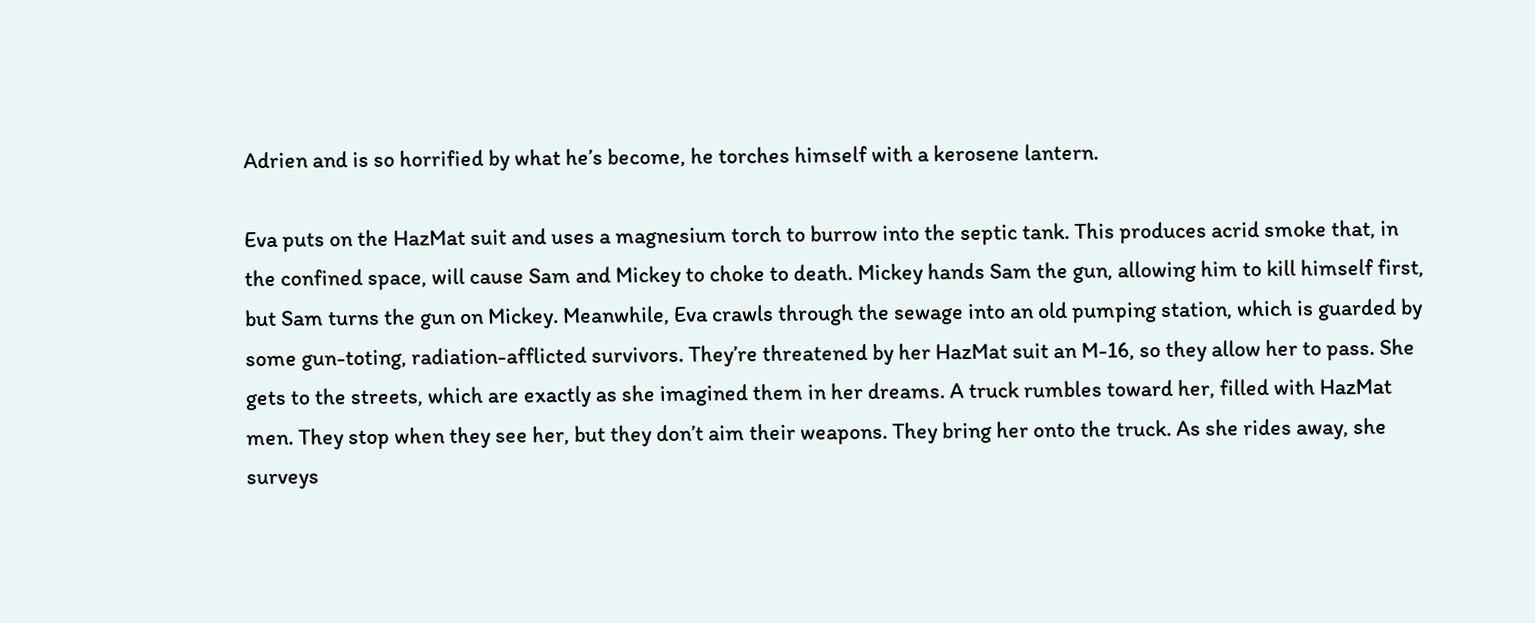Adrien and is so horrified by what he’s become, he torches himself with a kerosene lantern.

Eva puts on the HazMat suit and uses a magnesium torch to burrow into the septic tank. This produces acrid smoke that, in the confined space, will cause Sam and Mickey to choke to death. Mickey hands Sam the gun, allowing him to kill himself first, but Sam turns the gun on Mickey. Meanwhile, Eva crawls through the sewage into an old pumping station, which is guarded by some gun-toting, radiation-afflicted survivors. They’re threatened by her HazMat suit an M-16, so they allow her to pass. She gets to the streets, which are exactly as she imagined them in her dreams. A truck rumbles toward her, filled with HazMat men. They stop when they see her, but they don’t aim their weapons. They bring her onto the truck. As she rides away, she surveys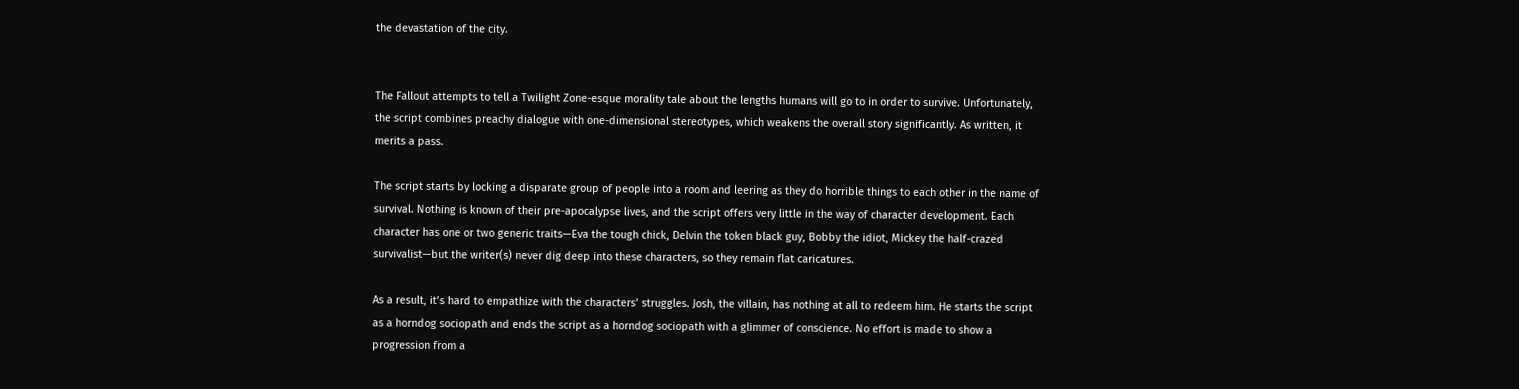the devastation of the city.


The Fallout attempts to tell a Twilight Zone-esque morality tale about the lengths humans will go to in order to survive. Unfortunately, the script combines preachy dialogue with one-dimensional stereotypes, which weakens the overall story significantly. As written, it merits a pass.

The script starts by locking a disparate group of people into a room and leering as they do horrible things to each other in the name of survival. Nothing is known of their pre-apocalypse lives, and the script offers very little in the way of character development. Each character has one or two generic traits—Eva the tough chick, Delvin the token black guy, Bobby the idiot, Mickey the half-crazed survivalist—but the writer(s) never dig deep into these characters, so they remain flat caricatures.

As a result, it’s hard to empathize with the characters’ struggles. Josh, the villain, has nothing at all to redeem him. He starts the script as a horndog sociopath and ends the script as a horndog sociopath with a glimmer of conscience. No effort is made to show a progression from a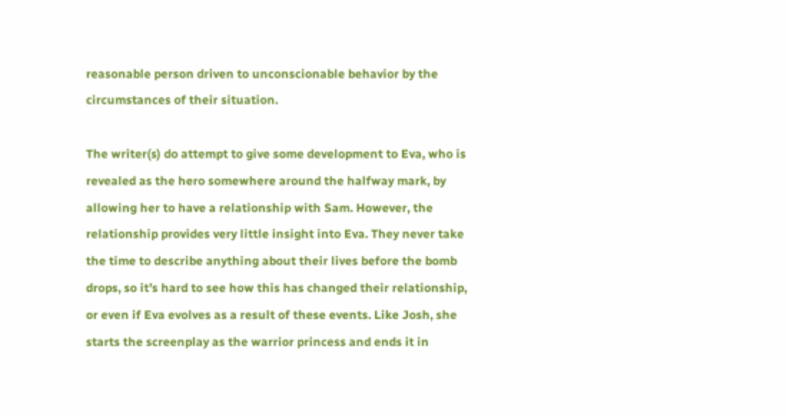reasonable person driven to unconscionable behavior by the circumstances of their situation.

The writer(s) do attempt to give some development to Eva, who is revealed as the hero somewhere around the halfway mark, by allowing her to have a relationship with Sam. However, the relationship provides very little insight into Eva. They never take the time to describe anything about their lives before the bomb drops, so it’s hard to see how this has changed their relationship, or even if Eva evolves as a result of these events. Like Josh, she starts the screenplay as the warrior princess and ends it in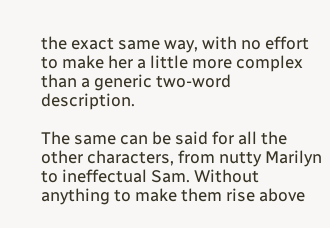the exact same way, with no effort to make her a little more complex than a generic two-word description.

The same can be said for all the other characters, from nutty Marilyn to ineffectual Sam. Without anything to make them rise above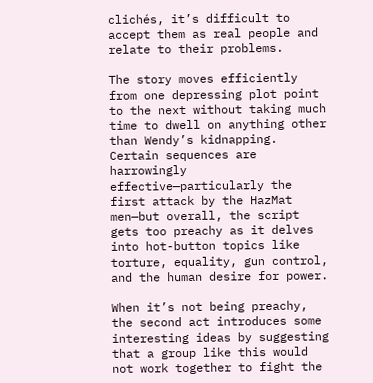clichés, it’s difficult to accept them as real people and relate to their problems.

The story moves efficiently from one depressing plot point to the next without taking much time to dwell on anything other than Wendy’s kidnapping. Certain sequences are harrowingly effective—particularly the first attack by the HazMat men—but overall, the script gets too preachy as it delves into hot-button topics like torture, equality, gun control, and the human desire for power.

When it’s not being preachy, the second act introduces some interesting ideas by suggesting that a group like this would not work together to fight the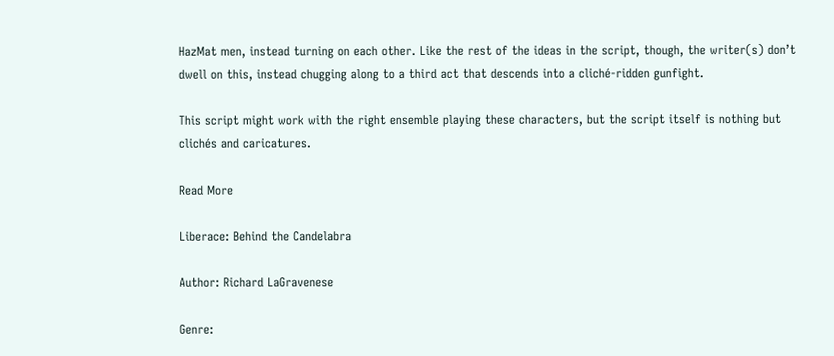HazMat men, instead turning on each other. Like the rest of the ideas in the script, though, the writer(s) don’t dwell on this, instead chugging along to a third act that descends into a cliché-ridden gunfight.

This script might work with the right ensemble playing these characters, but the script itself is nothing but clichés and caricatures.

Read More

Liberace: Behind the Candelabra

Author: Richard LaGravenese

Genre: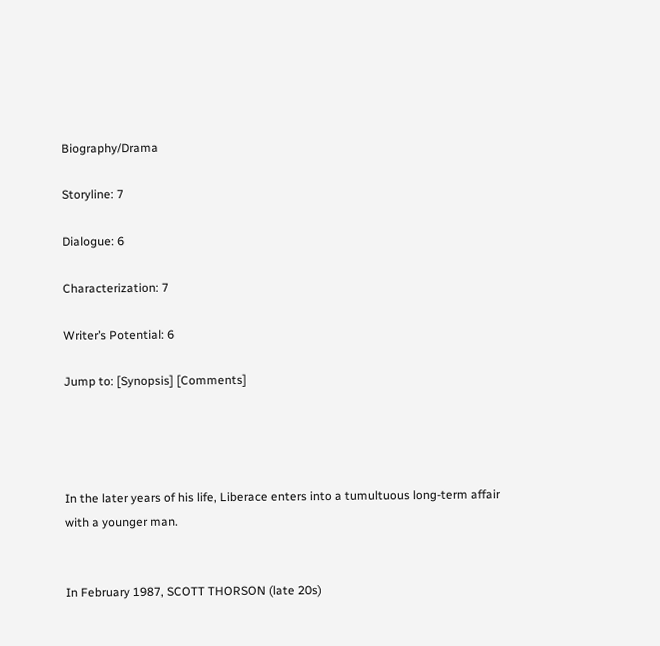Biography/Drama

Storyline: 7

Dialogue: 6

Characterization: 7

Writer’s Potential: 6

Jump to: [Synopsis] [Comments]




In the later years of his life, Liberace enters into a tumultuous long-term affair with a younger man.


In February 1987, SCOTT THORSON (late 20s)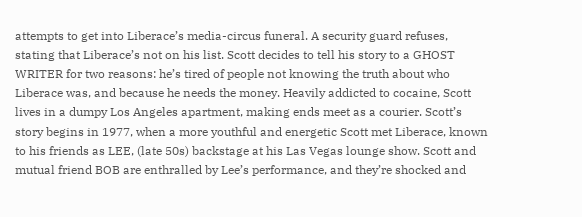attempts to get into Liberace’s media-circus funeral. A security guard refuses, stating that Liberace’s not on his list. Scott decides to tell his story to a GHOST WRITER for two reasons: he’s tired of people not knowing the truth about who Liberace was, and because he needs the money. Heavily addicted to cocaine, Scott lives in a dumpy Los Angeles apartment, making ends meet as a courier. Scott’s story begins in 1977, when a more youthful and energetic Scott met Liberace, known to his friends as LEE, (late 50s) backstage at his Las Vegas lounge show. Scott and mutual friend BOB are enthralled by Lee’s performance, and they’re shocked and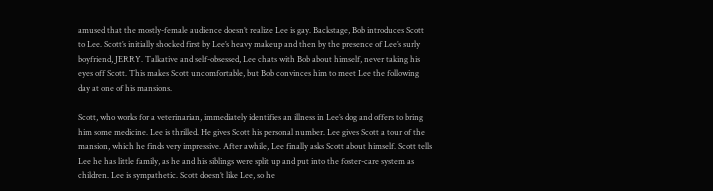amused that the mostly-female audience doesn’t realize Lee is gay. Backstage, Bob introduces Scott to Lee. Scott’s initially shocked first by Lee’s heavy makeup and then by the presence of Lee’s surly boyfriend, JERRY. Talkative and self-obsessed, Lee chats with Bob about himself, never taking his eyes off Scott. This makes Scott uncomfortable, but Bob convinces him to meet Lee the following day at one of his mansions.

Scott, who works for a veterinarian, immediately identifies an illness in Lee’s dog and offers to bring him some medicine. Lee is thrilled. He gives Scott his personal number. Lee gives Scott a tour of the mansion, which he finds very impressive. After awhile, Lee finally asks Scott about himself. Scott tells Lee he has little family, as he and his siblings were split up and put into the foster-care system as children. Lee is sympathetic. Scott doesn’t like Lee, so he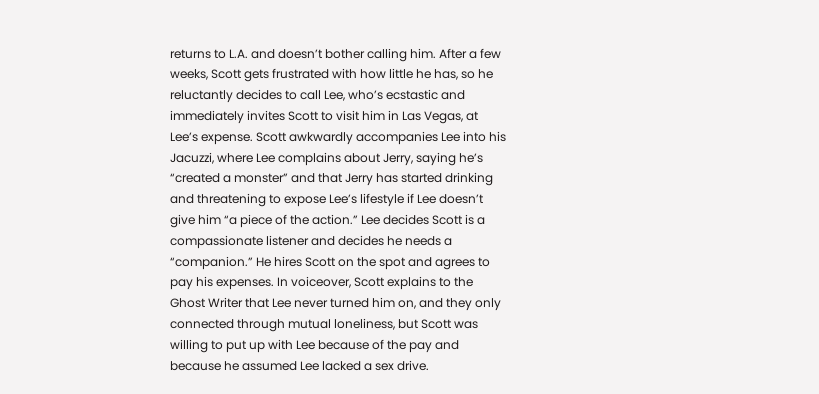returns to L.A. and doesn’t bother calling him. After a few weeks, Scott gets frustrated with how little he has, so he reluctantly decides to call Lee, who’s ecstastic and immediately invites Scott to visit him in Las Vegas, at Lee’s expense. Scott awkwardly accompanies Lee into his Jacuzzi, where Lee complains about Jerry, saying he’s “created a monster” and that Jerry has started drinking and threatening to expose Lee’s lifestyle if Lee doesn’t give him “a piece of the action.” Lee decides Scott is a compassionate listener and decides he needs a “companion.” He hires Scott on the spot and agrees to pay his expenses. In voiceover, Scott explains to the Ghost Writer that Lee never turned him on, and they only connected through mutual loneliness, but Scott was willing to put up with Lee because of the pay and because he assumed Lee lacked a sex drive.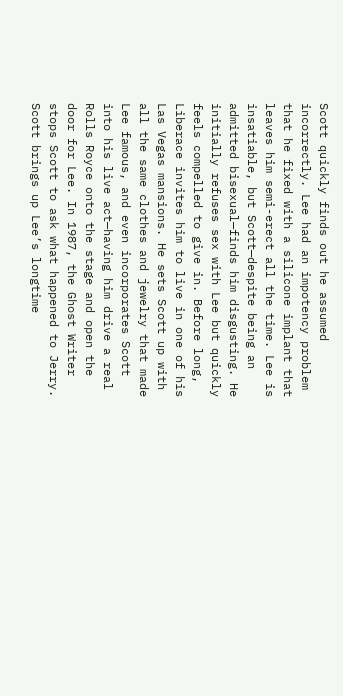Scott quickly finds out he assumed incorrectly. Lee had an impotency problem that he fixed with a silicone implant that leaves him semi-erect all the time. Lee is insatiable, but Scott—despite being an admitted bisexual—finds him disgusting. He initially refuses sex with Lee but quickly feels compelled to give in. Before long, Liberace invites him to live in one of his Las Vegas mansions. He sets Scott up with all the same clothes and jewelry that made Lee famous, and even incorporates Scott into his live act—having him drive a real Rolls Royce onto the stage and open the door for Lee. In 1987, the Ghost Writer stops Scott to ask what happened to Jerry. Scott brings up Lee’s longtime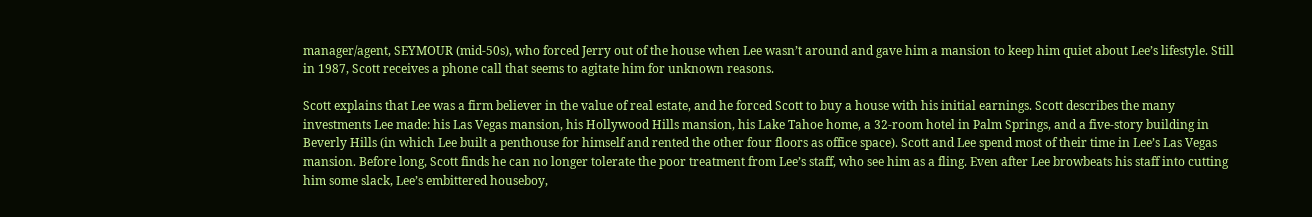manager/agent, SEYMOUR (mid-50s), who forced Jerry out of the house when Lee wasn’t around and gave him a mansion to keep him quiet about Lee’s lifestyle. Still in 1987, Scott receives a phone call that seems to agitate him for unknown reasons.

Scott explains that Lee was a firm believer in the value of real estate, and he forced Scott to buy a house with his initial earnings. Scott describes the many investments Lee made: his Las Vegas mansion, his Hollywood Hills mansion, his Lake Tahoe home, a 32-room hotel in Palm Springs, and a five-story building in Beverly Hills (in which Lee built a penthouse for himself and rented the other four floors as office space). Scott and Lee spend most of their time in Lee’s Las Vegas mansion. Before long, Scott finds he can no longer tolerate the poor treatment from Lee’s staff, who see him as a fling. Even after Lee browbeats his staff into cutting him some slack, Lee’s embittered houseboy,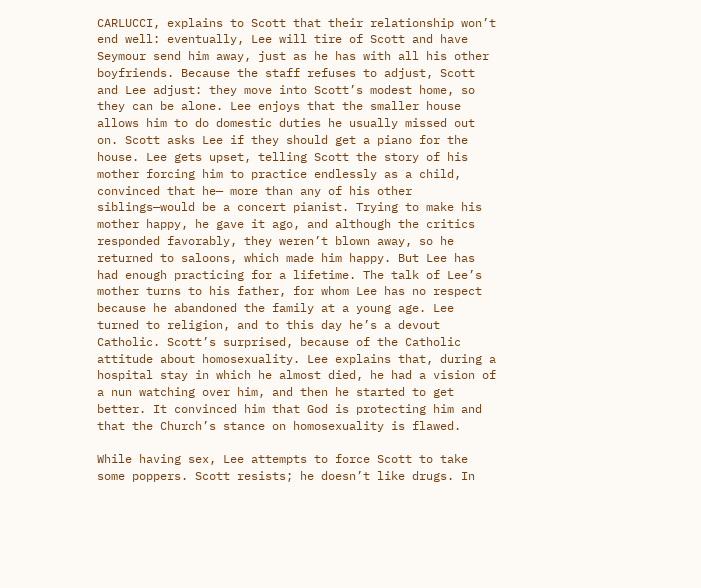CARLUCCI, explains to Scott that their relationship won’t end well: eventually, Lee will tire of Scott and have Seymour send him away, just as he has with all his other boyfriends. Because the staff refuses to adjust, Scott and Lee adjust: they move into Scott’s modest home, so they can be alone. Lee enjoys that the smaller house allows him to do domestic duties he usually missed out on. Scott asks Lee if they should get a piano for the house. Lee gets upset, telling Scott the story of his mother forcing him to practice endlessly as a child, convinced that he— more than any of his other siblings—would be a concert pianist. Trying to make his mother happy, he gave it ago, and although the critics responded favorably, they weren’t blown away, so he returned to saloons, which made him happy. But Lee has had enough practicing for a lifetime. The talk of Lee’s mother turns to his father, for whom Lee has no respect because he abandoned the family at a young age. Lee turned to religion, and to this day he’s a devout Catholic. Scott’s surprised, because of the Catholic attitude about homosexuality. Lee explains that, during a hospital stay in which he almost died, he had a vision of a nun watching over him, and then he started to get better. It convinced him that God is protecting him and that the Church’s stance on homosexuality is flawed.

While having sex, Lee attempts to force Scott to take some poppers. Scott resists; he doesn’t like drugs. In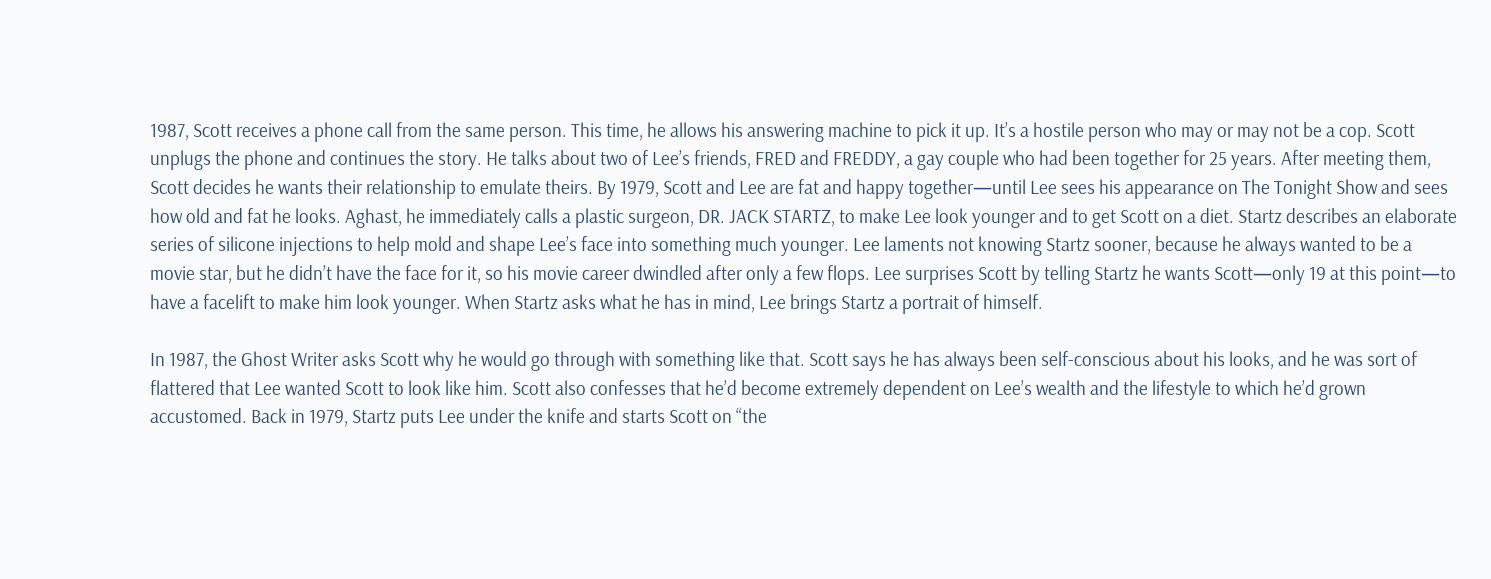1987, Scott receives a phone call from the same person. This time, he allows his answering machine to pick it up. It’s a hostile person who may or may not be a cop. Scott unplugs the phone and continues the story. He talks about two of Lee’s friends, FRED and FREDDY, a gay couple who had been together for 25 years. After meeting them, Scott decides he wants their relationship to emulate theirs. By 1979, Scott and Lee are fat and happy together—until Lee sees his appearance on The Tonight Show and sees how old and fat he looks. Aghast, he immediately calls a plastic surgeon, DR. JACK STARTZ, to make Lee look younger and to get Scott on a diet. Startz describes an elaborate series of silicone injections to help mold and shape Lee’s face into something much younger. Lee laments not knowing Startz sooner, because he always wanted to be a movie star, but he didn’t have the face for it, so his movie career dwindled after only a few flops. Lee surprises Scott by telling Startz he wants Scott—only 19 at this point—to have a facelift to make him look younger. When Startz asks what he has in mind, Lee brings Startz a portrait of himself.

In 1987, the Ghost Writer asks Scott why he would go through with something like that. Scott says he has always been self-conscious about his looks, and he was sort of flattered that Lee wanted Scott to look like him. Scott also confesses that he’d become extremely dependent on Lee’s wealth and the lifestyle to which he’d grown accustomed. Back in 1979, Startz puts Lee under the knife and starts Scott on “the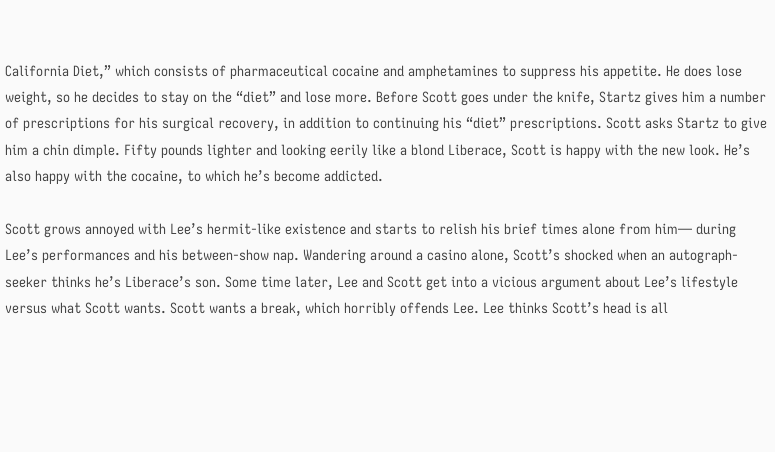California Diet,” which consists of pharmaceutical cocaine and amphetamines to suppress his appetite. He does lose weight, so he decides to stay on the “diet” and lose more. Before Scott goes under the knife, Startz gives him a number of prescriptions for his surgical recovery, in addition to continuing his “diet” prescriptions. Scott asks Startz to give him a chin dimple. Fifty pounds lighter and looking eerily like a blond Liberace, Scott is happy with the new look. He’s also happy with the cocaine, to which he’s become addicted.

Scott grows annoyed with Lee’s hermit-like existence and starts to relish his brief times alone from him— during Lee’s performances and his between-show nap. Wandering around a casino alone, Scott’s shocked when an autograph-seeker thinks he’s Liberace’s son. Some time later, Lee and Scott get into a vicious argument about Lee’s lifestyle versus what Scott wants. Scott wants a break, which horribly offends Lee. Lee thinks Scott’s head is all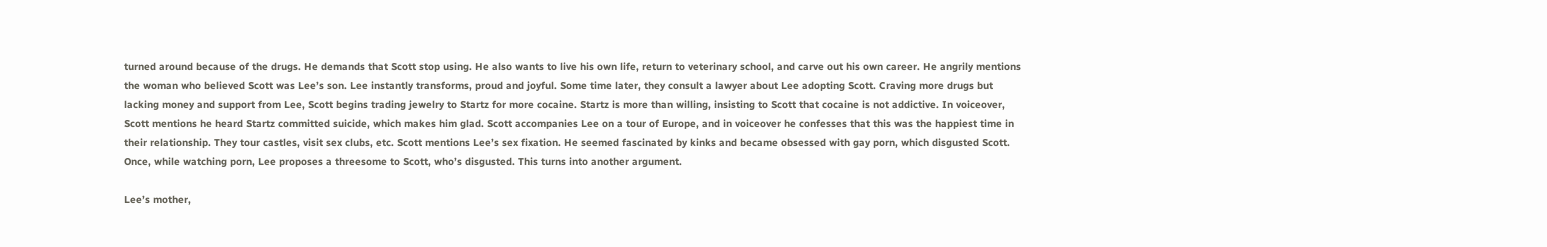turned around because of the drugs. He demands that Scott stop using. He also wants to live his own life, return to veterinary school, and carve out his own career. He angrily mentions the woman who believed Scott was Lee’s son. Lee instantly transforms, proud and joyful. Some time later, they consult a lawyer about Lee adopting Scott. Craving more drugs but lacking money and support from Lee, Scott begins trading jewelry to Startz for more cocaine. Startz is more than willing, insisting to Scott that cocaine is not addictive. In voiceover, Scott mentions he heard Startz committed suicide, which makes him glad. Scott accompanies Lee on a tour of Europe, and in voiceover he confesses that this was the happiest time in their relationship. They tour castles, visit sex clubs, etc. Scott mentions Lee’s sex fixation. He seemed fascinated by kinks and became obsessed with gay porn, which disgusted Scott. Once, while watching porn, Lee proposes a threesome to Scott, who’s disgusted. This turns into another argument.

Lee’s mother,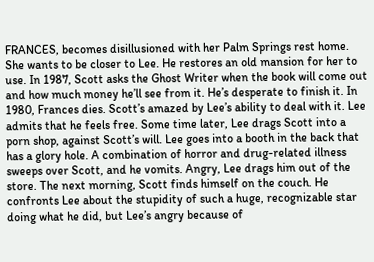FRANCES, becomes disillusioned with her Palm Springs rest home. She wants to be closer to Lee. He restores an old mansion for her to use. In 1987, Scott asks the Ghost Writer when the book will come out and how much money he’ll see from it. He’s desperate to finish it. In 1980, Frances dies. Scott’s amazed by Lee’s ability to deal with it. Lee admits that he feels free. Some time later, Lee drags Scott into a porn shop, against Scott’s will. Lee goes into a booth in the back that has a glory hole. A combination of horror and drug-related illness sweeps over Scott, and he vomits. Angry, Lee drags him out of the store. The next morning, Scott finds himself on the couch. He confronts Lee about the stupidity of such a huge, recognizable star doing what he did, but Lee’s angry because of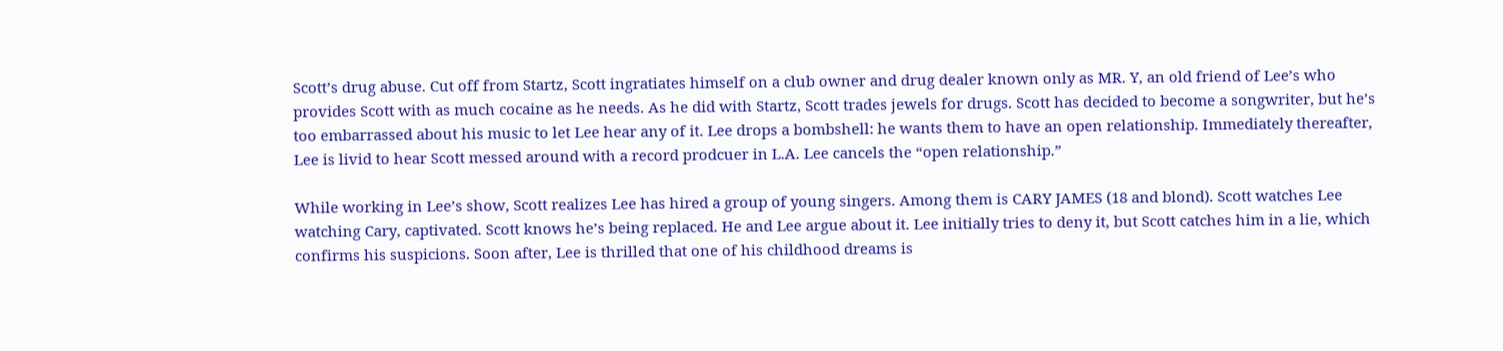Scott’s drug abuse. Cut off from Startz, Scott ingratiates himself on a club owner and drug dealer known only as MR. Y, an old friend of Lee’s who provides Scott with as much cocaine as he needs. As he did with Startz, Scott trades jewels for drugs. Scott has decided to become a songwriter, but he’s too embarrassed about his music to let Lee hear any of it. Lee drops a bombshell: he wants them to have an open relationship. Immediately thereafter, Lee is livid to hear Scott messed around with a record prodcuer in L.A. Lee cancels the “open relationship.”

While working in Lee’s show, Scott realizes Lee has hired a group of young singers. Among them is CARY JAMES (18 and blond). Scott watches Lee watching Cary, captivated. Scott knows he’s being replaced. He and Lee argue about it. Lee initially tries to deny it, but Scott catches him in a lie, which confirms his suspicions. Soon after, Lee is thrilled that one of his childhood dreams is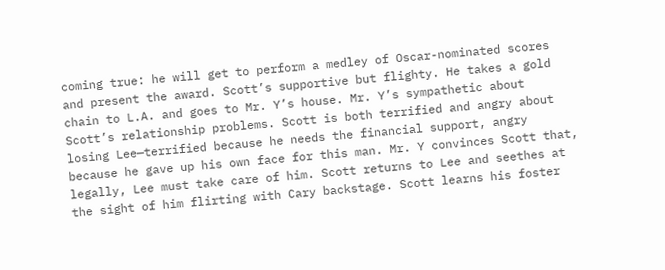coming true: he will get to perform a medley of Oscar-nominated scores and present the award. Scott’s supportive but flighty. He takes a gold chain to L.A. and goes to Mr. Y’s house. Mr. Y’s sympathetic about Scott’s relationship problems. Scott is both terrified and angry about losing Lee—terrified because he needs the financial support, angry because he gave up his own face for this man. Mr. Y convinces Scott that, legally, Lee must take care of him. Scott returns to Lee and seethes at the sight of him flirting with Cary backstage. Scott learns his foster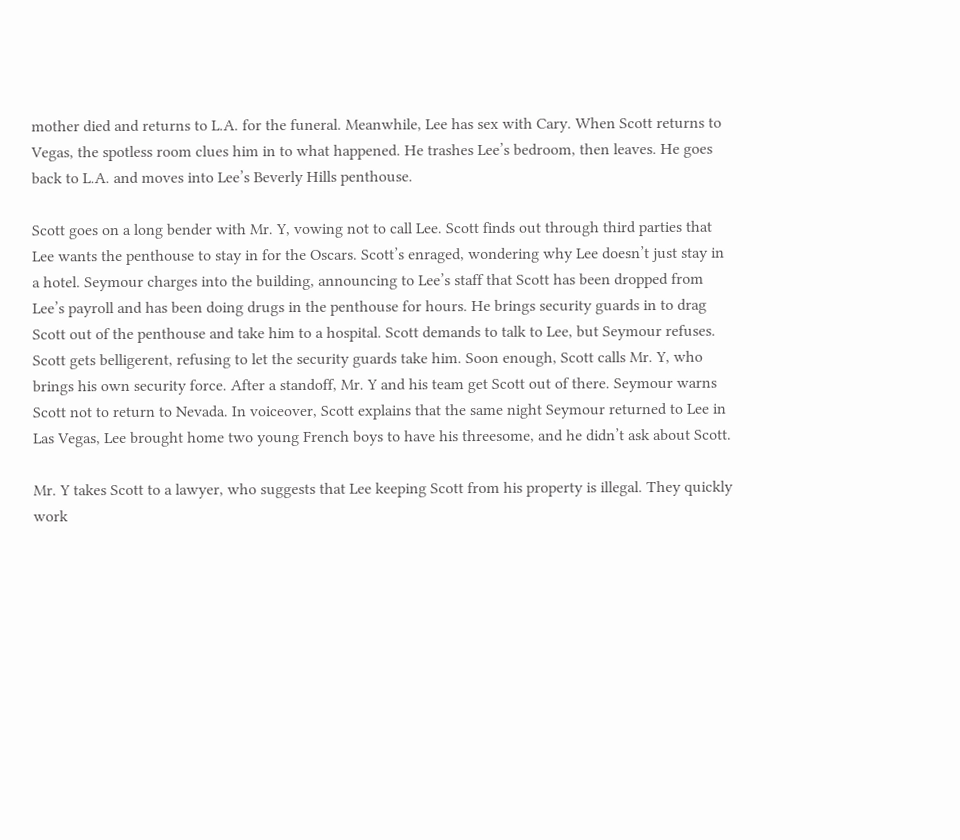mother died and returns to L.A. for the funeral. Meanwhile, Lee has sex with Cary. When Scott returns to Vegas, the spotless room clues him in to what happened. He trashes Lee’s bedroom, then leaves. He goes back to L.A. and moves into Lee’s Beverly Hills penthouse.

Scott goes on a long bender with Mr. Y, vowing not to call Lee. Scott finds out through third parties that Lee wants the penthouse to stay in for the Oscars. Scott’s enraged, wondering why Lee doesn’t just stay in a hotel. Seymour charges into the building, announcing to Lee’s staff that Scott has been dropped from Lee’s payroll and has been doing drugs in the penthouse for hours. He brings security guards in to drag Scott out of the penthouse and take him to a hospital. Scott demands to talk to Lee, but Seymour refuses. Scott gets belligerent, refusing to let the security guards take him. Soon enough, Scott calls Mr. Y, who brings his own security force. After a standoff, Mr. Y and his team get Scott out of there. Seymour warns Scott not to return to Nevada. In voiceover, Scott explains that the same night Seymour returned to Lee in Las Vegas, Lee brought home two young French boys to have his threesome, and he didn’t ask about Scott.

Mr. Y takes Scott to a lawyer, who suggests that Lee keeping Scott from his property is illegal. They quickly work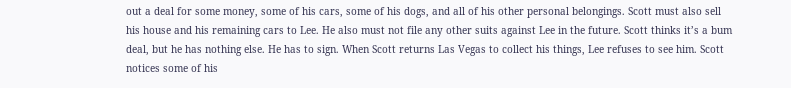out a deal for some money, some of his cars, some of his dogs, and all of his other personal belongings. Scott must also sell his house and his remaining cars to Lee. He also must not file any other suits against Lee in the future. Scott thinks it’s a bum deal, but he has nothing else. He has to sign. When Scott returns Las Vegas to collect his things, Lee refuses to see him. Scott notices some of his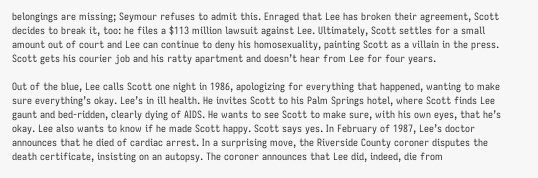belongings are missing; Seymour refuses to admit this. Enraged that Lee has broken their agreement, Scott decides to break it, too: he files a $113 million lawsuit against Lee. Ultimately, Scott settles for a small amount out of court and Lee can continue to deny his homosexuality, painting Scott as a villain in the press. Scott gets his courier job and his ratty apartment and doesn’t hear from Lee for four years.

Out of the blue, Lee calls Scott one night in 1986, apologizing for everything that happened, wanting to make sure everything’s okay. Lee’s in ill health. He invites Scott to his Palm Springs hotel, where Scott finds Lee gaunt and bed-ridden, clearly dying of AIDS. He wants to see Scott to make sure, with his own eyes, that he’s okay. Lee also wants to know if he made Scott happy. Scott says yes. In February of 1987, Lee’s doctor announces that he died of cardiac arrest. In a surprising move, the Riverside County coroner disputes the death certificate, insisting on an autopsy. The coroner announces that Lee did, indeed, die from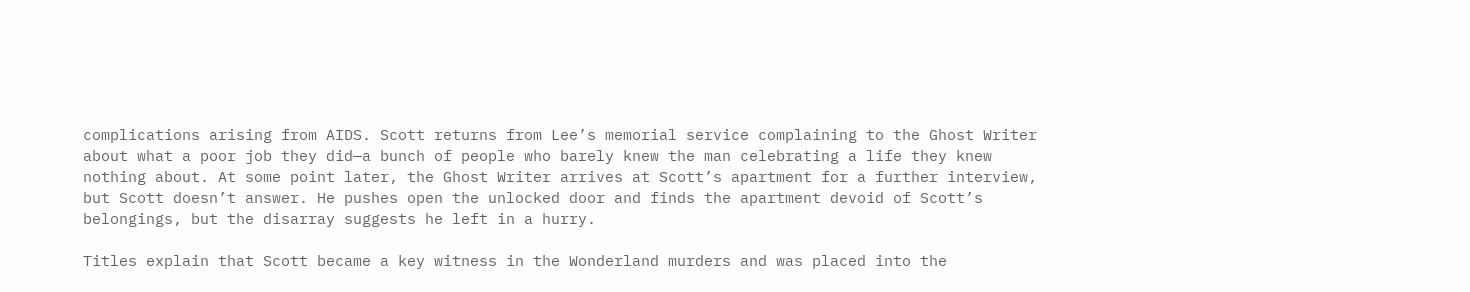complications arising from AIDS. Scott returns from Lee’s memorial service complaining to the Ghost Writer about what a poor job they did—a bunch of people who barely knew the man celebrating a life they knew nothing about. At some point later, the Ghost Writer arrives at Scott’s apartment for a further interview, but Scott doesn’t answer. He pushes open the unlocked door and finds the apartment devoid of Scott’s belongings, but the disarray suggests he left in a hurry.

Titles explain that Scott became a key witness in the Wonderland murders and was placed into the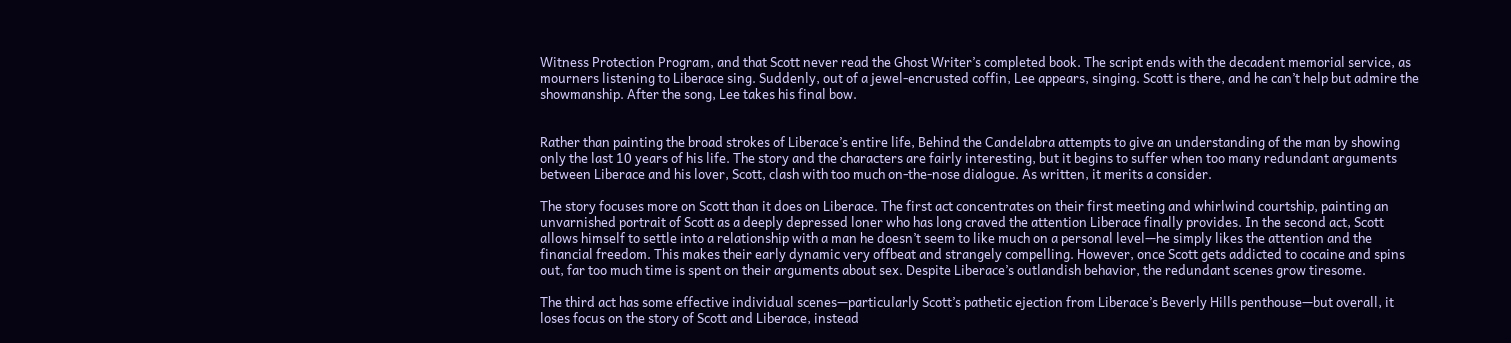Witness Protection Program, and that Scott never read the Ghost Writer’s completed book. The script ends with the decadent memorial service, as mourners listening to Liberace sing. Suddenly, out of a jewel-encrusted coffin, Lee appears, singing. Scott is there, and he can’t help but admire the showmanship. After the song, Lee takes his final bow.


Rather than painting the broad strokes of Liberace’s entire life, Behind the Candelabra attempts to give an understanding of the man by showing only the last 10 years of his life. The story and the characters are fairly interesting, but it begins to suffer when too many redundant arguments between Liberace and his lover, Scott, clash with too much on-the-nose dialogue. As written, it merits a consider.

The story focuses more on Scott than it does on Liberace. The first act concentrates on their first meeting and whirlwind courtship, painting an unvarnished portrait of Scott as a deeply depressed loner who has long craved the attention Liberace finally provides. In the second act, Scott allows himself to settle into a relationship with a man he doesn’t seem to like much on a personal level—he simply likes the attention and the financial freedom. This makes their early dynamic very offbeat and strangely compelling. However, once Scott gets addicted to cocaine and spins out, far too much time is spent on their arguments about sex. Despite Liberace’s outlandish behavior, the redundant scenes grow tiresome.

The third act has some effective individual scenes—particularly Scott’s pathetic ejection from Liberace’s Beverly Hills penthouse—but overall, it loses focus on the story of Scott and Liberace, instead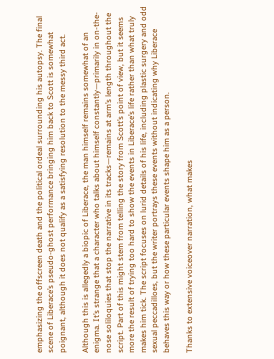emphasizing the offscreen death and the political ordeal surrounding his autopsy. The final scene of Liberace’s pseudo-ghost performance bringing him back to Scott is somewhat poignant, although it does not qualify as a satisfying resolution to the messy third act.

Although this is allegedly a biopic of Liberace, the man himself remains somewhat of an enigma. It’s strange that a character who talks about himself constantly—primarily in on-the-nose soliloquies that stop the narrative in its tracks—remains at arm’s length throughout the script. Part of this might stem from telling the story from Scott’s point of view, but it seems more the result of trying too hard to show the events in Liberace’s life rather than what truly makes him tick. The script focuses on lurid details of his life, including plastic surgery and odd sexual peccadilloes, but the writer portrays these events without indicating why Liberace behaves this way or how these particular events shape him as a person.

Thanks to extensive voiceover narration, what makes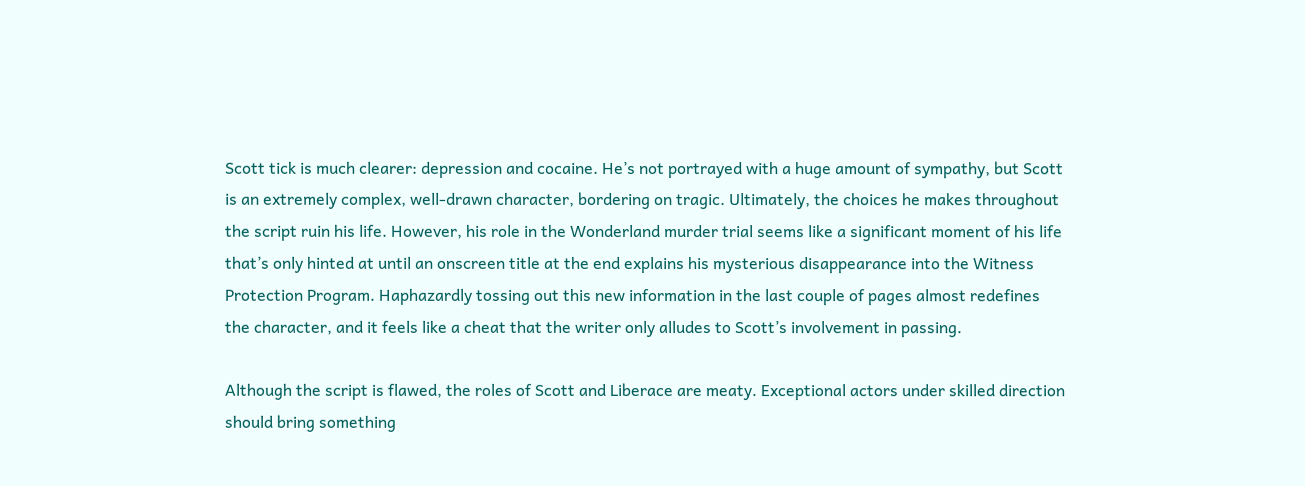Scott tick is much clearer: depression and cocaine. He’s not portrayed with a huge amount of sympathy, but Scott is an extremely complex, well-drawn character, bordering on tragic. Ultimately, the choices he makes throughout the script ruin his life. However, his role in the Wonderland murder trial seems like a significant moment of his life that’s only hinted at until an onscreen title at the end explains his mysterious disappearance into the Witness Protection Program. Haphazardly tossing out this new information in the last couple of pages almost redefines the character, and it feels like a cheat that the writer only alludes to Scott’s involvement in passing.

Although the script is flawed, the roles of Scott and Liberace are meaty. Exceptional actors under skilled direction should bring something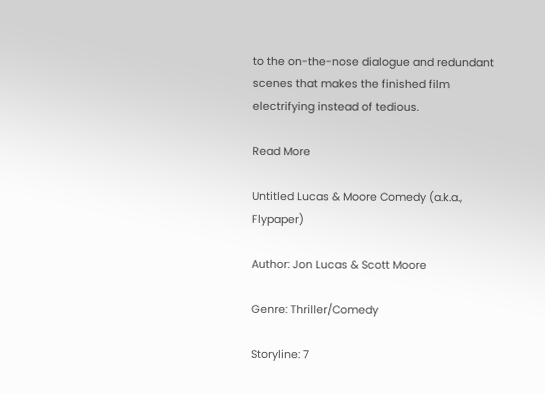to the on-the-nose dialogue and redundant scenes that makes the finished film electrifying instead of tedious.

Read More

Untitled Lucas & Moore Comedy (a.k.a., Flypaper)

Author: Jon Lucas & Scott Moore

Genre: Thriller/Comedy

Storyline: 7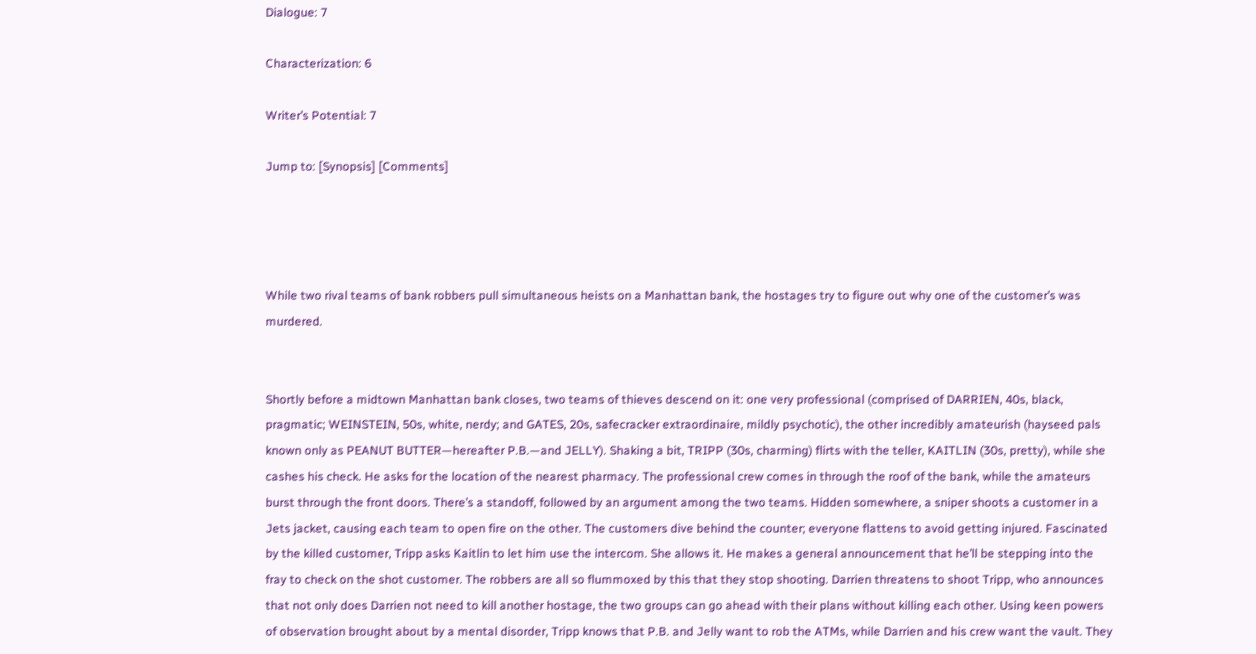Dialogue: 7

Characterization: 6

Writer’s Potential: 7

Jump to: [Synopsis] [Comments]




While two rival teams of bank robbers pull simultaneous heists on a Manhattan bank, the hostages try to figure out why one of the customer’s was murdered.


Shortly before a midtown Manhattan bank closes, two teams of thieves descend on it: one very professional (comprised of DARRIEN, 40s, black, pragmatic; WEINSTEIN, 50s, white, nerdy; and GATES, 20s, safecracker extraordinaire, mildly psychotic), the other incredibly amateurish (hayseed pals known only as PEANUT BUTTER—hereafter P.B.—and JELLY). Shaking a bit, TRIPP (30s, charming) flirts with the teller, KAITLIN (30s, pretty), while she cashes his check. He asks for the location of the nearest pharmacy. The professional crew comes in through the roof of the bank, while the amateurs burst through the front doors. There’s a standoff, followed by an argument among the two teams. Hidden somewhere, a sniper shoots a customer in a Jets jacket, causing each team to open fire on the other. The customers dive behind the counter; everyone flattens to avoid getting injured. Fascinated by the killed customer, Tripp asks Kaitlin to let him use the intercom. She allows it. He makes a general announcement that he’ll be stepping into the fray to check on the shot customer. The robbers are all so flummoxed by this that they stop shooting. Darrien threatens to shoot Tripp, who announces that not only does Darrien not need to kill another hostage, the two groups can go ahead with their plans without killing each other. Using keen powers of observation brought about by a mental disorder, Tripp knows that P.B. and Jelly want to rob the ATMs, while Darrien and his crew want the vault. They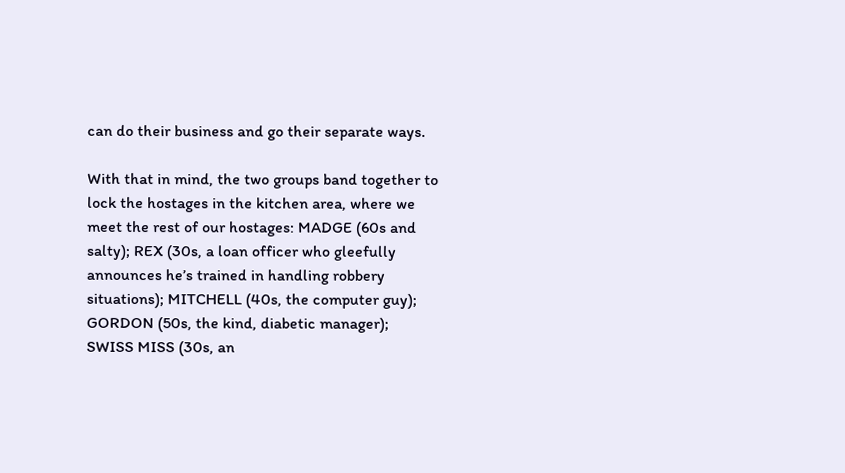can do their business and go their separate ways.

With that in mind, the two groups band together to lock the hostages in the kitchen area, where we meet the rest of our hostages: MADGE (60s and salty); REX (30s, a loan officer who gleefully announces he’s trained in handling robbery situations); MITCHELL (40s, the computer guy); GORDON (50s, the kind, diabetic manager); SWISS MISS (30s, an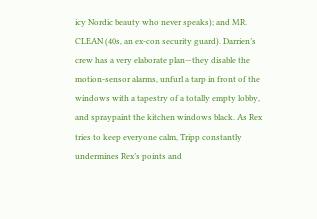icy Nordic beauty who never speaks); and MR. CLEAN (40s, an ex-con security guard). Darrien’s crew has a very elaborate plan—they disable the motion-sensor alarms, unfurl a tarp in front of the windows with a tapestry of a totally empty lobby, and spraypaint the kitchen windows black. As Rex tries to keep everyone calm, Tripp constantly undermines Rex’s points and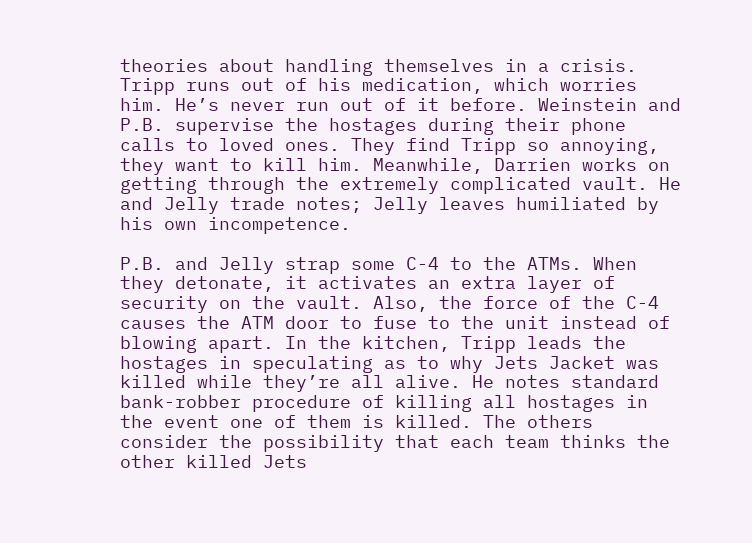theories about handling themselves in a crisis. Tripp runs out of his medication, which worries him. He’s never run out of it before. Weinstein and P.B. supervise the hostages during their phone calls to loved ones. They find Tripp so annoying, they want to kill him. Meanwhile, Darrien works on getting through the extremely complicated vault. He and Jelly trade notes; Jelly leaves humiliated by his own incompetence.

P.B. and Jelly strap some C-4 to the ATMs. When they detonate, it activates an extra layer of security on the vault. Also, the force of the C-4 causes the ATM door to fuse to the unit instead of blowing apart. In the kitchen, Tripp leads the hostages in speculating as to why Jets Jacket was killed while they’re all alive. He notes standard bank-robber procedure of killing all hostages in the event one of them is killed. The others consider the possibility that each team thinks the other killed Jets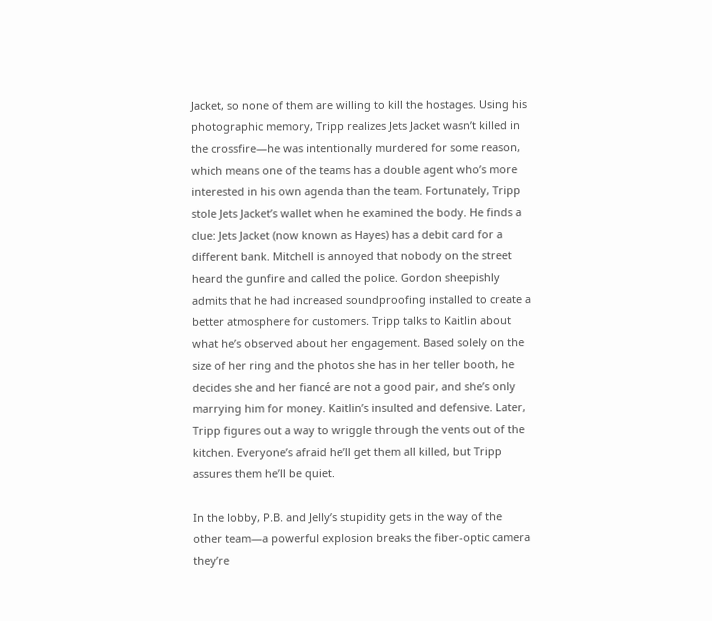Jacket, so none of them are willing to kill the hostages. Using his photographic memory, Tripp realizes Jets Jacket wasn’t killed in the crossfire—he was intentionally murdered for some reason, which means one of the teams has a double agent who’s more interested in his own agenda than the team. Fortunately, Tripp stole Jets Jacket’s wallet when he examined the body. He finds a clue: Jets Jacket (now known as Hayes) has a debit card for a different bank. Mitchell is annoyed that nobody on the street heard the gunfire and called the police. Gordon sheepishly admits that he had increased soundproofing installed to create a better atmosphere for customers. Tripp talks to Kaitlin about what he’s observed about her engagement. Based solely on the size of her ring and the photos she has in her teller booth, he decides she and her fiancé are not a good pair, and she’s only marrying him for money. Kaitlin’s insulted and defensive. Later, Tripp figures out a way to wriggle through the vents out of the kitchen. Everyone’s afraid he’ll get them all killed, but Tripp assures them he’ll be quiet.

In the lobby, P.B. and Jelly’s stupidity gets in the way of the other team—a powerful explosion breaks the fiber-optic camera they’re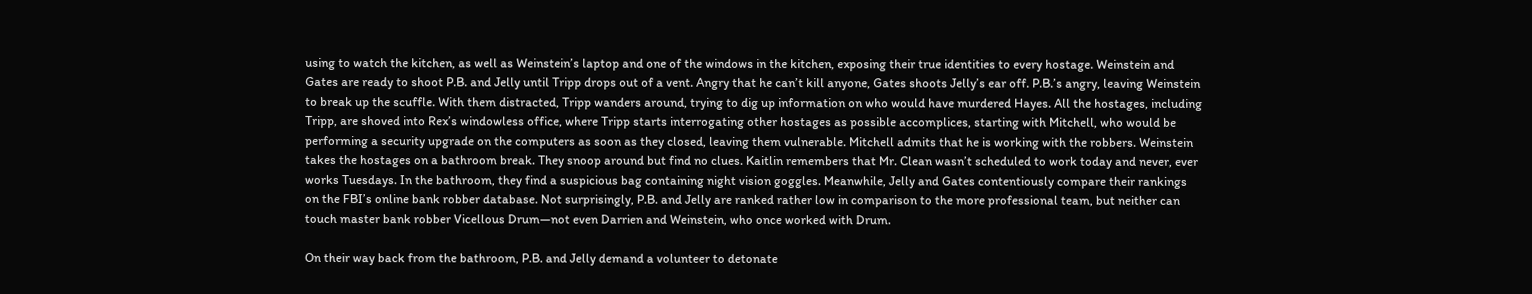using to watch the kitchen, as well as Weinstein’s laptop and one of the windows in the kitchen, exposing their true identities to every hostage. Weinstein and Gates are ready to shoot P.B. and Jelly until Tripp drops out of a vent. Angry that he can’t kill anyone, Gates shoots Jelly’s ear off. P.B.’s angry, leaving Weinstein to break up the scuffle. With them distracted, Tripp wanders around, trying to dig up information on who would have murdered Hayes. All the hostages, including Tripp, are shoved into Rex’s windowless office, where Tripp starts interrogating other hostages as possible accomplices, starting with Mitchell, who would be performing a security upgrade on the computers as soon as they closed, leaving them vulnerable. Mitchell admits that he is working with the robbers. Weinstein takes the hostages on a bathroom break. They snoop around but find no clues. Kaitlin remembers that Mr. Clean wasn’t scheduled to work today and never, ever works Tuesdays. In the bathroom, they find a suspicious bag containing night vision goggles. Meanwhile, Jelly and Gates contentiously compare their rankings on the FBI’s online bank robber database. Not surprisingly, P.B. and Jelly are ranked rather low in comparison to the more professional team, but neither can touch master bank robber Vicellous Drum—not even Darrien and Weinstein, who once worked with Drum.

On their way back from the bathroom, P.B. and Jelly demand a volunteer to detonate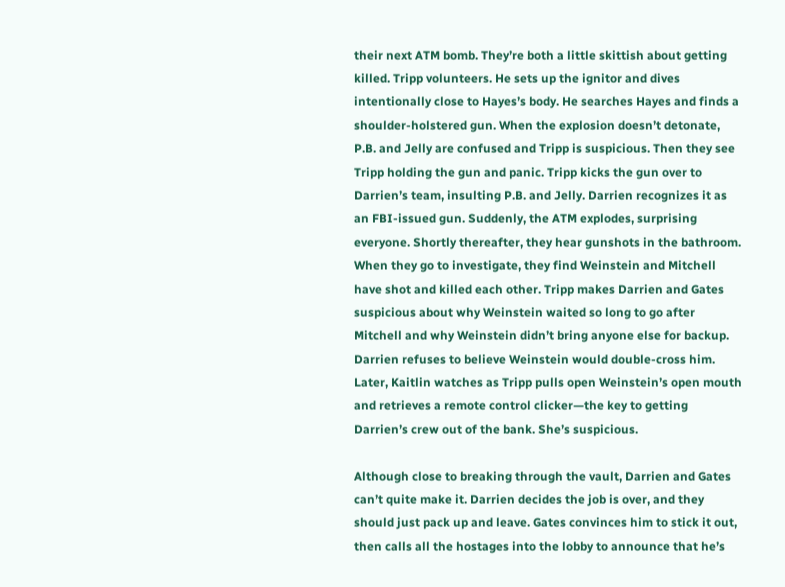their next ATM bomb. They’re both a little skittish about getting killed. Tripp volunteers. He sets up the ignitor and dives intentionally close to Hayes’s body. He searches Hayes and finds a shoulder-holstered gun. When the explosion doesn’t detonate, P.B. and Jelly are confused and Tripp is suspicious. Then they see Tripp holding the gun and panic. Tripp kicks the gun over to Darrien’s team, insulting P.B. and Jelly. Darrien recognizes it as an FBI-issued gun. Suddenly, the ATM explodes, surprising everyone. Shortly thereafter, they hear gunshots in the bathroom. When they go to investigate, they find Weinstein and Mitchell have shot and killed each other. Tripp makes Darrien and Gates suspicious about why Weinstein waited so long to go after Mitchell and why Weinstein didn’t bring anyone else for backup. Darrien refuses to believe Weinstein would double-cross him. Later, Kaitlin watches as Tripp pulls open Weinstein’s open mouth and retrieves a remote control clicker—the key to getting Darrien’s crew out of the bank. She’s suspicious.

Although close to breaking through the vault, Darrien and Gates can’t quite make it. Darrien decides the job is over, and they should just pack up and leave. Gates convinces him to stick it out, then calls all the hostages into the lobby to announce that he’s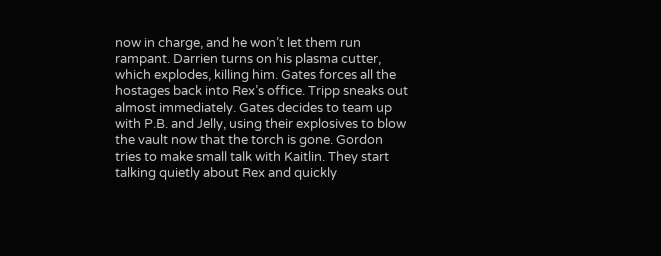now in charge, and he won’t let them run rampant. Darrien turns on his plasma cutter, which explodes, killing him. Gates forces all the hostages back into Rex’s office. Tripp sneaks out almost immediately. Gates decides to team up with P.B. and Jelly, using their explosives to blow the vault now that the torch is gone. Gordon tries to make small talk with Kaitlin. They start talking quietly about Rex and quickly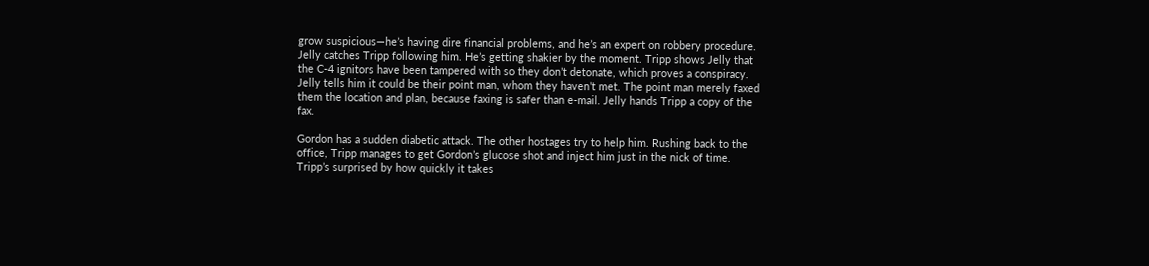grow suspicious—he’s having dire financial problems, and he’s an expert on robbery procedure. Jelly catches Tripp following him. He’s getting shakier by the moment. Tripp shows Jelly that the C-4 ignitors have been tampered with so they don’t detonate, which proves a conspiracy. Jelly tells him it could be their point man, whom they haven’t met. The point man merely faxed them the location and plan, because faxing is safer than e-mail. Jelly hands Tripp a copy of the fax.

Gordon has a sudden diabetic attack. The other hostages try to help him. Rushing back to the office, Tripp manages to get Gordon’s glucose shot and inject him just in the nick of time. Tripp’s surprised by how quickly it takes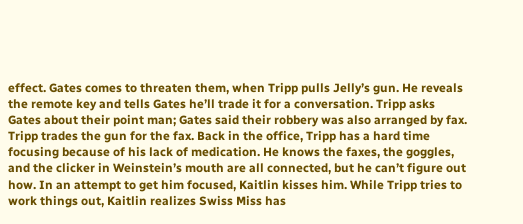effect. Gates comes to threaten them, when Tripp pulls Jelly’s gun. He reveals the remote key and tells Gates he’ll trade it for a conversation. Tripp asks Gates about their point man; Gates said their robbery was also arranged by fax. Tripp trades the gun for the fax. Back in the office, Tripp has a hard time focusing because of his lack of medication. He knows the faxes, the goggles, and the clicker in Weinstein’s mouth are all connected, but he can’t figure out how. In an attempt to get him focused, Kaitlin kisses him. While Tripp tries to work things out, Kaitlin realizes Swiss Miss has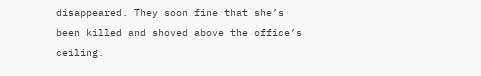disappeared. They soon fine that she’s been killed and shoved above the office’s ceiling.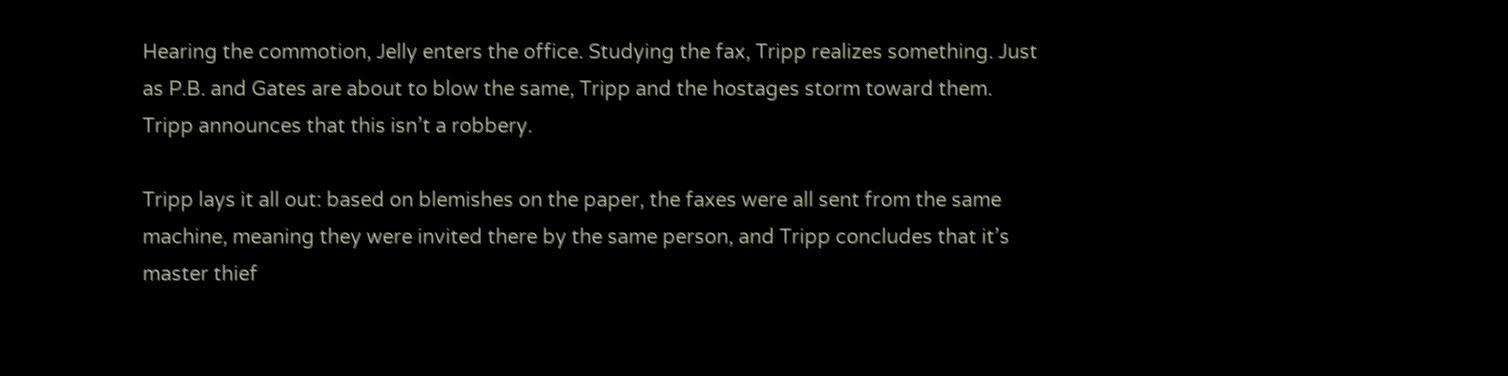Hearing the commotion, Jelly enters the office. Studying the fax, Tripp realizes something. Just as P.B. and Gates are about to blow the same, Tripp and the hostages storm toward them. Tripp announces that this isn’t a robbery.

Tripp lays it all out: based on blemishes on the paper, the faxes were all sent from the same machine, meaning they were invited there by the same person, and Tripp concludes that it’s master thief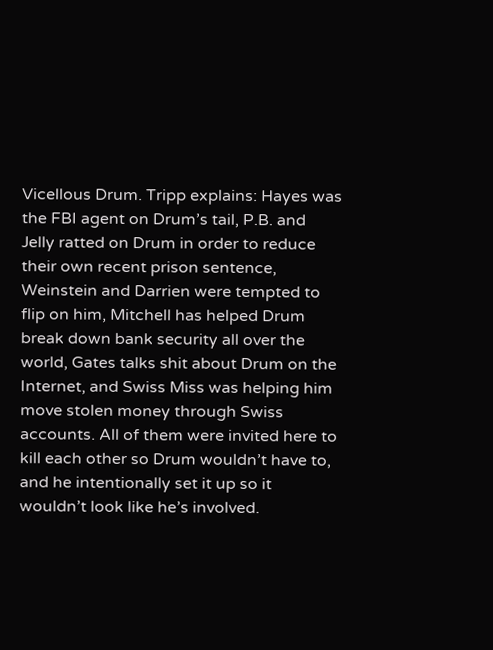Vicellous Drum. Tripp explains: Hayes was the FBI agent on Drum’s tail, P.B. and Jelly ratted on Drum in order to reduce their own recent prison sentence, Weinstein and Darrien were tempted to flip on him, Mitchell has helped Drum break down bank security all over the world, Gates talks shit about Drum on the Internet, and Swiss Miss was helping him move stolen money through Swiss accounts. All of them were invited here to kill each other so Drum wouldn’t have to, and he intentionally set it up so it wouldn’t look like he’s involved.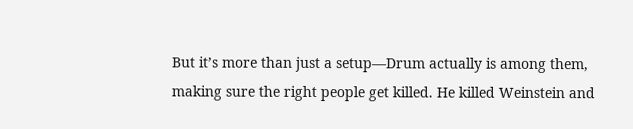But it’s more than just a setup—Drum actually is among them, making sure the right people get killed. He killed Weinstein and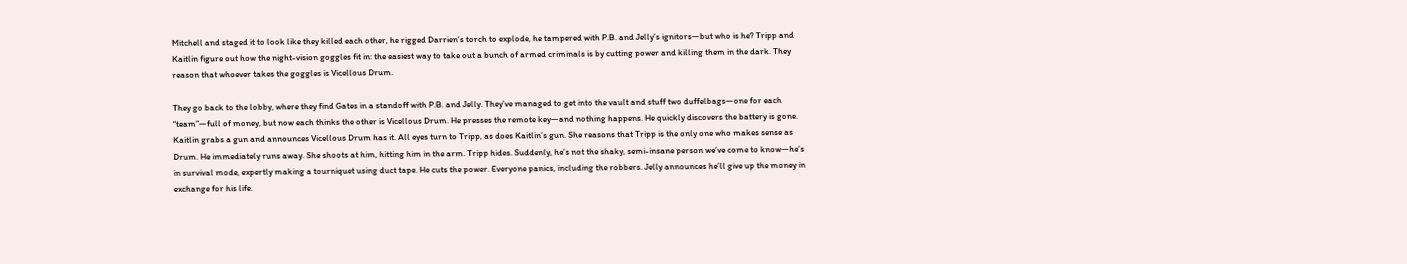Mitchell and staged it to look like they killed each other, he rigged Darrien’s torch to explode, he tampered with P.B. and Jelly’s ignitors—but who is he? Tripp and Kaitlin figure out how the night-vision goggles fit in: the easiest way to take out a bunch of armed criminals is by cutting power and killing them in the dark. They reason that whoever takes the goggles is Vicellous Drum.

They go back to the lobby, where they find Gates in a standoff with P.B. and Jelly. They’ve managed to get into the vault and stuff two duffelbags—one for each “team”—full of money, but now each thinks the other is Vicellous Drum. He presses the remote key—and nothing happens. He quickly discovers the battery is gone. Kaitlin grabs a gun and announces Vicellous Drum has it. All eyes turn to Tripp, as does Kaitlin’s gun. She reasons that Tripp is the only one who makes sense as Drum. He immediately runs away. She shoots at him, hitting him in the arm. Tripp hides. Suddenly, he’s not the shaky, semi-insane person we’ve come to know—he’s in survival mode, expertly making a tourniquet using duct tape. He cuts the power. Everyone panics, including the robbers. Jelly announces he’ll give up the money in exchange for his life.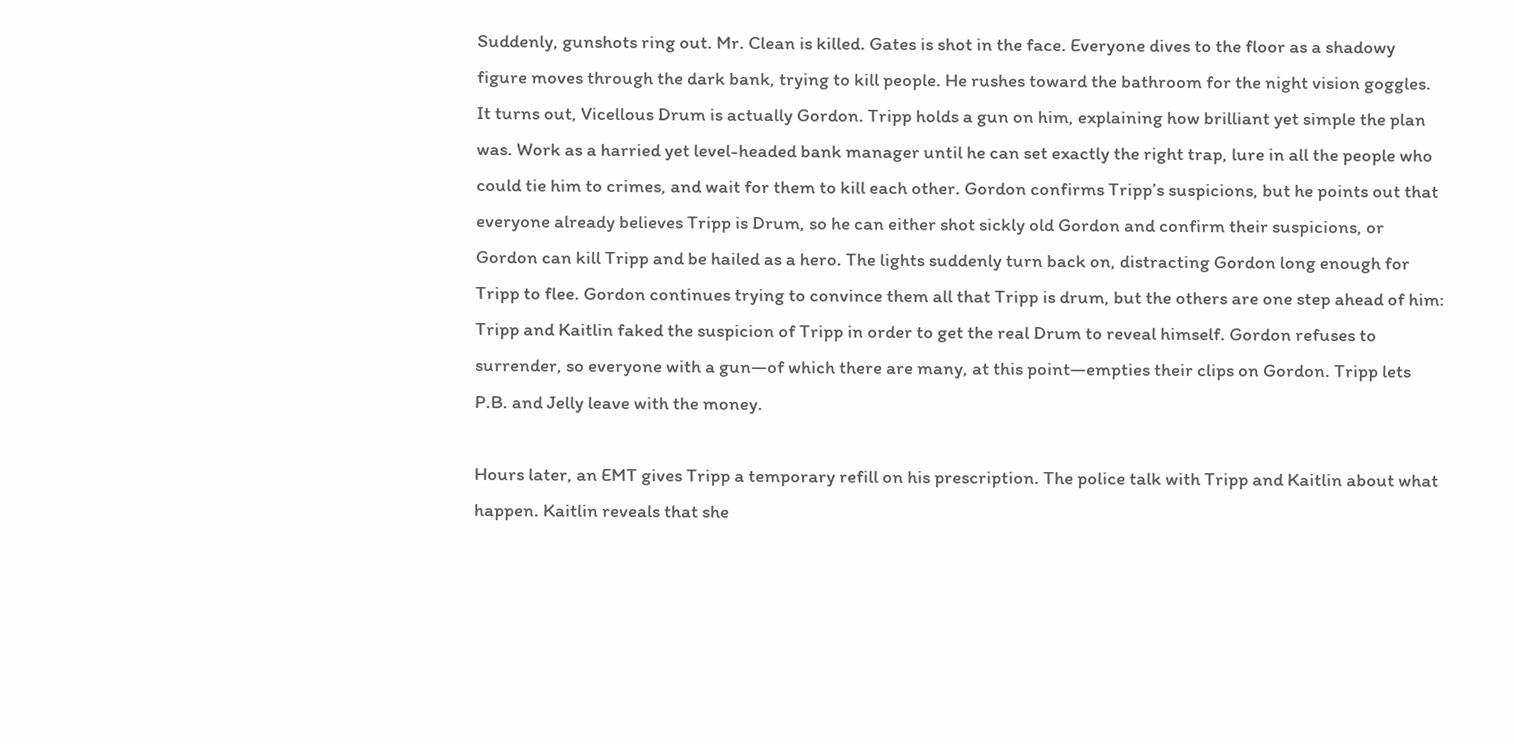Suddenly, gunshots ring out. Mr. Clean is killed. Gates is shot in the face. Everyone dives to the floor as a shadowy figure moves through the dark bank, trying to kill people. He rushes toward the bathroom for the night vision goggles. It turns out, Vicellous Drum is actually Gordon. Tripp holds a gun on him, explaining how brilliant yet simple the plan was. Work as a harried yet level-headed bank manager until he can set exactly the right trap, lure in all the people who could tie him to crimes, and wait for them to kill each other. Gordon confirms Tripp’s suspicions, but he points out that everyone already believes Tripp is Drum, so he can either shot sickly old Gordon and confirm their suspicions, or Gordon can kill Tripp and be hailed as a hero. The lights suddenly turn back on, distracting Gordon long enough for Tripp to flee. Gordon continues trying to convince them all that Tripp is drum, but the others are one step ahead of him: Tripp and Kaitlin faked the suspicion of Tripp in order to get the real Drum to reveal himself. Gordon refuses to surrender, so everyone with a gun—of which there are many, at this point—empties their clips on Gordon. Tripp lets P.B. and Jelly leave with the money.

Hours later, an EMT gives Tripp a temporary refill on his prescription. The police talk with Tripp and Kaitlin about what happen. Kaitlin reveals that she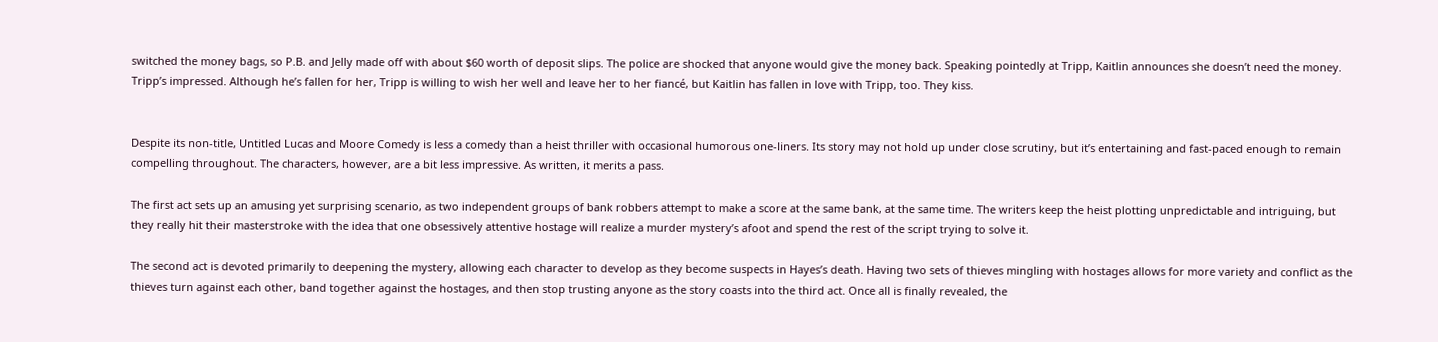switched the money bags, so P.B. and Jelly made off with about $60 worth of deposit slips. The police are shocked that anyone would give the money back. Speaking pointedly at Tripp, Kaitlin announces she doesn’t need the money. Tripp’s impressed. Although he’s fallen for her, Tripp is willing to wish her well and leave her to her fiancé, but Kaitlin has fallen in love with Tripp, too. They kiss.


Despite its non-title, Untitled Lucas and Moore Comedy is less a comedy than a heist thriller with occasional humorous one-liners. Its story may not hold up under close scrutiny, but it’s entertaining and fast-paced enough to remain compelling throughout. The characters, however, are a bit less impressive. As written, it merits a pass.

The first act sets up an amusing yet surprising scenario, as two independent groups of bank robbers attempt to make a score at the same bank, at the same time. The writers keep the heist plotting unpredictable and intriguing, but they really hit their masterstroke with the idea that one obsessively attentive hostage will realize a murder mystery’s afoot and spend the rest of the script trying to solve it.

The second act is devoted primarily to deepening the mystery, allowing each character to develop as they become suspects in Hayes’s death. Having two sets of thieves mingling with hostages allows for more variety and conflict as the thieves turn against each other, band together against the hostages, and then stop trusting anyone as the story coasts into the third act. Once all is finally revealed, the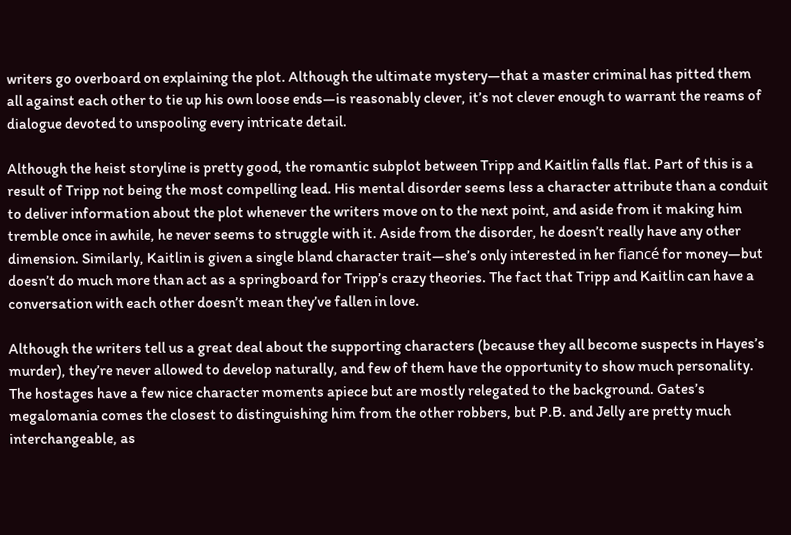writers go overboard on explaining the plot. Although the ultimate mystery—that a master criminal has pitted them all against each other to tie up his own loose ends—is reasonably clever, it’s not clever enough to warrant the reams of dialogue devoted to unspooling every intricate detail.

Although the heist storyline is pretty good, the romantic subplot between Tripp and Kaitlin falls flat. Part of this is a result of Tripp not being the most compelling lead. His mental disorder seems less a character attribute than a conduit to deliver information about the plot whenever the writers move on to the next point, and aside from it making him tremble once in awhile, he never seems to struggle with it. Aside from the disorder, he doesn’t really have any other dimension. Similarly, Kaitlin is given a single bland character trait—she’s only interested in her fiancé for money—but doesn’t do much more than act as a springboard for Tripp’s crazy theories. The fact that Tripp and Kaitlin can have a conversation with each other doesn’t mean they’ve fallen in love.

Although the writers tell us a great deal about the supporting characters (because they all become suspects in Hayes’s murder), they’re never allowed to develop naturally, and few of them have the opportunity to show much personality. The hostages have a few nice character moments apiece but are mostly relegated to the background. Gates’s megalomania comes the closest to distinguishing him from the other robbers, but P.B. and Jelly are pretty much interchangeable, as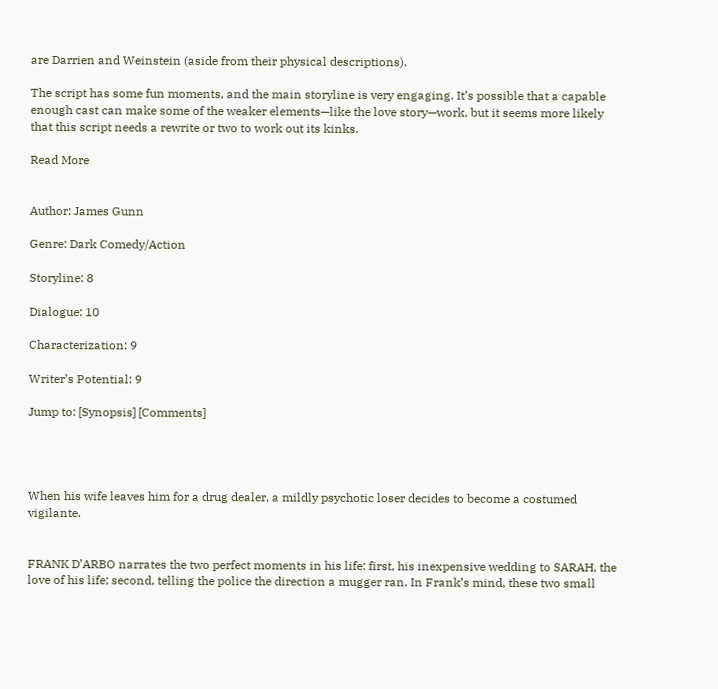are Darrien and Weinstein (aside from their physical descriptions).

The script has some fun moments, and the main storyline is very engaging. It’s possible that a capable enough cast can make some of the weaker elements—like the love story—work, but it seems more likely that this script needs a rewrite or two to work out its kinks.

Read More


Author: James Gunn

Genre: Dark Comedy/Action

Storyline: 8

Dialogue: 10

Characterization: 9

Writer’s Potential: 9

Jump to: [Synopsis] [Comments]




When his wife leaves him for a drug dealer, a mildly psychotic loser decides to become a costumed vigilante.


FRANK D’ARBO narrates the two perfect moments in his life: first, his inexpensive wedding to SARAH, the love of his life; second, telling the police the direction a mugger ran. In Frank’s mind, these two small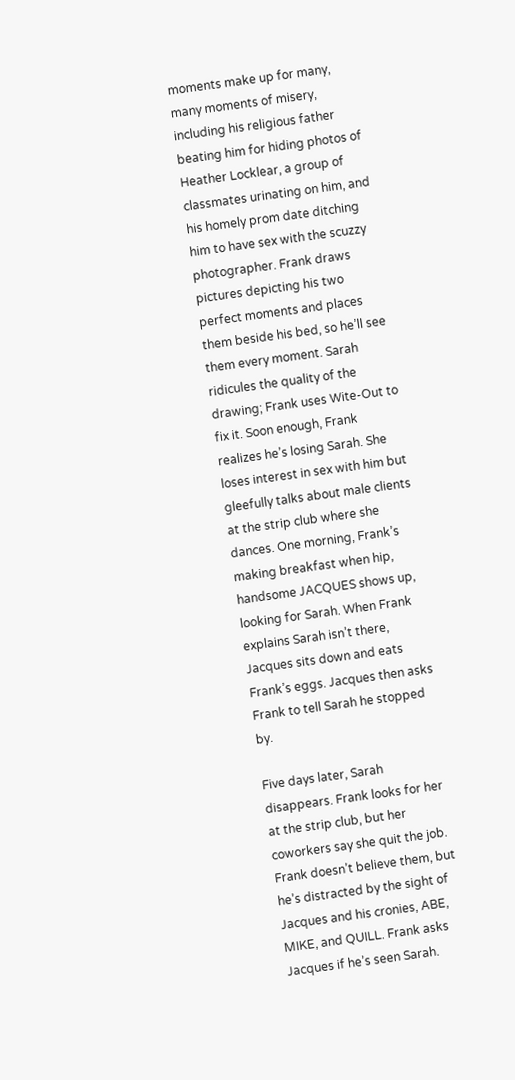moments make up for many, many moments of misery, including his religious father beating him for hiding photos of Heather Locklear, a group of classmates urinating on him, and his homely prom date ditching him to have sex with the scuzzy photographer. Frank draws pictures depicting his two perfect moments and places them beside his bed, so he’ll see them every moment. Sarah ridicules the quality of the drawing; Frank uses Wite-Out to fix it. Soon enough, Frank realizes he’s losing Sarah. She loses interest in sex with him but gleefully talks about male clients at the strip club where she dances. One morning, Frank’s making breakfast when hip, handsome JACQUES shows up, looking for Sarah. When Frank explains Sarah isn’t there, Jacques sits down and eats Frank’s eggs. Jacques then asks Frank to tell Sarah he stopped by.

Five days later, Sarah disappears. Frank looks for her at the strip club, but her coworkers say she quit the job. Frank doesn’t believe them, but he’s distracted by the sight of Jacques and his cronies, ABE, MIKE, and QUILL. Frank asks Jacques if he’s seen Sarah.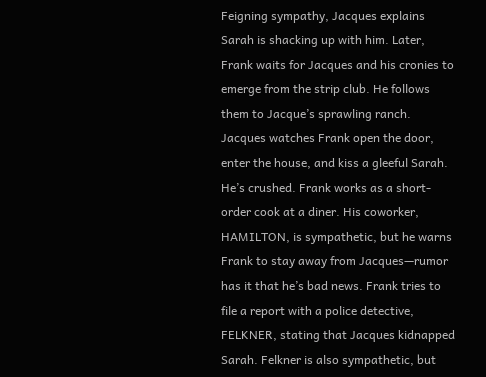Feigning sympathy, Jacques explains Sarah is shacking up with him. Later, Frank waits for Jacques and his cronies to emerge from the strip club. He follows them to Jacque’s sprawling ranch. Jacques watches Frank open the door, enter the house, and kiss a gleeful Sarah. He’s crushed. Frank works as a short-order cook at a diner. His coworker, HAMILTON, is sympathetic, but he warns Frank to stay away from Jacques—rumor has it that he’s bad news. Frank tries to file a report with a police detective, FELKNER, stating that Jacques kidnapped Sarah. Felkner is also sympathetic, but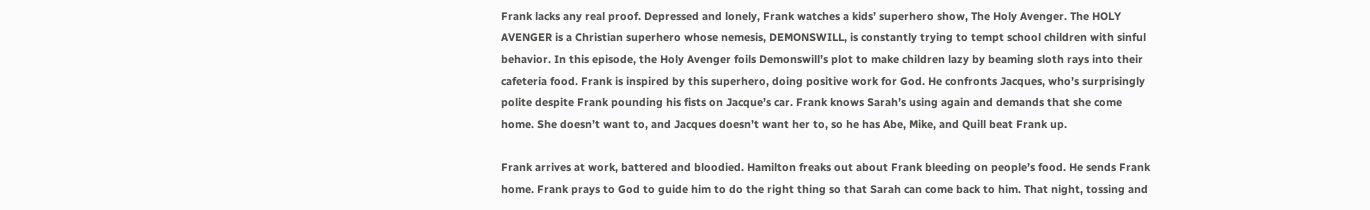Frank lacks any real proof. Depressed and lonely, Frank watches a kids’ superhero show, The Holy Avenger. The HOLY AVENGER is a Christian superhero whose nemesis, DEMONSWILL, is constantly trying to tempt school children with sinful behavior. In this episode, the Holy Avenger foils Demonswill’s plot to make children lazy by beaming sloth rays into their cafeteria food. Frank is inspired by this superhero, doing positive work for God. He confronts Jacques, who’s surprisingly polite despite Frank pounding his fists on Jacque’s car. Frank knows Sarah’s using again and demands that she come home. She doesn’t want to, and Jacques doesn’t want her to, so he has Abe, Mike, and Quill beat Frank up.

Frank arrives at work, battered and bloodied. Hamilton freaks out about Frank bleeding on people’s food. He sends Frank home. Frank prays to God to guide him to do the right thing so that Sarah can come back to him. That night, tossing and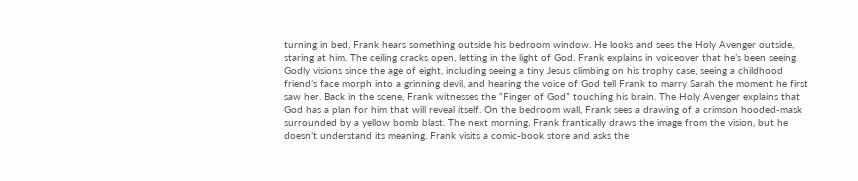turning in bed, Frank hears something outside his bedroom window. He looks and sees the Holy Avenger outside, staring at him. The ceiling cracks open, letting in the light of God. Frank explains in voiceover that he’s been seeing Godly visions since the age of eight, including seeing a tiny Jesus climbing on his trophy case, seeing a childhood friend’s face morph into a grinning devil, and hearing the voice of God tell Frank to marry Sarah the moment he first saw her. Back in the scene, Frank witnesses the “Finger of God” touching his brain. The Holy Avenger explains that God has a plan for him that will reveal itself. On the bedroom wall, Frank sees a drawing of a crimson hooded-mask surrounded by a yellow bomb blast. The next morning, Frank frantically draws the image from the vision, but he doesn’t understand its meaning. Frank visits a comic-book store and asks the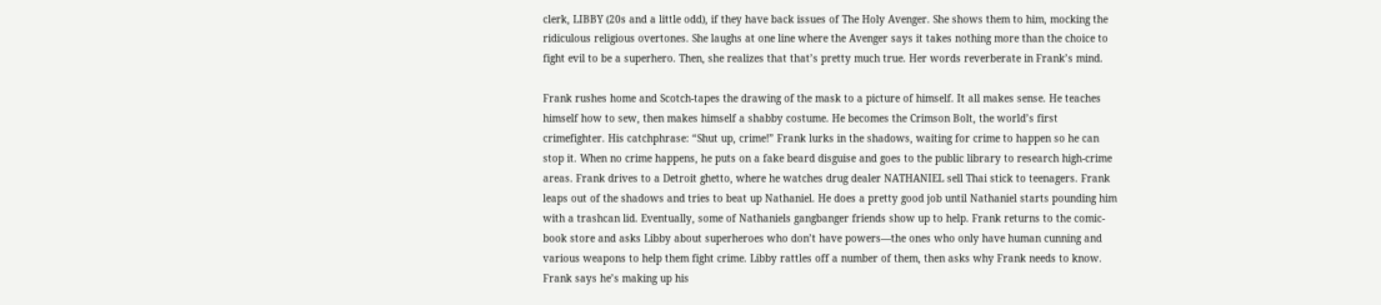clerk, LIBBY (20s and a little odd), if they have back issues of The Holy Avenger. She shows them to him, mocking the ridiculous religious overtones. She laughs at one line where the Avenger says it takes nothing more than the choice to fight evil to be a superhero. Then, she realizes that that’s pretty much true. Her words reverberate in Frank’s mind.

Frank rushes home and Scotch-tapes the drawing of the mask to a picture of himself. It all makes sense. He teaches himself how to sew, then makes himself a shabby costume. He becomes the Crimson Bolt, the world’s first crimefighter. His catchphrase: “Shut up, crime!” Frank lurks in the shadows, waiting for crime to happen so he can stop it. When no crime happens, he puts on a fake beard disguise and goes to the public library to research high-crime areas. Frank drives to a Detroit ghetto, where he watches drug dealer NATHANIEL sell Thai stick to teenagers. Frank leaps out of the shadows and tries to beat up Nathaniel. He does a pretty good job until Nathaniel starts pounding him with a trashcan lid. Eventually, some of Nathaniels gangbanger friends show up to help. Frank returns to the comic-book store and asks Libby about superheroes who don’t have powers—the ones who only have human cunning and various weapons to help them fight crime. Libby rattles off a number of them, then asks why Frank needs to know. Frank says he’s making up his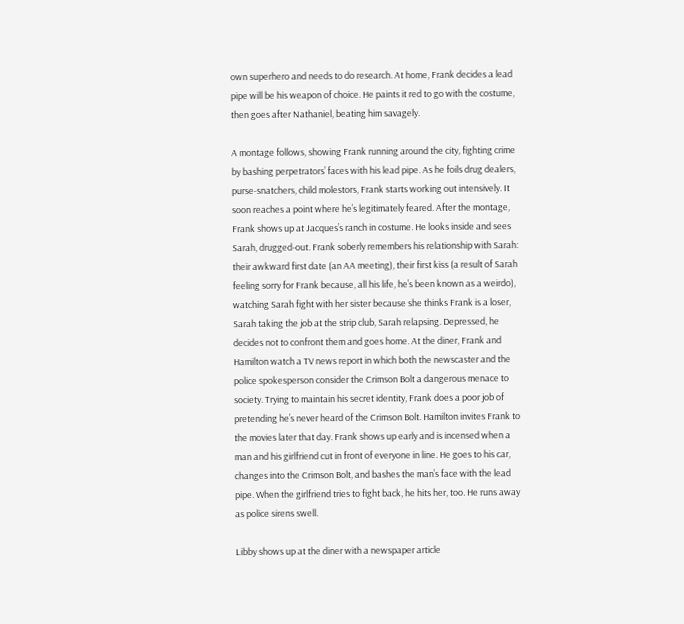own superhero and needs to do research. At home, Frank decides a lead pipe will be his weapon of choice. He paints it red to go with the costume, then goes after Nathaniel, beating him savagely.

A montage follows, showing Frank running around the city, fighting crime by bashing perpetrators’ faces with his lead pipe. As he foils drug dealers, purse-snatchers, child molestors, Frank starts working out intensively. It soon reaches a point where he’s legitimately feared. After the montage, Frank shows up at Jacques’s ranch in costume. He looks inside and sees Sarah, drugged-out. Frank soberly remembers his relationship with Sarah: their awkward first date (an AA meeting), their first kiss (a result of Sarah feeling sorry for Frank because, all his life, he’s been known as a weirdo), watching Sarah fight with her sister because she thinks Frank is a loser, Sarah taking the job at the strip club, Sarah relapsing. Depressed, he decides not to confront them and goes home. At the diner, Frank and Hamilton watch a TV news report in which both the newscaster and the police spokesperson consider the Crimson Bolt a dangerous menace to society. Trying to maintain his secret identity, Frank does a poor job of pretending he’s never heard of the Crimson Bolt. Hamilton invites Frank to the movies later that day. Frank shows up early and is incensed when a man and his girlfriend cut in front of everyone in line. He goes to his car, changes into the Crimson Bolt, and bashes the man’s face with the lead pipe. When the girlfriend tries to fight back, he hits her, too. He runs away as police sirens swell.

Libby shows up at the diner with a newspaper article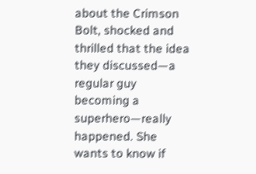about the Crimson Bolt, shocked and thrilled that the idea they discussed—a regular guy becoming a superhero—really happened. She wants to know if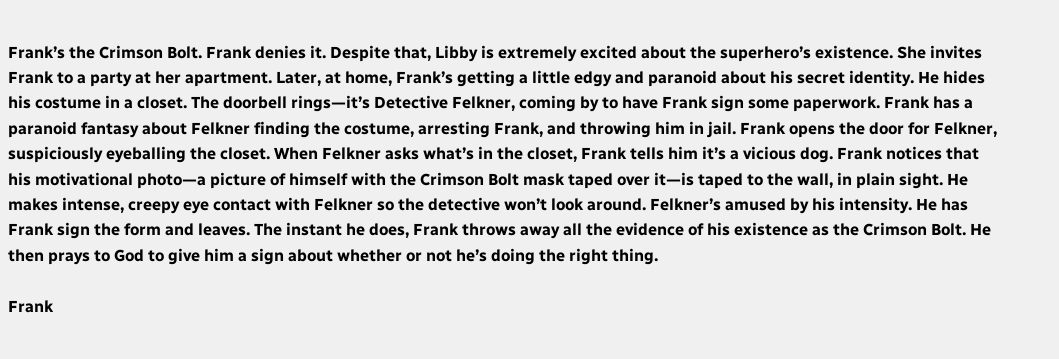Frank’s the Crimson Bolt. Frank denies it. Despite that, Libby is extremely excited about the superhero’s existence. She invites Frank to a party at her apartment. Later, at home, Frank’s getting a little edgy and paranoid about his secret identity. He hides his costume in a closet. The doorbell rings—it’s Detective Felkner, coming by to have Frank sign some paperwork. Frank has a paranoid fantasy about Felkner finding the costume, arresting Frank, and throwing him in jail. Frank opens the door for Felkner, suspiciously eyeballing the closet. When Felkner asks what’s in the closet, Frank tells him it’s a vicious dog. Frank notices that his motivational photo—a picture of himself with the Crimson Bolt mask taped over it—is taped to the wall, in plain sight. He makes intense, creepy eye contact with Felkner so the detective won’t look around. Felkner’s amused by his intensity. He has Frank sign the form and leaves. The instant he does, Frank throws away all the evidence of his existence as the Crimson Bolt. He then prays to God to give him a sign about whether or not he’s doing the right thing.

Frank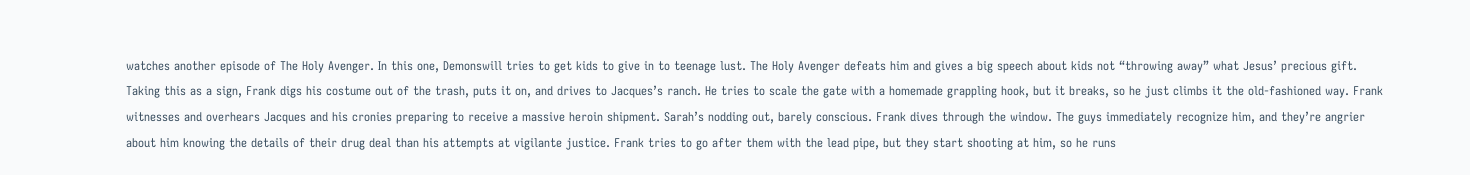watches another episode of The Holy Avenger. In this one, Demonswill tries to get kids to give in to teenage lust. The Holy Avenger defeats him and gives a big speech about kids not “throwing away” what Jesus’ precious gift. Taking this as a sign, Frank digs his costume out of the trash, puts it on, and drives to Jacques’s ranch. He tries to scale the gate with a homemade grappling hook, but it breaks, so he just climbs it the old-fashioned way. Frank witnesses and overhears Jacques and his cronies preparing to receive a massive heroin shipment. Sarah’s nodding out, barely conscious. Frank dives through the window. The guys immediately recognize him, and they’re angrier about him knowing the details of their drug deal than his attempts at vigilante justice. Frank tries to go after them with the lead pipe, but they start shooting at him, so he runs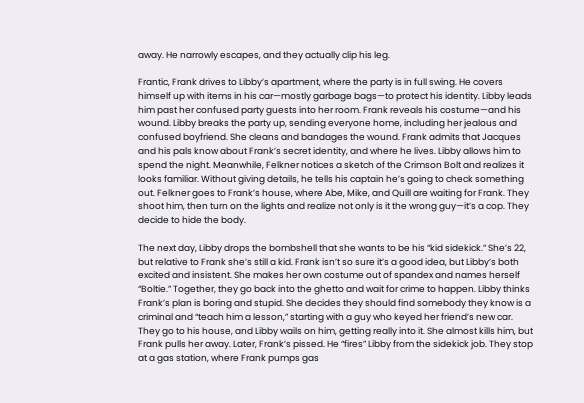away. He narrowly escapes, and they actually clip his leg.

Frantic, Frank drives to Libby’s apartment, where the party is in full swing. He covers himself up with items in his car—mostly garbage bags—to protect his identity. Libby leads him past her confused party guests into her room. Frank reveals his costume—and his wound. Libby breaks the party up, sending everyone home, including her jealous and confused boyfriend. She cleans and bandages the wound. Frank admits that Jacques and his pals know about Frank’s secret identity, and where he lives. Libby allows him to spend the night. Meanwhile, Felkner notices a sketch of the Crimson Bolt and realizes it looks familiar. Without giving details, he tells his captain he’s going to check something out. Felkner goes to Frank’s house, where Abe, Mike, and Quill are waiting for Frank. They shoot him, then turn on the lights and realize not only is it the wrong guy—it’s a cop. They decide to hide the body.

The next day, Libby drops the bombshell that she wants to be his “kid sidekick.” She’s 22, but relative to Frank she’s still a kid. Frank isn’t so sure it’s a good idea, but Libby’s both excited and insistent. She makes her own costume out of spandex and names herself “Boltie.” Together, they go back into the ghetto and wait for crime to happen. Libby thinks Frank’s plan is boring and stupid. She decides they should find somebody they know is a criminal and “teach him a lesson,” starting with a guy who keyed her friend’s new car. They go to his house, and Libby wails on him, getting really into it. She almost kills him, but Frank pulls her away. Later, Frank’s pissed. He “fires” Libby from the sidekick job. They stop at a gas station, where Frank pumps gas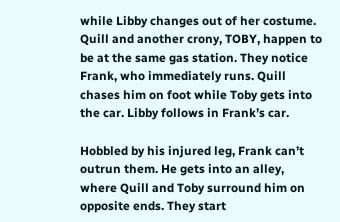while Libby changes out of her costume. Quill and another crony, TOBY, happen to be at the same gas station. They notice Frank, who immediately runs. Quill chases him on foot while Toby gets into the car. Libby follows in Frank’s car.

Hobbled by his injured leg, Frank can’t outrun them. He gets into an alley, where Quill and Toby surround him on opposite ends. They start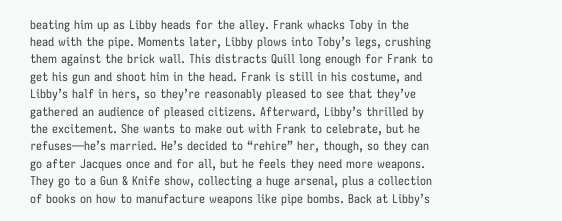beating him up as Libby heads for the alley. Frank whacks Toby in the head with the pipe. Moments later, Libby plows into Toby’s legs, crushing them against the brick wall. This distracts Quill long enough for Frank to get his gun and shoot him in the head. Frank is still in his costume, and Libby’s half in hers, so they’re reasonably pleased to see that they’ve gathered an audience of pleased citizens. Afterward, Libby’s thrilled by the excitement. She wants to make out with Frank to celebrate, but he refuses—he’s married. He’s decided to “rehire” her, though, so they can go after Jacques once and for all, but he feels they need more weapons. They go to a Gun & Knife show, collecting a huge arsenal, plus a collection of books on how to manufacture weapons like pipe bombs. Back at Libby’s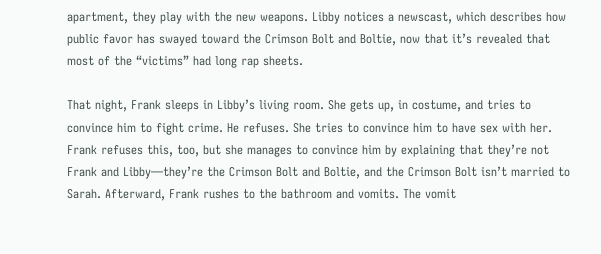apartment, they play with the new weapons. Libby notices a newscast, which describes how public favor has swayed toward the Crimson Bolt and Boltie, now that it’s revealed that most of the “victims” had long rap sheets.

That night, Frank sleeps in Libby’s living room. She gets up, in costume, and tries to convince him to fight crime. He refuses. She tries to convince him to have sex with her. Frank refuses this, too, but she manages to convince him by explaining that they’re not Frank and Libby—they’re the Crimson Bolt and Boltie, and the Crimson Bolt isn’t married to Sarah. Afterward, Frank rushes to the bathroom and vomits. The vomit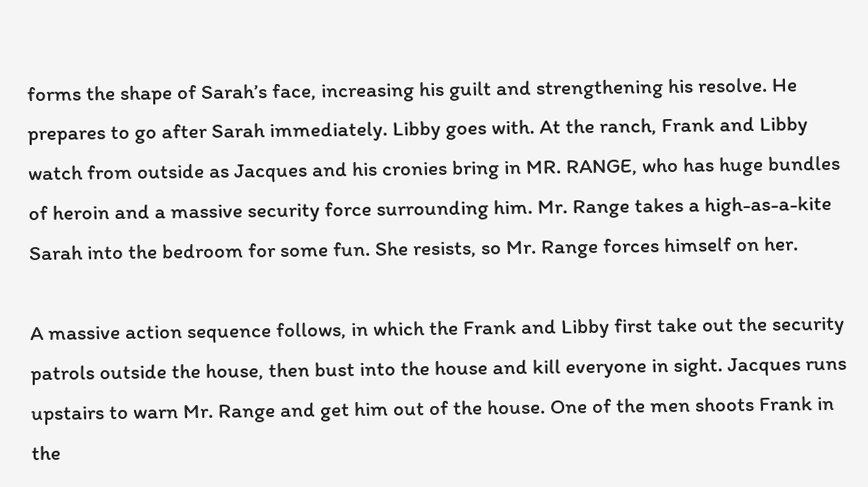forms the shape of Sarah’s face, increasing his guilt and strengthening his resolve. He prepares to go after Sarah immediately. Libby goes with. At the ranch, Frank and Libby watch from outside as Jacques and his cronies bring in MR. RANGE, who has huge bundles of heroin and a massive security force surrounding him. Mr. Range takes a high-as-a-kite Sarah into the bedroom for some fun. She resists, so Mr. Range forces himself on her.

A massive action sequence follows, in which the Frank and Libby first take out the security patrols outside the house, then bust into the house and kill everyone in sight. Jacques runs upstairs to warn Mr. Range and get him out of the house. One of the men shoots Frank in the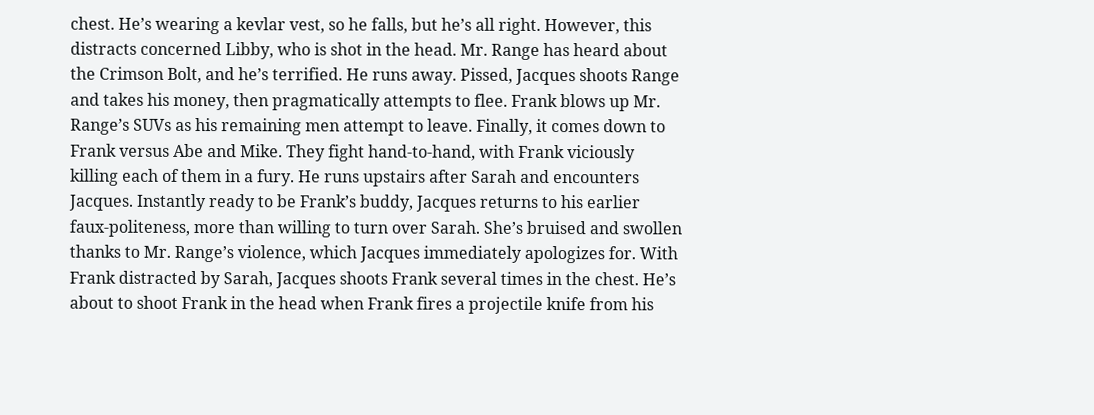chest. He’s wearing a kevlar vest, so he falls, but he’s all right. However, this distracts concerned Libby, who is shot in the head. Mr. Range has heard about the Crimson Bolt, and he’s terrified. He runs away. Pissed, Jacques shoots Range and takes his money, then pragmatically attempts to flee. Frank blows up Mr. Range’s SUVs as his remaining men attempt to leave. Finally, it comes down to Frank versus Abe and Mike. They fight hand-to-hand, with Frank viciously killing each of them in a fury. He runs upstairs after Sarah and encounters Jacques. Instantly ready to be Frank’s buddy, Jacques returns to his earlier faux-politeness, more than willing to turn over Sarah. She’s bruised and swollen thanks to Mr. Range’s violence, which Jacques immediately apologizes for. With Frank distracted by Sarah, Jacques shoots Frank several times in the chest. He’s about to shoot Frank in the head when Frank fires a projectile knife from his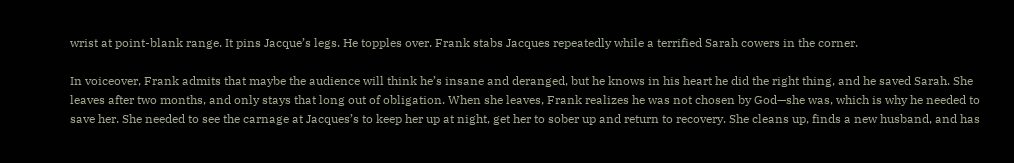wrist at point-blank range. It pins Jacque’s legs. He topples over. Frank stabs Jacques repeatedly while a terrified Sarah cowers in the corner.

In voiceover, Frank admits that maybe the audience will think he’s insane and deranged, but he knows in his heart he did the right thing, and he saved Sarah. She leaves after two months, and only stays that long out of obligation. When she leaves, Frank realizes he was not chosen by God—she was, which is why he needed to save her. She needed to see the carnage at Jacques’s to keep her up at night, get her to sober up and return to recovery. She cleans up, finds a new husband, and has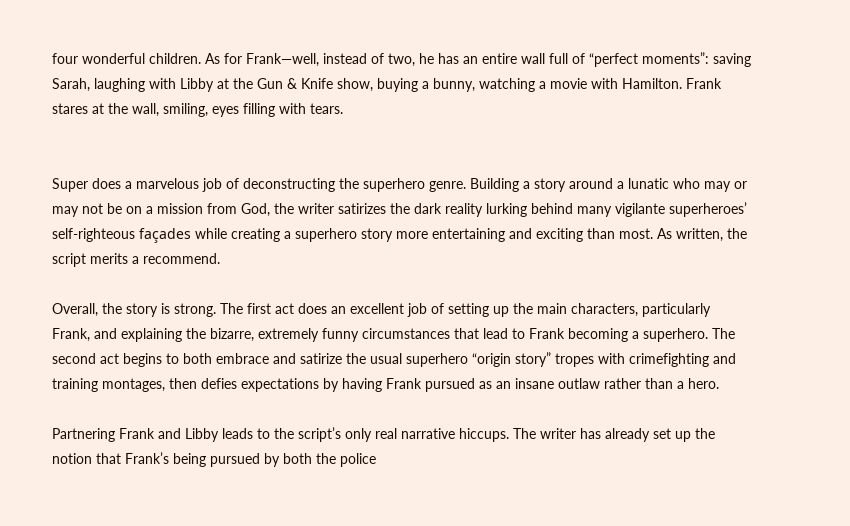four wonderful children. As for Frank—well, instead of two, he has an entire wall full of “perfect moments”: saving Sarah, laughing with Libby at the Gun & Knife show, buying a bunny, watching a movie with Hamilton. Frank stares at the wall, smiling, eyes filling with tears.


Super does a marvelous job of deconstructing the superhero genre. Building a story around a lunatic who may or may not be on a mission from God, the writer satirizes the dark reality lurking behind many vigilante superheroes’ self-righteous façades while creating a superhero story more entertaining and exciting than most. As written, the script merits a recommend.

Overall, the story is strong. The first act does an excellent job of setting up the main characters, particularly Frank, and explaining the bizarre, extremely funny circumstances that lead to Frank becoming a superhero. The second act begins to both embrace and satirize the usual superhero “origin story” tropes with crimefighting and training montages, then defies expectations by having Frank pursued as an insane outlaw rather than a hero.

Partnering Frank and Libby leads to the script’s only real narrative hiccups. The writer has already set up the notion that Frank’s being pursued by both the police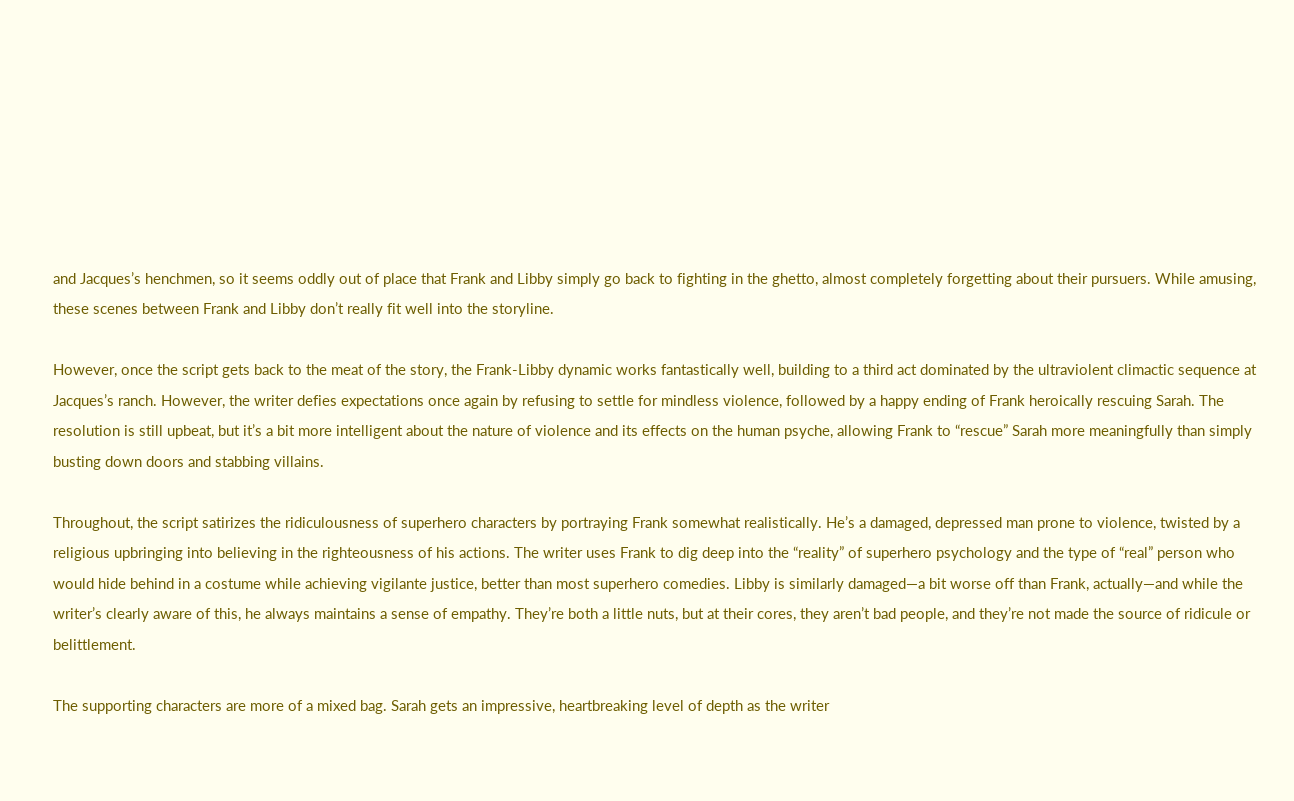and Jacques’s henchmen, so it seems oddly out of place that Frank and Libby simply go back to fighting in the ghetto, almost completely forgetting about their pursuers. While amusing, these scenes between Frank and Libby don’t really fit well into the storyline.

However, once the script gets back to the meat of the story, the Frank-Libby dynamic works fantastically well, building to a third act dominated by the ultraviolent climactic sequence at Jacques’s ranch. However, the writer defies expectations once again by refusing to settle for mindless violence, followed by a happy ending of Frank heroically rescuing Sarah. The resolution is still upbeat, but it’s a bit more intelligent about the nature of violence and its effects on the human psyche, allowing Frank to “rescue” Sarah more meaningfully than simply busting down doors and stabbing villains.

Throughout, the script satirizes the ridiculousness of superhero characters by portraying Frank somewhat realistically. He’s a damaged, depressed man prone to violence, twisted by a religious upbringing into believing in the righteousness of his actions. The writer uses Frank to dig deep into the “reality” of superhero psychology and the type of “real” person who would hide behind in a costume while achieving vigilante justice, better than most superhero comedies. Libby is similarly damaged—a bit worse off than Frank, actually—and while the writer’s clearly aware of this, he always maintains a sense of empathy. They’re both a little nuts, but at their cores, they aren’t bad people, and they’re not made the source of ridicule or belittlement.

The supporting characters are more of a mixed bag. Sarah gets an impressive, heartbreaking level of depth as the writer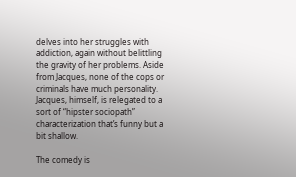delves into her struggles with addiction, again without belittling the gravity of her problems. Aside from Jacques, none of the cops or criminals have much personality. Jacques, himself, is relegated to a sort of “hipster sociopath” characterization that’s funny but a bit shallow.

The comedy is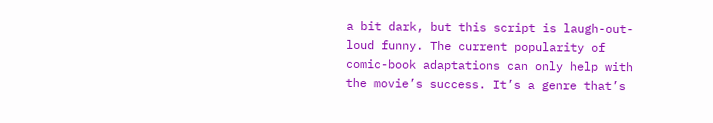a bit dark, but this script is laugh-out-loud funny. The current popularity of comic-book adaptations can only help with the movie’s success. It’s a genre that’s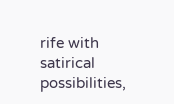rife with satirical possibilities,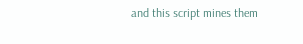and this script mines them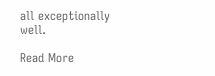all exceptionally well.

Read More